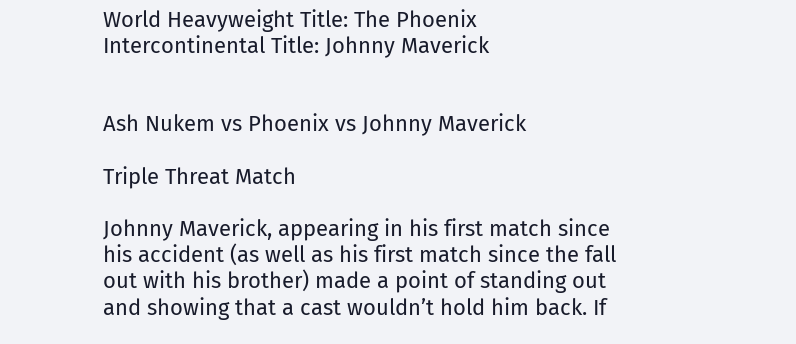World Heavyweight Title: The Phoenix
Intercontinental Title: Johnny Maverick


Ash Nukem vs Phoenix vs Johnny Maverick

Triple Threat Match

Johnny Maverick, appearing in his first match since his accident (as well as his first match since the fall out with his brother) made a point of standing out and showing that a cast wouldn’t hold him back. If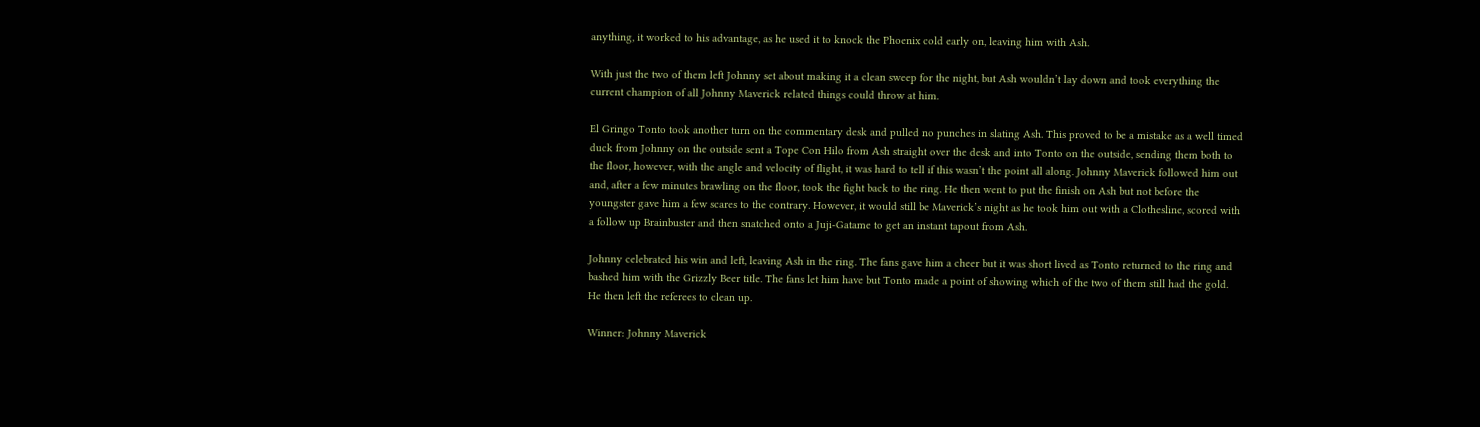anything, it worked to his advantage, as he used it to knock the Phoenix cold early on, leaving him with Ash.

With just the two of them left Johnny set about making it a clean sweep for the night, but Ash wouldn’t lay down and took everything the current champion of all Johnny Maverick related things could throw at him.

El Gringo Tonto took another turn on the commentary desk and pulled no punches in slating Ash. This proved to be a mistake as a well timed duck from Johnny on the outside sent a Tope Con Hilo from Ash straight over the desk and into Tonto on the outside, sending them both to the floor, however, with the angle and velocity of flight, it was hard to tell if this wasn’t the point all along. Johnny Maverick followed him out and, after a few minutes brawling on the floor, took the fight back to the ring. He then went to put the finish on Ash but not before the youngster gave him a few scares to the contrary. However, it would still be Maverick’s night as he took him out with a Clothesline, scored with a follow up Brainbuster and then snatched onto a Juji-Gatame to get an instant tapout from Ash.

Johnny celebrated his win and left, leaving Ash in the ring. The fans gave him a cheer but it was short lived as Tonto returned to the ring and bashed him with the Grizzly Beer title. The fans let him have but Tonto made a point of showing which of the two of them still had the gold. He then left the referees to clean up.

Winner: Johnny Maverick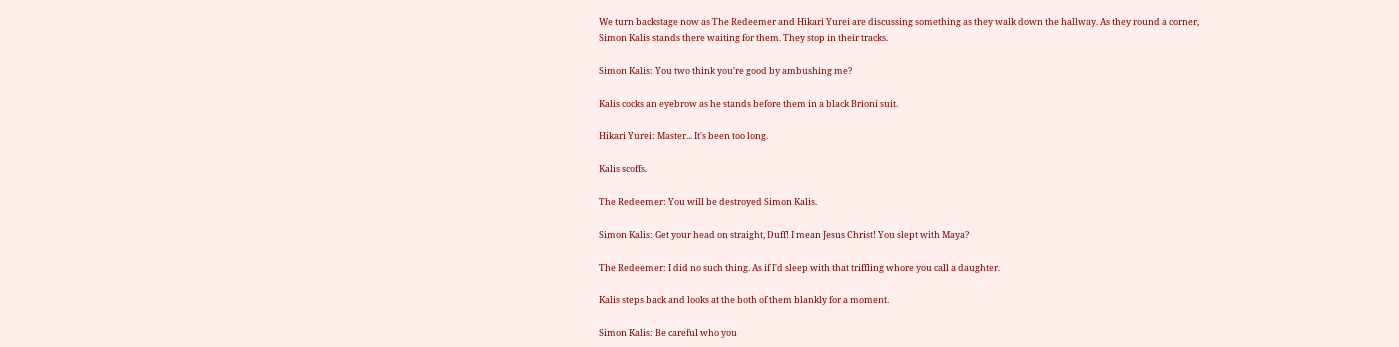We turn backstage now as The Redeemer and Hikari Yurei are discussing something as they walk down the hallway. As they round a corner, Simon Kalis stands there waiting for them. They stop in their tracks.

Simon Kalis: You two think you're good by ambushing me?

Kalis cocks an eyebrow as he stands before them in a black Brioni suit.

Hikari Yurei: Master... It's been too long.

Kalis scoffs.

The Redeemer: You will be destroyed Simon Kalis.

Simon Kalis: Get your head on straight, Duff! I mean Jesus Christ! You slept with Maya?

The Redeemer: I did no such thing. As if I'd sleep with that triffling whore you call a daughter.

Kalis steps back and looks at the both of them blankly for a moment.

Simon Kalis: Be careful who you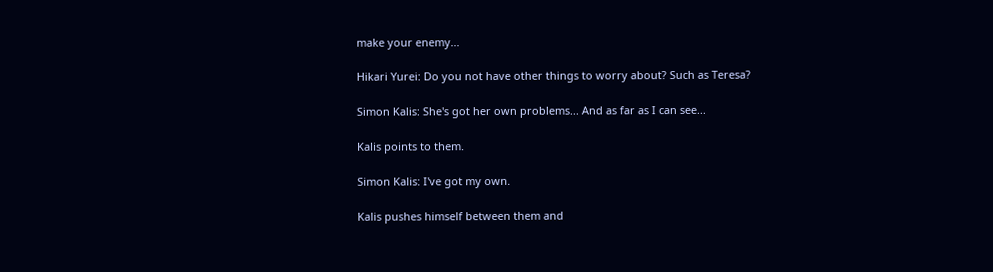make your enemy...

Hikari Yurei: Do you not have other things to worry about? Such as Teresa?

Simon Kalis: She's got her own problems... And as far as I can see...

Kalis points to them.

Simon Kalis: I've got my own.

Kalis pushes himself between them and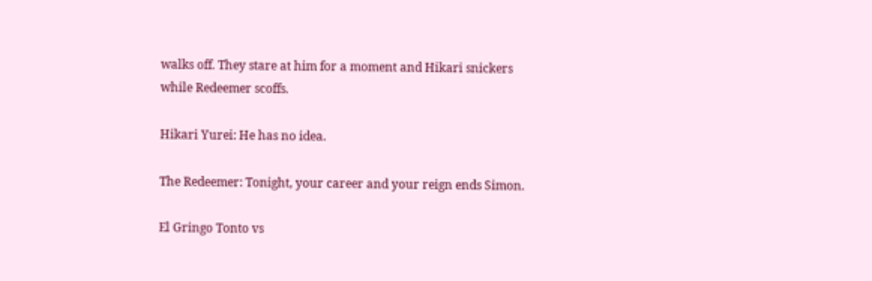walks off. They stare at him for a moment and Hikari snickers while Redeemer scoffs.

Hikari Yurei: He has no idea.

The Redeemer: Tonight, your career and your reign ends Simon.

El Gringo Tonto vs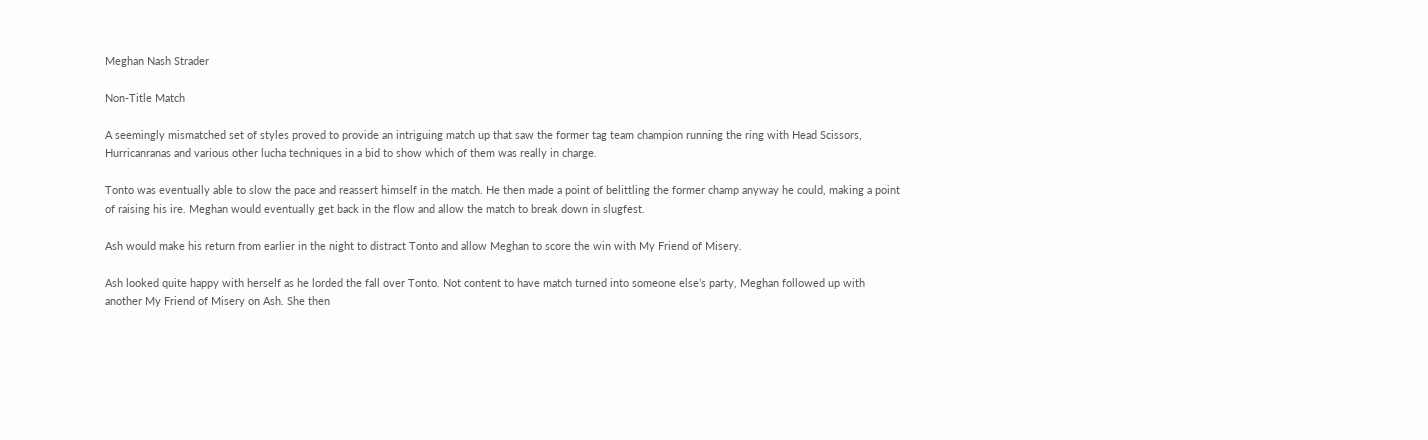Meghan Nash Strader

Non-Title Match

A seemingly mismatched set of styles proved to provide an intriguing match up that saw the former tag team champion running the ring with Head Scissors, Hurricanranas and various other lucha techniques in a bid to show which of them was really in charge.

Tonto was eventually able to slow the pace and reassert himself in the match. He then made a point of belittling the former champ anyway he could, making a point of raising his ire. Meghan would eventually get back in the flow and allow the match to break down in slugfest.

Ash would make his return from earlier in the night to distract Tonto and allow Meghan to score the win with My Friend of Misery.

Ash looked quite happy with herself as he lorded the fall over Tonto. Not content to have match turned into someone else’s party, Meghan followed up with another My Friend of Misery on Ash. She then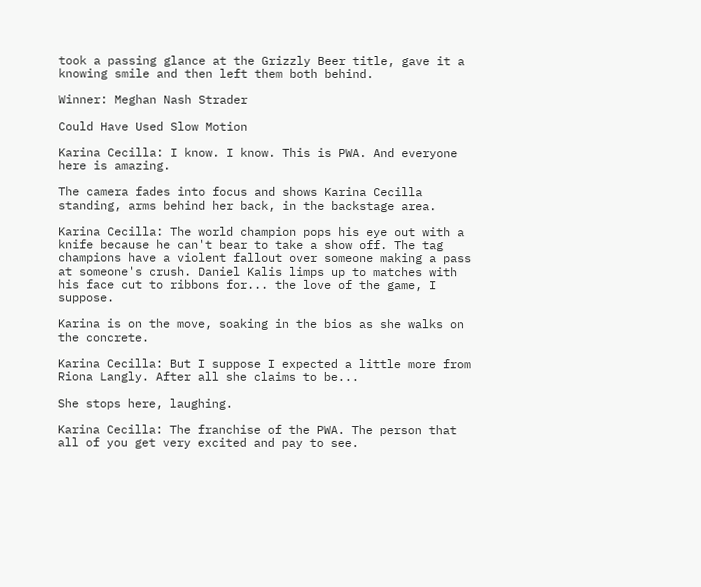took a passing glance at the Grizzly Beer title, gave it a knowing smile and then left them both behind.

Winner: Meghan Nash Strader

Could Have Used Slow Motion

Karina Cecilla: I know. I know. This is PWA. And everyone here is amazing.

The camera fades into focus and shows Karina Cecilla standing, arms behind her back, in the backstage area.

Karina Cecilla: The world champion pops his eye out with a knife because he can't bear to take a show off. The tag champions have a violent fallout over someone making a pass at someone's crush. Daniel Kalis limps up to matches with his face cut to ribbons for... the love of the game, I suppose.

Karina is on the move, soaking in the bios as she walks on the concrete.

Karina Cecilla: But I suppose I expected a little more from Riona Langly. After all she claims to be...

She stops here, laughing.

Karina Cecilla: The franchise of the PWA. The person that all of you get very excited and pay to see.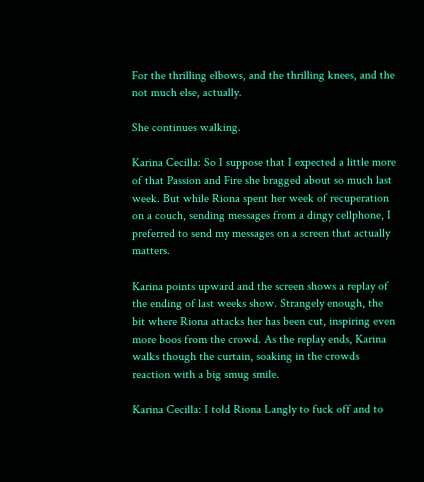For the thrilling elbows, and the thrilling knees, and the not much else, actually.

She continues walking.

Karina Cecilla: So I suppose that I expected a little more of that Passion and Fire she bragged about so much last week. But while Riona spent her week of recuperation on a couch, sending messages from a dingy cellphone, I preferred to send my messages on a screen that actually matters.

Karina points upward and the screen shows a replay of the ending of last weeks show. Strangely enough, the bit where Riona attacks her has been cut, inspiring even more boos from the crowd. As the replay ends, Karina walks though the curtain, soaking in the crowds reaction with a big smug smile.

Karina Cecilla: I told Riona Langly to fuck off and to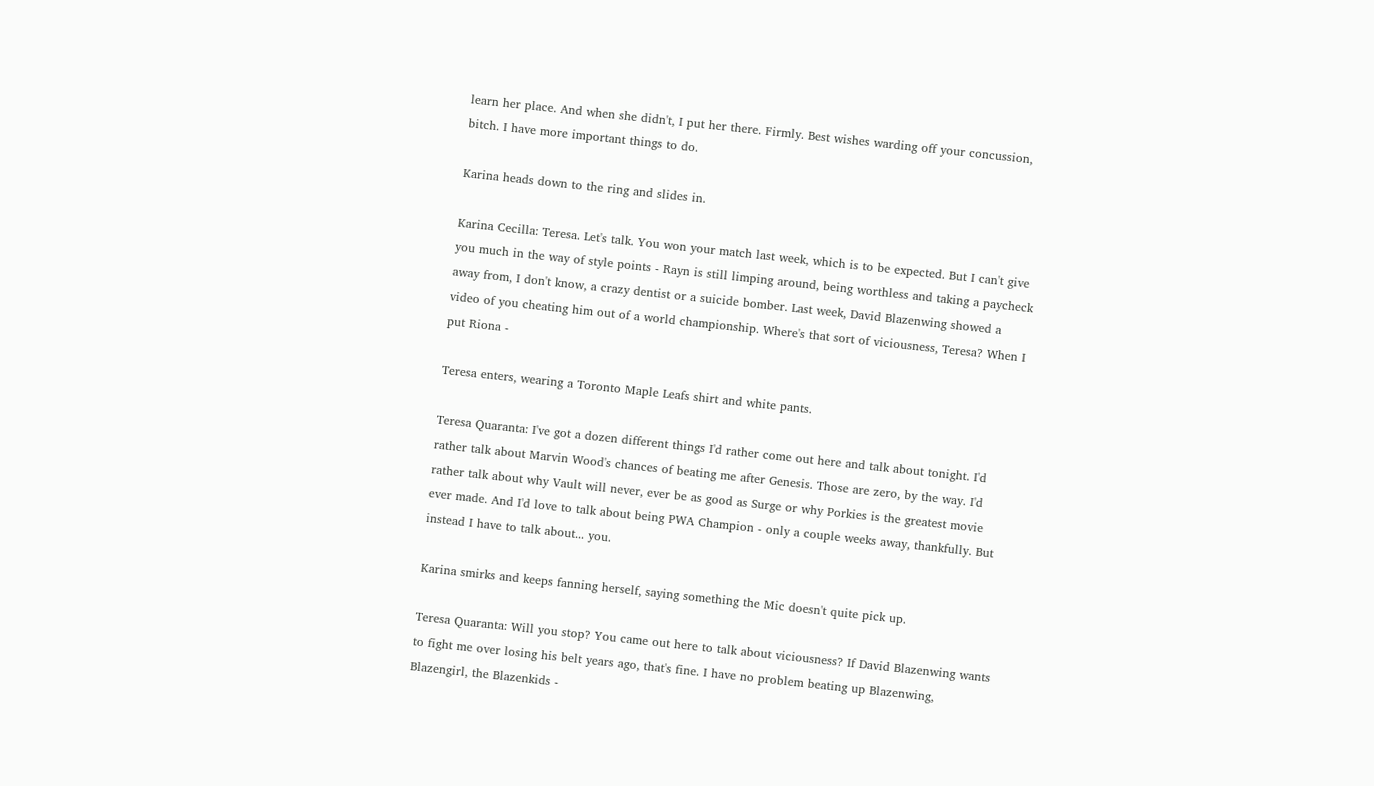learn her place. And when she didn't, I put her there. Firmly. Best wishes warding off your concussion, bitch. I have more important things to do.

Karina heads down to the ring and slides in.

Karina Cecilla: Teresa. Let's talk. You won your match last week, which is to be expected. But I can't give you much in the way of style points - Rayn is still limping around, being worthless and taking a paycheck away from, I don't know, a crazy dentist or a suicide bomber. Last week, David Blazenwing showed a video of you cheating him out of a world championship. Where's that sort of viciousness, Teresa? When I put Riona -

Teresa enters, wearing a Toronto Maple Leafs shirt and white pants.

Teresa Quaranta: I've got a dozen different things I'd rather come out here and talk about tonight. I'd rather talk about Marvin Wood's chances of beating me after Genesis. Those are zero, by the way. I'd rather talk about why Vault will never, ever be as good as Surge or why Porkies is the greatest movie ever made. And I'd love to talk about being PWA Champion - only a couple weeks away, thankfully. But instead I have to talk about... you.

Karina smirks and keeps fanning herself, saying something the Mic doesn't quite pick up.

Teresa Quaranta: Will you stop? You came out here to talk about viciousness? If David Blazenwing wants to fight me over losing his belt years ago, that's fine. I have no problem beating up Blazenwing, Blazengirl, the Blazenkids -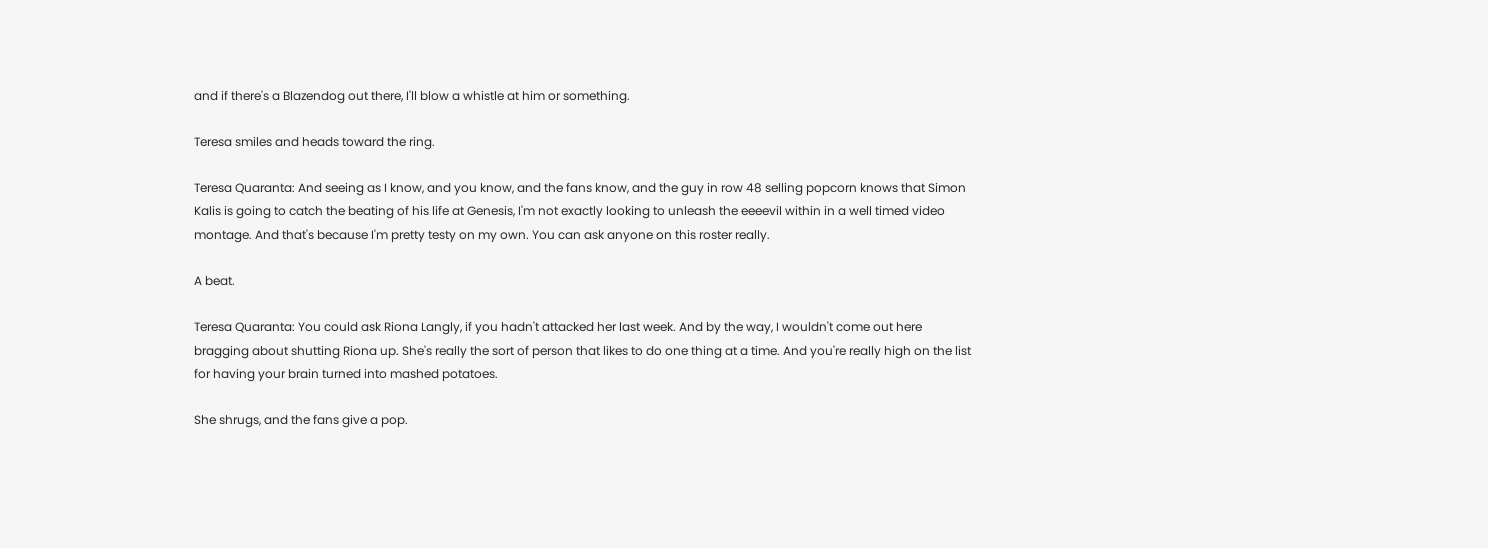and if there's a Blazendog out there, I'll blow a whistle at him or something.

Teresa smiles and heads toward the ring.

Teresa Quaranta: And seeing as I know, and you know, and the fans know, and the guy in row 48 selling popcorn knows that Simon Kalis is going to catch the beating of his life at Genesis, I'm not exactly looking to unleash the eeeevil within in a well timed video montage. And that's because I'm pretty testy on my own. You can ask anyone on this roster really.

A beat.

Teresa Quaranta: You could ask Riona Langly, if you hadn't attacked her last week. And by the way, I wouldn't come out here bragging about shutting Riona up. She's really the sort of person that likes to do one thing at a time. And you're really high on the list for having your brain turned into mashed potatoes.

She shrugs, and the fans give a pop.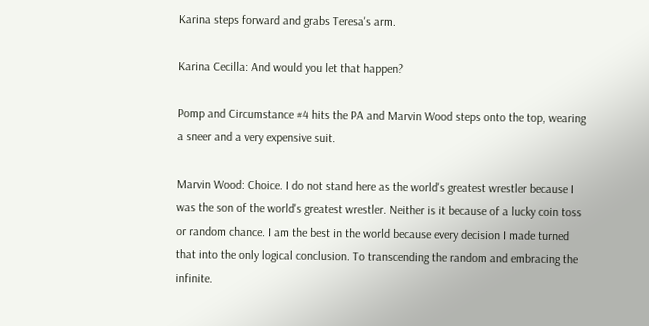Karina steps forward and grabs Teresa's arm.

Karina Cecilla: And would you let that happen?

Pomp and Circumstance #4 hits the PA and Marvin Wood steps onto the top, wearing a sneer and a very expensive suit.

Marvin Wood: Choice. I do not stand here as the world's greatest wrestler because I was the son of the world's greatest wrestler. Neither is it because of a lucky coin toss or random chance. I am the best in the world because every decision I made turned that into the only logical conclusion. To transcending the random and embracing the infinite.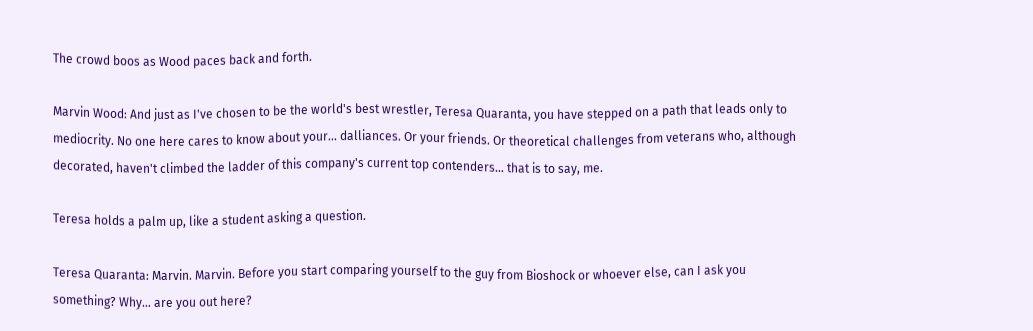The crowd boos as Wood paces back and forth.

Marvin Wood: And just as I've chosen to be the world's best wrestler, Teresa Quaranta, you have stepped on a path that leads only to mediocrity. No one here cares to know about your... dalliances. Or your friends. Or theoretical challenges from veterans who, although decorated, haven't climbed the ladder of this company's current top contenders... that is to say, me.

Teresa holds a palm up, like a student asking a question.

Teresa Quaranta: Marvin. Marvin. Before you start comparing yourself to the guy from Bioshock or whoever else, can I ask you something? Why... are you out here?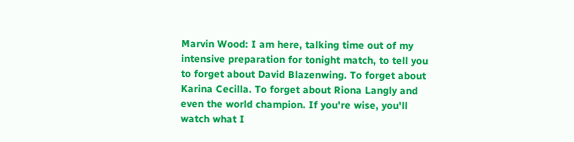Marvin Wood: I am here, talking time out of my intensive preparation for tonight match, to tell you to forget about David Blazenwing. To forget about Karina Cecilla. To forget about Riona Langly and even the world champion. If you're wise, you'll watch what I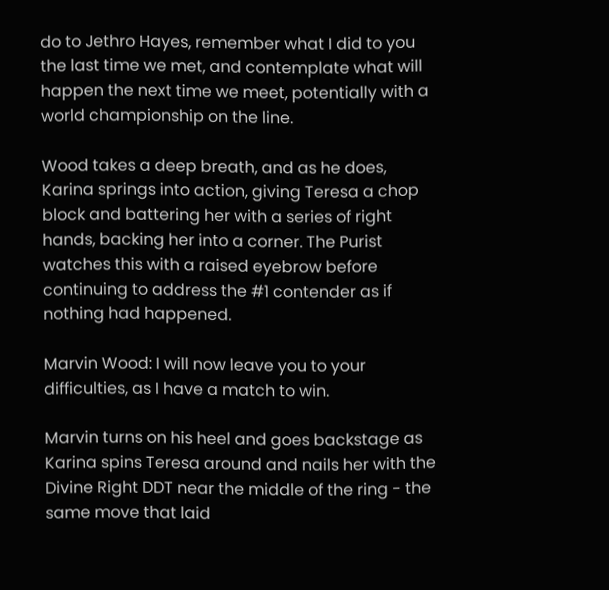do to Jethro Hayes, remember what I did to you the last time we met, and contemplate what will happen the next time we meet, potentially with a world championship on the line.

Wood takes a deep breath, and as he does, Karina springs into action, giving Teresa a chop block and battering her with a series of right hands, backing her into a corner. The Purist watches this with a raised eyebrow before continuing to address the #1 contender as if nothing had happened.

Marvin Wood: I will now leave you to your difficulties, as I have a match to win.

Marvin turns on his heel and goes backstage as Karina spins Teresa around and nails her with the Divine Right DDT near the middle of the ring - the same move that laid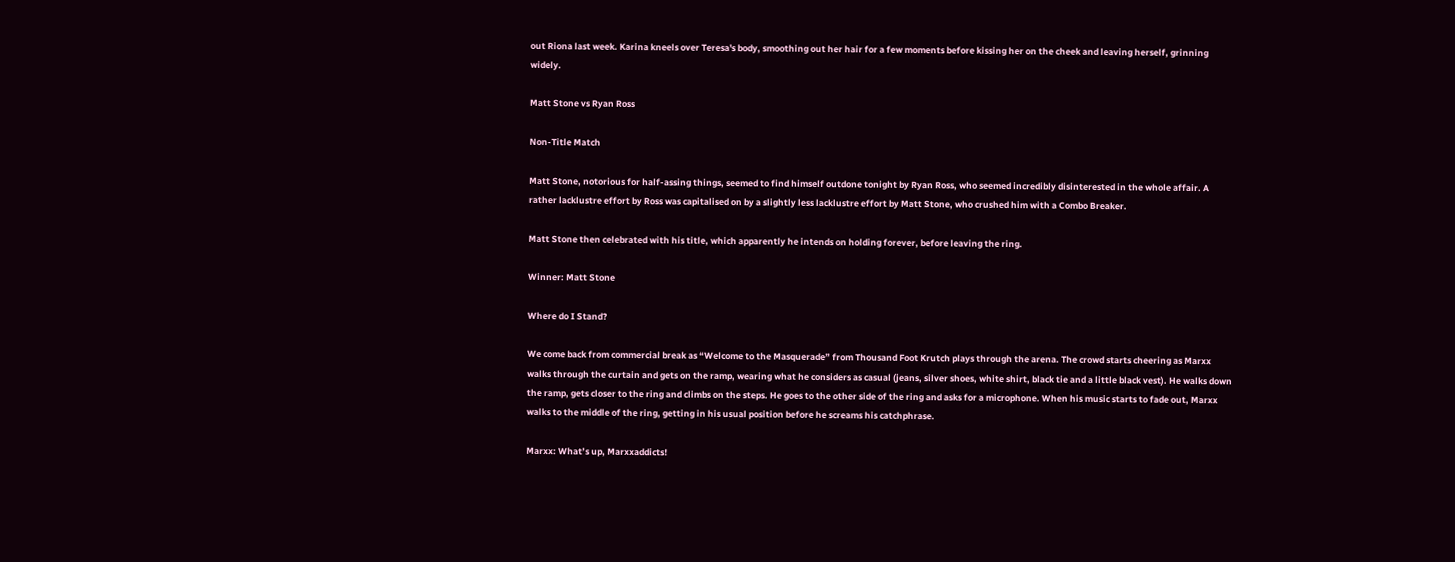out Riona last week. Karina kneels over Teresa's body, smoothing out her hair for a few moments before kissing her on the cheek and leaving herself, grinning widely.

Matt Stone vs Ryan Ross

Non-Title Match

Matt Stone, notorious for half-assing things, seemed to find himself outdone tonight by Ryan Ross, who seemed incredibly disinterested in the whole affair. A rather lacklustre effort by Ross was capitalised on by a slightly less lacklustre effort by Matt Stone, who crushed him with a Combo Breaker.

Matt Stone then celebrated with his title, which apparently he intends on holding forever, before leaving the ring.

Winner: Matt Stone

Where do I Stand?

We come back from commercial break as “Welcome to the Masquerade” from Thousand Foot Krutch plays through the arena. The crowd starts cheering as Marxx walks through the curtain and gets on the ramp, wearing what he considers as casual (jeans, silver shoes, white shirt, black tie and a little black vest). He walks down the ramp, gets closer to the ring and climbs on the steps. He goes to the other side of the ring and asks for a microphone. When his music starts to fade out, Marxx walks to the middle of the ring, getting in his usual position before he screams his catchphrase.

Marxx: What’s up, Marxxaddicts!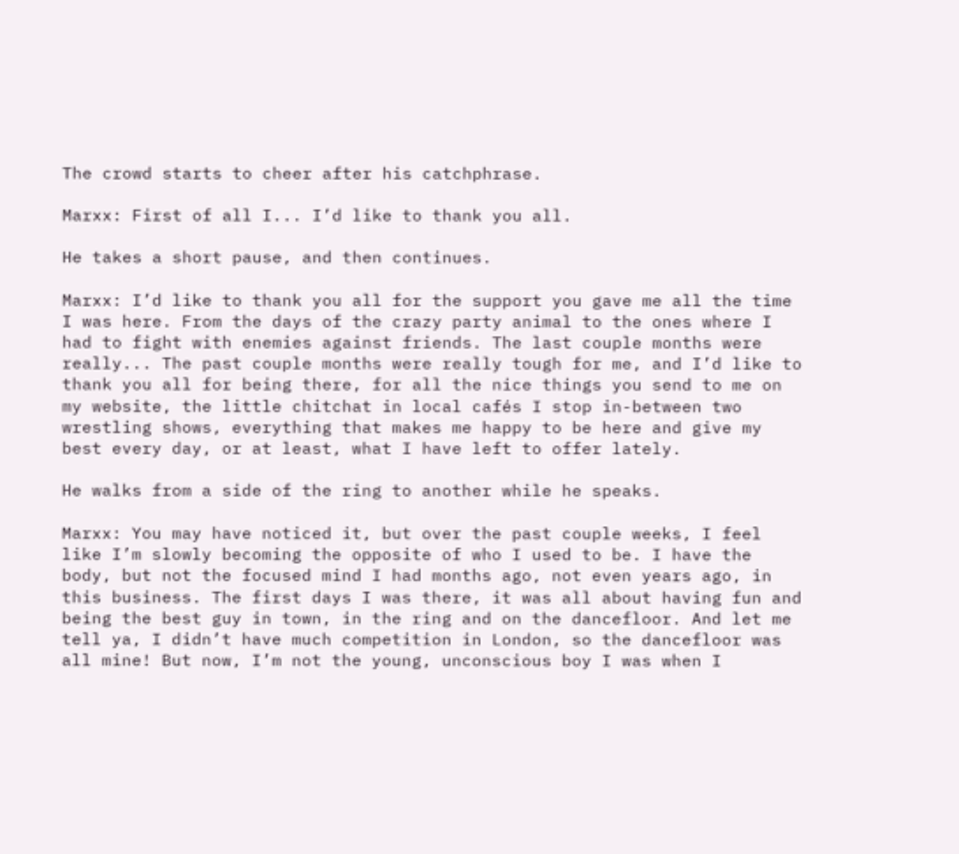The crowd starts to cheer after his catchphrase.

Marxx: First of all I... I’d like to thank you all.

He takes a short pause, and then continues.

Marxx: I’d like to thank you all for the support you gave me all the time I was here. From the days of the crazy party animal to the ones where I had to fight with enemies against friends. The last couple months were really... The past couple months were really tough for me, and I’d like to thank you all for being there, for all the nice things you send to me on my website, the little chitchat in local cafés I stop in-between two wrestling shows, everything that makes me happy to be here and give my best every day, or at least, what I have left to offer lately.

He walks from a side of the ring to another while he speaks.

Marxx: You may have noticed it, but over the past couple weeks, I feel like I’m slowly becoming the opposite of who I used to be. I have the body, but not the focused mind I had months ago, not even years ago, in this business. The first days I was there, it was all about having fun and being the best guy in town, in the ring and on the dancefloor. And let me tell ya, I didn’t have much competition in London, so the dancefloor was all mine! But now, I’m not the young, unconscious boy I was when I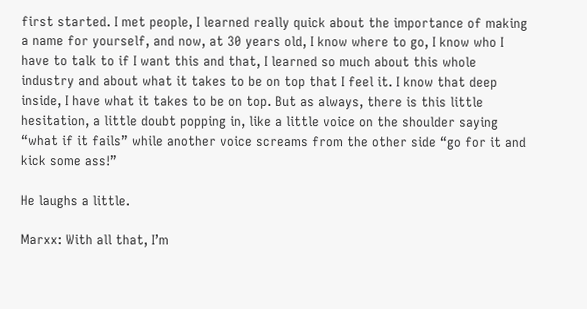first started. I met people, I learned really quick about the importance of making a name for yourself, and now, at 30 years old, I know where to go, I know who I have to talk to if I want this and that, I learned so much about this whole industry and about what it takes to be on top that I feel it. I know that deep inside, I have what it takes to be on top. But as always, there is this little hesitation, a little doubt popping in, like a little voice on the shoulder saying “what if it fails” while another voice screams from the other side “go for it and kick some ass!”

He laughs a little.

Marxx: With all that, I’m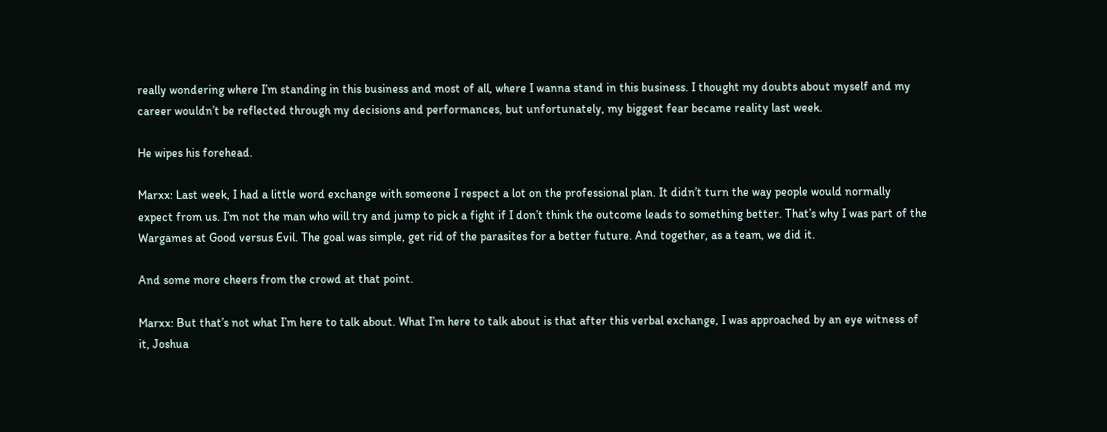really wondering where I’m standing in this business and most of all, where I wanna stand in this business. I thought my doubts about myself and my career wouldn’t be reflected through my decisions and performances, but unfortunately, my biggest fear became reality last week.

He wipes his forehead.

Marxx: Last week, I had a little word exchange with someone I respect a lot on the professional plan. It didn’t turn the way people would normally expect from us. I’m not the man who will try and jump to pick a fight if I don’t think the outcome leads to something better. That’s why I was part of the Wargames at Good versus Evil. The goal was simple, get rid of the parasites for a better future. And together, as a team, we did it.

And some more cheers from the crowd at that point.

Marxx: But that’s not what I’m here to talk about. What I’m here to talk about is that after this verbal exchange, I was approached by an eye witness of it, Joshua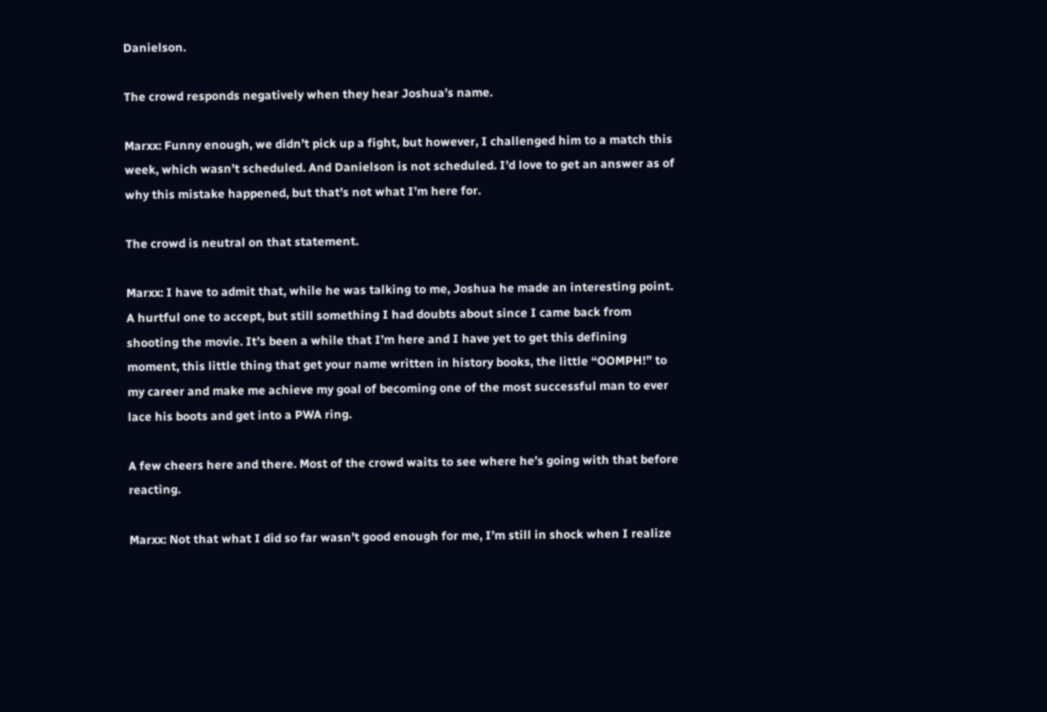Danielson.

The crowd responds negatively when they hear Joshua’s name.

Marxx: Funny enough, we didn’t pick up a fight, but however, I challenged him to a match this week, which wasn’t scheduled. And Danielson is not scheduled. I’d love to get an answer as of why this mistake happened, but that’s not what I’m here for.

The crowd is neutral on that statement.

Marxx: I have to admit that, while he was talking to me, Joshua he made an interesting point. A hurtful one to accept, but still something I had doubts about since I came back from shooting the movie. It’s been a while that I’m here and I have yet to get this defining moment, this little thing that get your name written in history books, the little “OOMPH!” to my career and make me achieve my goal of becoming one of the most successful man to ever lace his boots and get into a PWA ring.

A few cheers here and there. Most of the crowd waits to see where he’s going with that before reacting.

Marxx: Not that what I did so far wasn’t good enough for me, I’m still in shock when I realize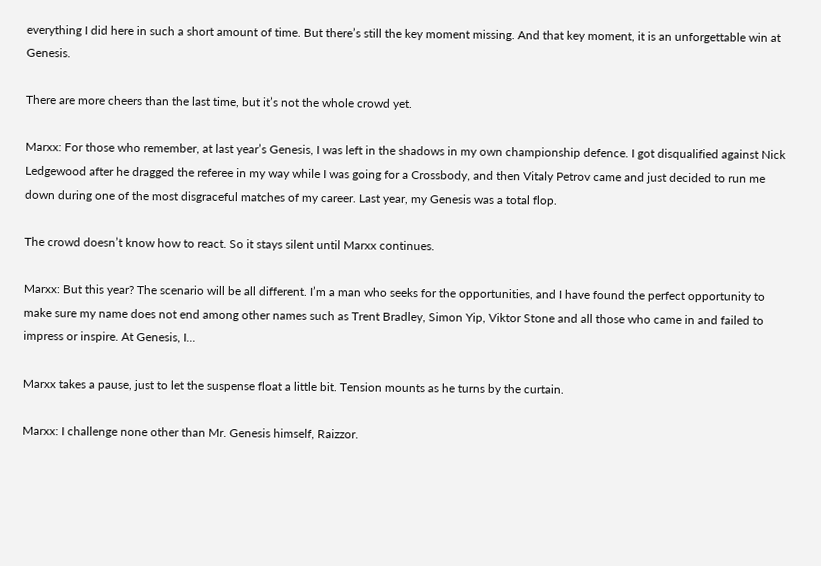everything I did here in such a short amount of time. But there’s still the key moment missing. And that key moment, it is an unforgettable win at Genesis.

There are more cheers than the last time, but it’s not the whole crowd yet.

Marxx: For those who remember, at last year’s Genesis, I was left in the shadows in my own championship defence. I got disqualified against Nick Ledgewood after he dragged the referee in my way while I was going for a Crossbody, and then Vitaly Petrov came and just decided to run me down during one of the most disgraceful matches of my career. Last year, my Genesis was a total flop.

The crowd doesn’t know how to react. So it stays silent until Marxx continues.

Marxx: But this year? The scenario will be all different. I’m a man who seeks for the opportunities, and I have found the perfect opportunity to make sure my name does not end among other names such as Trent Bradley, Simon Yip, Viktor Stone and all those who came in and failed to impress or inspire. At Genesis, I...

Marxx takes a pause, just to let the suspense float a little bit. Tension mounts as he turns by the curtain.

Marxx: I challenge none other than Mr. Genesis himself, Raizzor.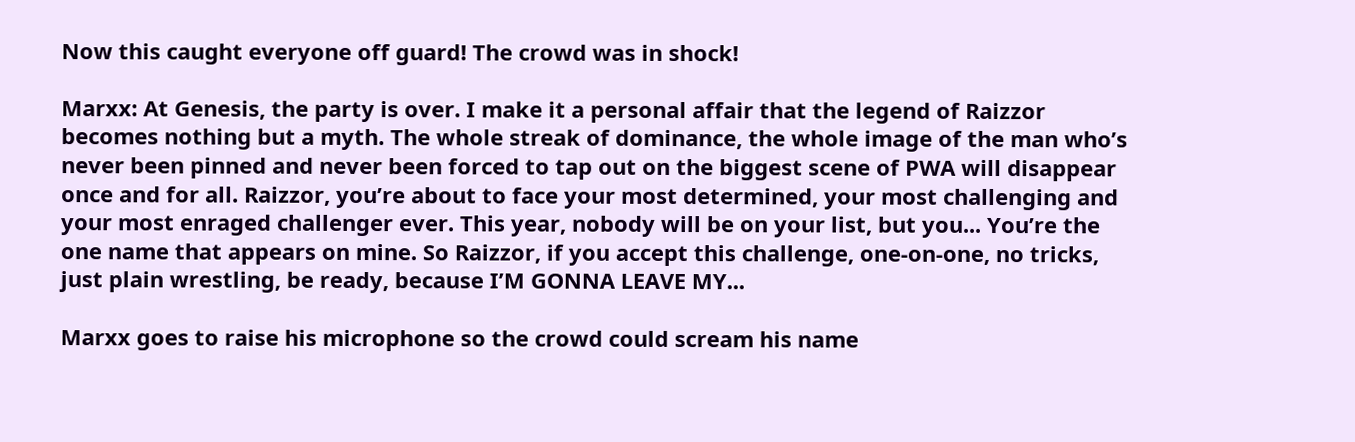Now this caught everyone off guard! The crowd was in shock!

Marxx: At Genesis, the party is over. I make it a personal affair that the legend of Raizzor becomes nothing but a myth. The whole streak of dominance, the whole image of the man who’s never been pinned and never been forced to tap out on the biggest scene of PWA will disappear once and for all. Raizzor, you’re about to face your most determined, your most challenging and your most enraged challenger ever. This year, nobody will be on your list, but you... You’re the one name that appears on mine. So Raizzor, if you accept this challenge, one-on-one, no tricks, just plain wrestling, be ready, because I’M GONNA LEAVE MY...

Marxx goes to raise his microphone so the crowd could scream his name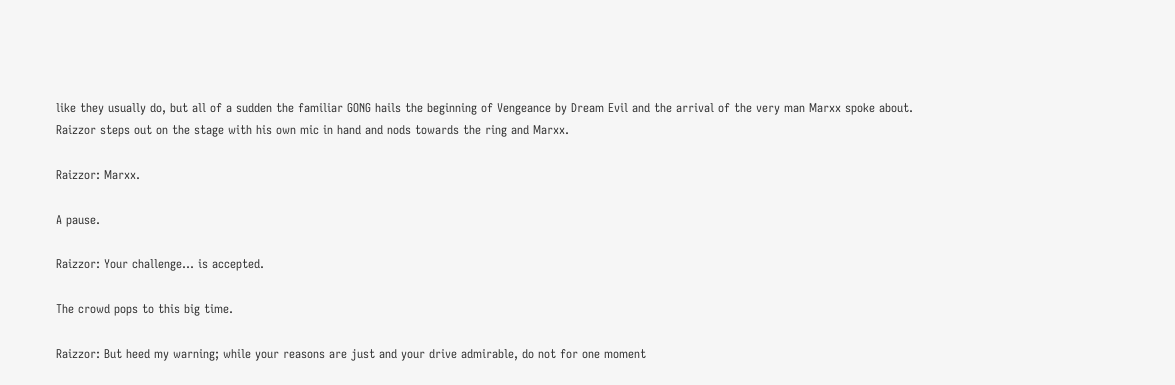like they usually do, but all of a sudden the familiar GONG hails the beginning of Vengeance by Dream Evil and the arrival of the very man Marxx spoke about. Raizzor steps out on the stage with his own mic in hand and nods towards the ring and Marxx.

Raizzor: Marxx.

A pause.

Raizzor: Your challenge… is accepted.

The crowd pops to this big time.

Raizzor: But heed my warning; while your reasons are just and your drive admirable, do not for one moment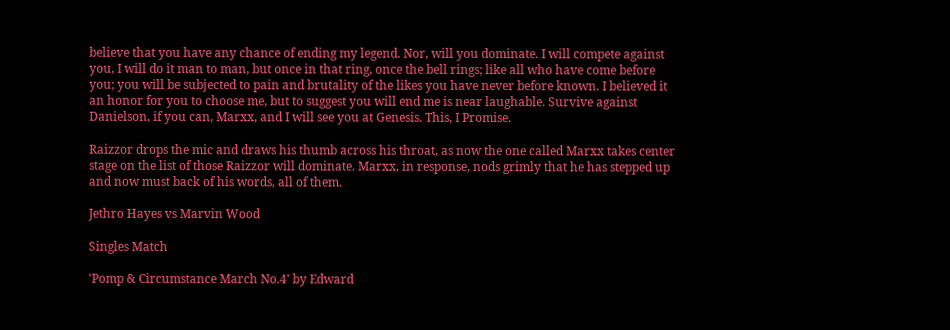believe that you have any chance of ending my legend. Nor, will you dominate. I will compete against you, I will do it man to man, but once in that ring, once the bell rings; like all who have come before you; you will be subjected to pain and brutality of the likes you have never before known. I believed it an honor for you to choose me, but to suggest you will end me is near laughable. Survive against Danielson, if you can, Marxx, and I will see you at Genesis. This, I Promise.

Raizzor drops the mic and draws his thumb across his throat, as now the one called Marxx takes center stage on the list of those Raizzor will dominate. Marxx, in response, nods grimly that he has stepped up and now must back of his words, all of them.

Jethro Hayes vs Marvin Wood

Singles Match

'Pomp & Circumstance March No.4' by Edward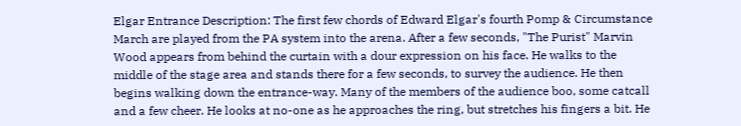Elgar Entrance Description: The first few chords of Edward Elgar's fourth Pomp & Circumstance March are played from the PA system into the arena. After a few seconds, "The Purist" Marvin Wood appears from behind the curtain with a dour expression on his face. He walks to the middle of the stage area and stands there for a few seconds, to survey the audience. He then begins walking down the entrance-way. Many of the members of the audience boo, some catcall and a few cheer. He looks at no-one as he approaches the ring, but stretches his fingers a bit. He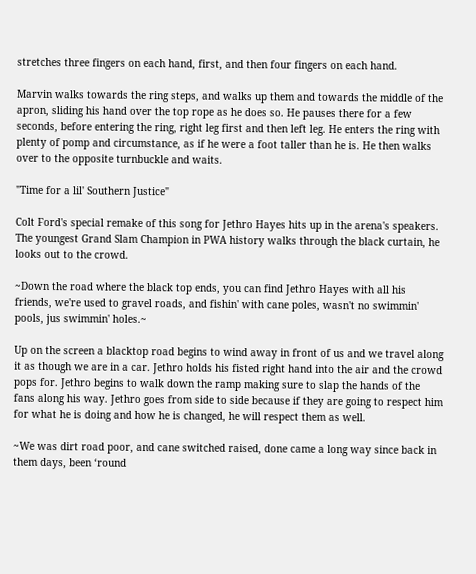stretches three fingers on each hand, first, and then four fingers on each hand.

Marvin walks towards the ring steps, and walks up them and towards the middle of the apron, sliding his hand over the top rope as he does so. He pauses there for a few seconds, before entering the ring, right leg first and then left leg. He enters the ring with plenty of pomp and circumstance, as if he were a foot taller than he is. He then walks over to the opposite turnbuckle and waits.

"Time for a lil' Southern Justice"

Colt Ford's special remake of this song for Jethro Hayes hits up in the arena's speakers. The youngest Grand Slam Champion in PWA history walks through the black curtain, he looks out to the crowd.

~Down the road where the black top ends, you can find Jethro Hayes with all his friends, we're used to gravel roads, and fishin' with cane poles, wasn't no swimmin' pools, jus swimmin' holes.~

Up on the screen a blacktop road begins to wind away in front of us and we travel along it as though we are in a car. Jethro holds his fisted right hand into the air and the crowd pops for. Jethro begins to walk down the ramp making sure to slap the hands of the fans along his way. Jethro goes from side to side because if they are going to respect him for what he is doing and how he is changed, he will respect them as well.

~We was dirt road poor, and cane switched raised, done came a long way since back in them days, been ‘round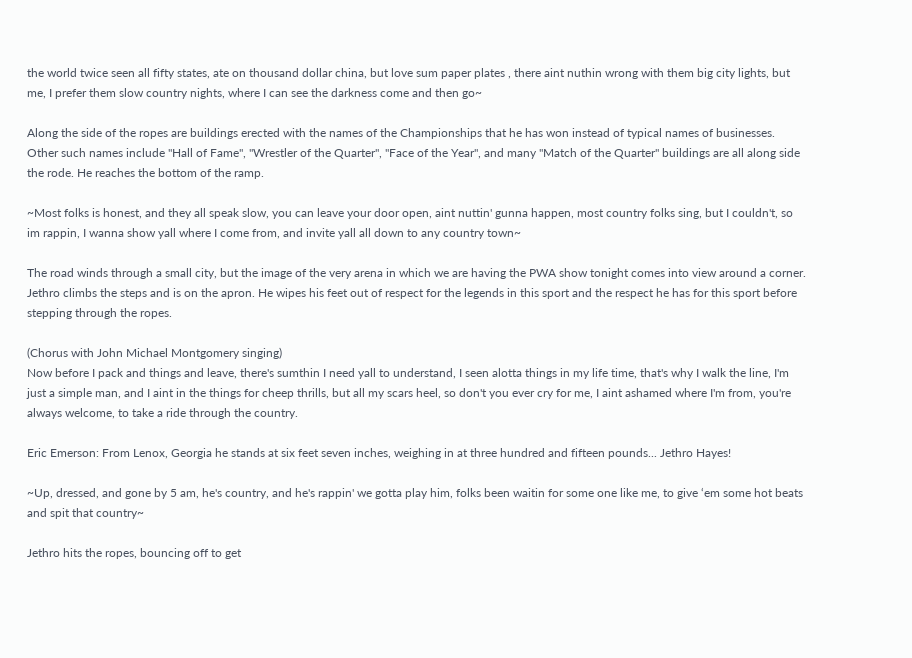the world twice seen all fifty states, ate on thousand dollar china, but love sum paper plates , there aint nuthin wrong with them big city lights, but me, I prefer them slow country nights, where I can see the darkness come and then go~

Along the side of the ropes are buildings erected with the names of the Championships that he has won instead of typical names of businesses. Other such names include "Hall of Fame", "Wrestler of the Quarter", "Face of the Year", and many "Match of the Quarter" buildings are all along side the rode. He reaches the bottom of the ramp.

~Most folks is honest, and they all speak slow, you can leave your door open, aint nuttin' gunna happen, most country folks sing, but I couldn't, so im rappin, I wanna show yall where I come from, and invite yall all down to any country town~

The road winds through a small city, but the image of the very arena in which we are having the PWA show tonight comes into view around a corner. Jethro climbs the steps and is on the apron. He wipes his feet out of respect for the legends in this sport and the respect he has for this sport before stepping through the ropes.

(Chorus with John Michael Montgomery singing)
Now before I pack and things and leave, there's sumthin I need yall to understand, I seen alotta things in my life time, that's why I walk the line, I'm just a simple man, and I aint in the things for cheep thrills, but all my scars heel, so don't you ever cry for me, I aint ashamed where I'm from, you're always welcome, to take a ride through the country.

Eric Emerson: From Lenox, Georgia he stands at six feet seven inches, weighing in at three hundred and fifteen pounds... Jethro Hayes!

~Up, dressed, and gone by 5 am, he's country, and he's rappin' we gotta play him, folks been waitin for some one like me, to give ‘em some hot beats and spit that country~

Jethro hits the ropes, bouncing off to get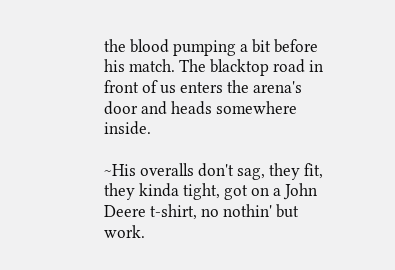the blood pumping a bit before his match. The blacktop road in front of us enters the arena's door and heads somewhere inside.

~His overalls don't sag, they fit, they kinda tight, got on a John Deere t-shirt, no nothin' but work.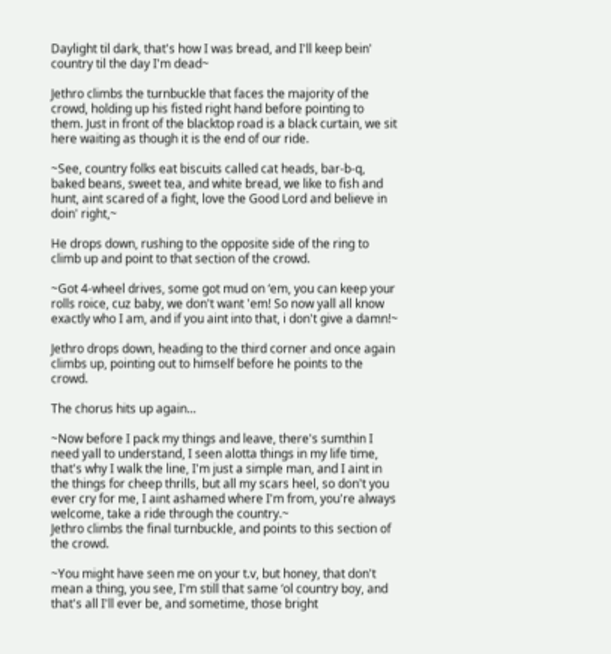Daylight til dark, that's how I was bread, and I'll keep bein' country til the day I'm dead~

Jethro climbs the turnbuckle that faces the majority of the crowd, holding up his fisted right hand before pointing to them. Just in front of the blacktop road is a black curtain, we sit here waiting as though it is the end of our ride.

~See, country folks eat biscuits called cat heads, bar-b-q, baked beans, sweet tea, and white bread, we like to fish and hunt, aint scared of a fight, love the Good Lord and believe in doin' right,~

He drops down, rushing to the opposite side of the ring to climb up and point to that section of the crowd.

~Got 4-wheel drives, some got mud on ‘em, you can keep your rolls roice, cuz baby, we don't want 'em! So now yall all know exactly who I am, and if you aint into that, i don't give a damn!~

Jethro drops down, heading to the third corner and once again climbs up, pointing out to himself before he points to the crowd.

The chorus hits up again...

~Now before I pack my things and leave, there's sumthin I need yall to understand, I seen alotta things in my life time, that's why I walk the line, I'm just a simple man, and I aint in the things for cheep thrills, but all my scars heel, so don't you ever cry for me, I aint ashamed where I'm from, you're always welcome, take a ride through the country.~
Jethro climbs the final turnbuckle, and points to this section of the crowd.

~You might have seen me on your t.v, but honey, that don't mean a thing, you see, I'm still that same ‘ol country boy, and that's all I'll ever be, and sometime, those bright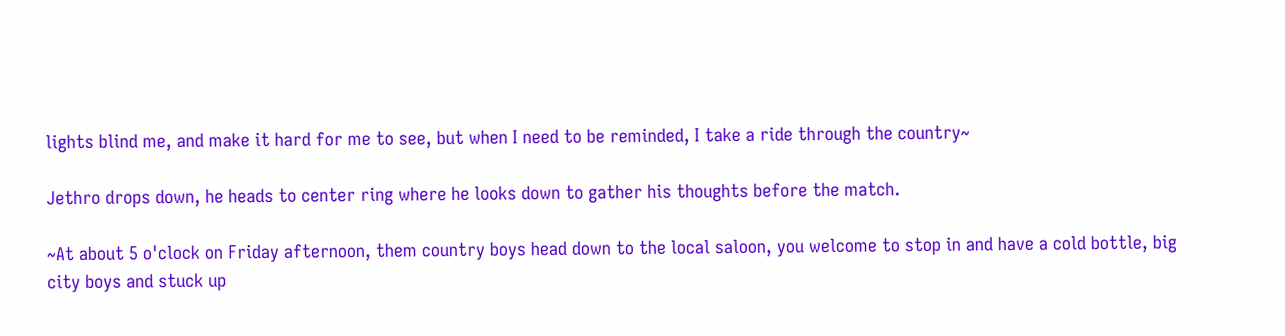lights blind me, and make it hard for me to see, but when I need to be reminded, I take a ride through the country~

Jethro drops down, he heads to center ring where he looks down to gather his thoughts before the match.

~At about 5 o'clock on Friday afternoon, them country boys head down to the local saloon, you welcome to stop in and have a cold bottle, big city boys and stuck up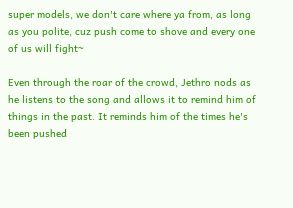super models, we don't care where ya from, as long as you polite, cuz push come to shove and every one of us will fight~

Even through the roar of the crowd, Jethro nods as he listens to the song and allows it to remind him of things in the past. It reminds him of the times he's been pushed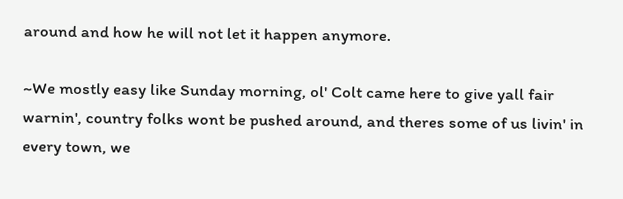around and how he will not let it happen anymore.

~We mostly easy like Sunday morning, ol' Colt came here to give yall fair warnin', country folks wont be pushed around, and theres some of us livin' in every town, we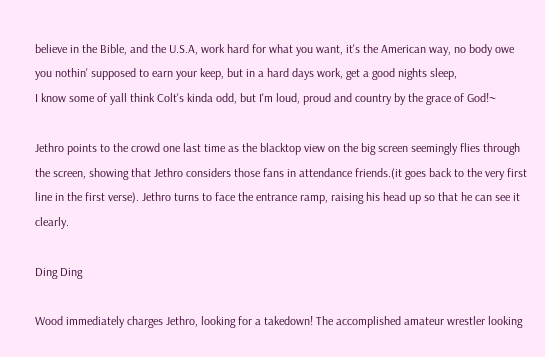believe in the Bible, and the U.S.A, work hard for what you want, it's the American way, no body owe you nothin' supposed to earn your keep, but in a hard days work, get a good nights sleep,
I know some of yall think Colt's kinda odd, but I'm loud, proud and country by the grace of God!~

Jethro points to the crowd one last time as the blacktop view on the big screen seemingly flies through the screen, showing that Jethro considers those fans in attendance friends.(it goes back to the very first line in the first verse). Jethro turns to face the entrance ramp, raising his head up so that he can see it clearly.

Ding Ding

Wood immediately charges Jethro, looking for a takedown! The accomplished amateur wrestler looking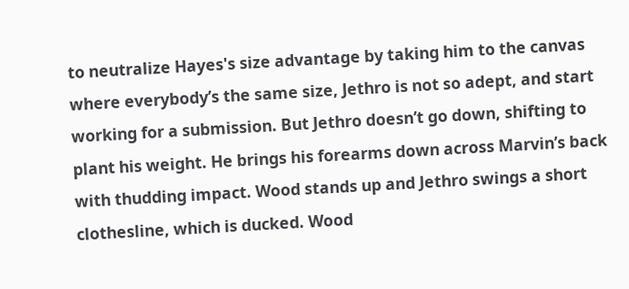to neutralize Hayes's size advantage by taking him to the canvas where everybody’s the same size, Jethro is not so adept, and start working for a submission. But Jethro doesn’t go down, shifting to plant his weight. He brings his forearms down across Marvin’s back with thudding impact. Wood stands up and Jethro swings a short clothesline, which is ducked. Wood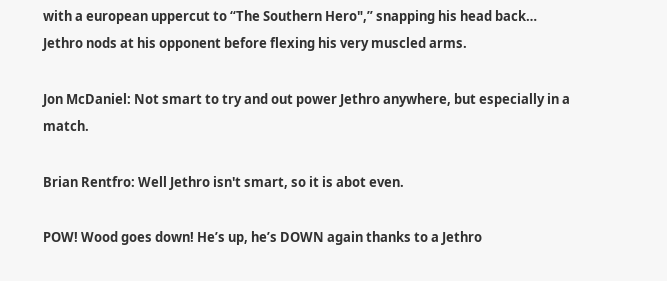with a european uppercut to “The Southern Hero",” snapping his head back…
Jethro nods at his opponent before flexing his very muscled arms.

Jon McDaniel: Not smart to try and out power Jethro anywhere, but especially in a match.

Brian Rentfro: Well Jethro isn't smart, so it is abot even.

POW! Wood goes down! He’s up, he’s DOWN again thanks to a Jethro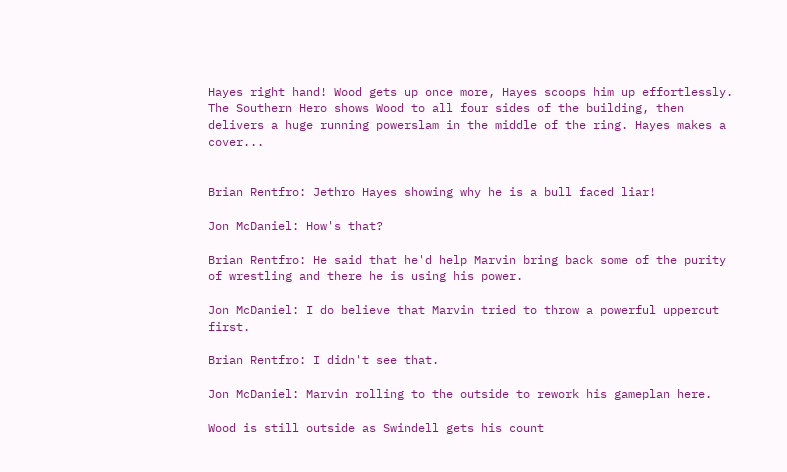Hayes right hand! Wood gets up once more, Hayes scoops him up effortlessly. The Southern Hero shows Wood to all four sides of the building, then delivers a huge running powerslam in the middle of the ring. Hayes makes a cover...


Brian Rentfro: Jethro Hayes showing why he is a bull faced liar!

Jon McDaniel: How's that?

Brian Rentfro: He said that he'd help Marvin bring back some of the purity of wrestling and there he is using his power.

Jon McDaniel: I do believe that Marvin tried to throw a powerful uppercut first.

Brian Rentfro: I didn't see that.

Jon McDaniel: Marvin rolling to the outside to rework his gameplan here.

Wood is still outside as Swindell gets his count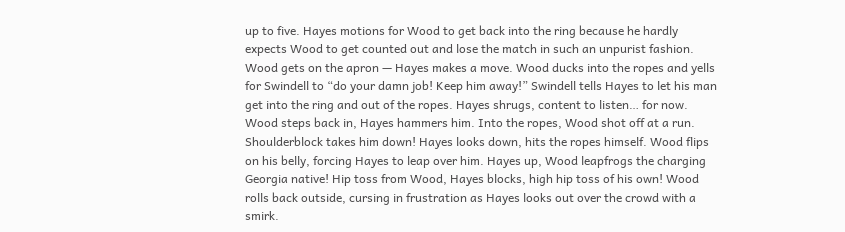up to five. Hayes motions for Wood to get back into the ring because he hardly expects Wood to get counted out and lose the match in such an unpurist fashion. Wood gets on the apron — Hayes makes a move. Wood ducks into the ropes and yells for Swindell to “do your damn job! Keep him away!” Swindell tells Hayes to let his man get into the ring and out of the ropes. Hayes shrugs, content to listen… for now.
Wood steps back in, Hayes hammers him. Into the ropes, Wood shot off at a run. Shoulderblock takes him down! Hayes looks down, hits the ropes himself. Wood flips on his belly, forcing Hayes to leap over him. Hayes up, Wood leapfrogs the charging Georgia native! Hip toss from Wood, Hayes blocks, high hip toss of his own! Wood rolls back outside, cursing in frustration as Hayes looks out over the crowd with a smirk.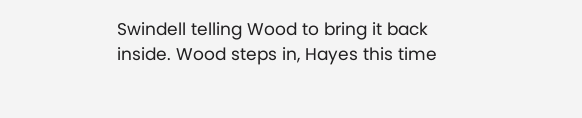Swindell telling Wood to bring it back inside. Wood steps in, Hayes this time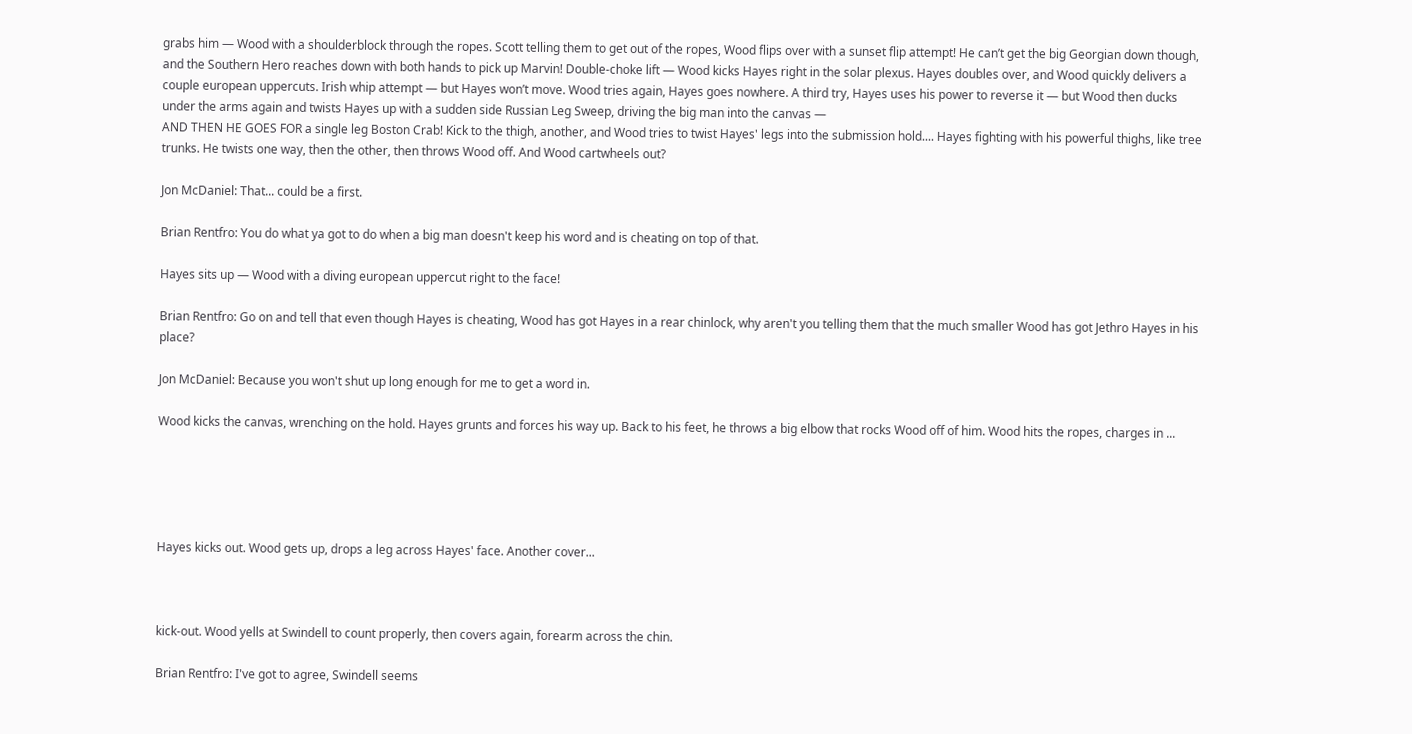grabs him — Wood with a shoulderblock through the ropes. Scott telling them to get out of the ropes, Wood flips over with a sunset flip attempt! He can’t get the big Georgian down though, and the Southern Hero reaches down with both hands to pick up Marvin! Double-choke lift — Wood kicks Hayes right in the solar plexus. Hayes doubles over, and Wood quickly delivers a couple european uppercuts. Irish whip attempt — but Hayes won’t move. Wood tries again, Hayes goes nowhere. A third try, Hayes uses his power to reverse it — but Wood then ducks under the arms again and twists Hayes up with a sudden side Russian Leg Sweep, driving the big man into the canvas —
AND THEN HE GOES FOR a single leg Boston Crab! Kick to the thigh, another, and Wood tries to twist Hayes' legs into the submission hold.... Hayes fighting with his powerful thighs, like tree trunks. He twists one way, then the other, then throws Wood off. And Wood cartwheels out?

Jon McDaniel: That... could be a first.

Brian Rentfro: You do what ya got to do when a big man doesn't keep his word and is cheating on top of that.

Hayes sits up — Wood with a diving european uppercut right to the face!

Brian Rentfro: Go on and tell that even though Hayes is cheating, Wood has got Hayes in a rear chinlock, why aren't you telling them that the much smaller Wood has got Jethro Hayes in his place?

Jon McDaniel: Because you won't shut up long enough for me to get a word in.

Wood kicks the canvas, wrenching on the hold. Hayes grunts and forces his way up. Back to his feet, he throws a big elbow that rocks Wood off of him. Wood hits the ropes, charges in ...





Hayes kicks out. Wood gets up, drops a leg across Hayes' face. Another cover...



kick-out. Wood yells at Swindell to count properly, then covers again, forearm across the chin.

Brian Rentfro: I've got to agree, Swindell seems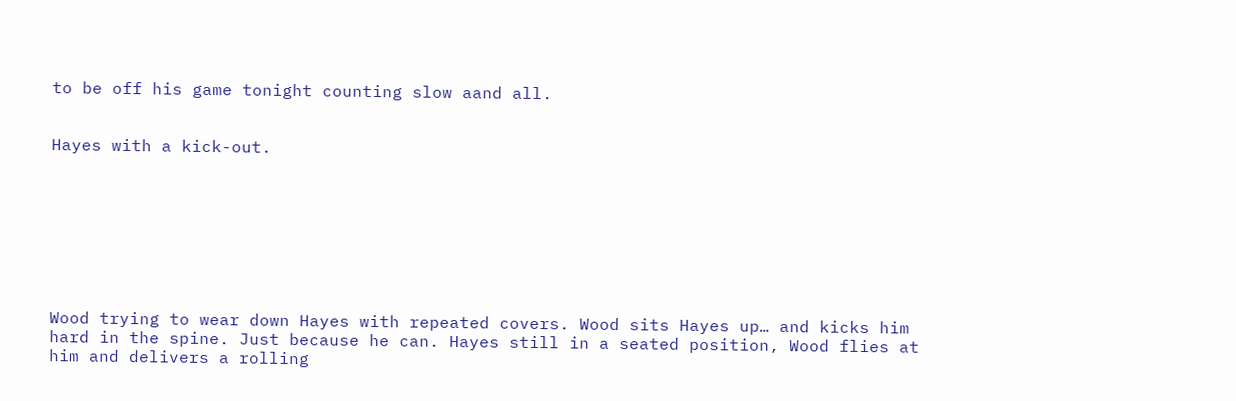to be off his game tonight counting slow aand all.


Hayes with a kick-out.








Wood trying to wear down Hayes with repeated covers. Wood sits Hayes up… and kicks him hard in the spine. Just because he can. Hayes still in a seated position, Wood flies at him and delivers a rolling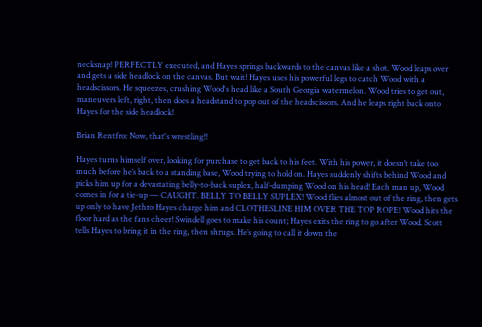necksnap! PERFECTLY executed, and Hayes springs backwards to the canvas like a shot. Wood leaps over and gets a side headlock on the canvas. But wait! Hayes uses his powerful legs to catch Wood with a headscissors. He squeezes, crushing Wood's head like a South Georgia watermelon. Wood tries to get out, maneuvers left, right, then does a headstand to pop out of the headscissors. And he leaps right back onto Hayes for the side headlock!

Brian Rentfro: Now, that's wrestling!!

Hayes turns himself over, looking for purchase to get back to his feet. With his power, it doesn’t take too much before he’s back to a standing base, Wood trying to hold on. Hayes suddenly shifts behind Wood and picks him up for a devastating belly-to-back suplex, half-dumping Wood on his head! Each man up, Wood comes in for a tie-up — CAUGHT. BELLY TO BELLY SUPLEX! Wood flies almost out of the ring, then gets up only to have Jethro Hayes charge him and CLOTHESLINE HIM OVER THE TOP ROPE! Wood hits the floor hard as the fans cheer! Swindell goes to make his count; Hayes exits the ring to go after Wood. Scott tells Hayes to bring it in the ring, then shrugs. He’s going to call it down the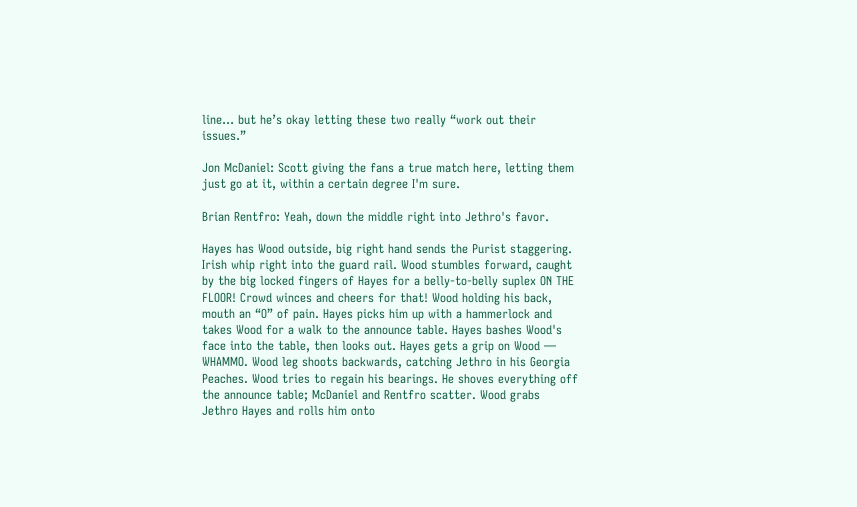line… but he’s okay letting these two really “work out their issues.”

Jon McDaniel: Scott giving the fans a true match here, letting them just go at it, within a certain degree I'm sure.

Brian Rentfro: Yeah, down the middle right into Jethro's favor.

Hayes has Wood outside, big right hand sends the Purist staggering. Irish whip right into the guard rail. Wood stumbles forward, caught by the big locked fingers of Hayes for a belly-to-belly suplex ON THE FLOOR! Crowd winces and cheers for that! Wood holding his back, mouth an “O” of pain. Hayes picks him up with a hammerlock and takes Wood for a walk to the announce table. Hayes bashes Wood's face into the table, then looks out. Hayes gets a grip on Wood — WHAMMO. Wood leg shoots backwards, catching Jethro in his Georgia Peaches. Wood tries to regain his bearings. He shoves everything off the announce table; McDaniel and Rentfro scatter. Wood grabs Jethro Hayes and rolls him onto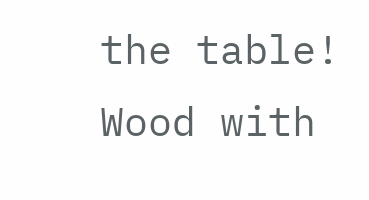the table! Wood with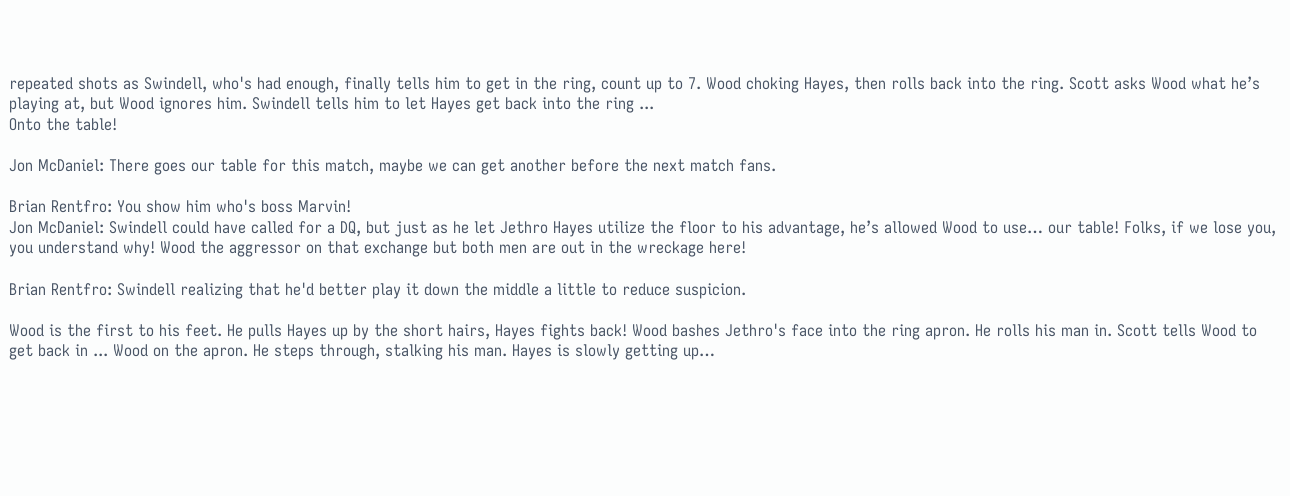repeated shots as Swindell, who's had enough, finally tells him to get in the ring, count up to 7. Wood choking Hayes, then rolls back into the ring. Scott asks Wood what he’s playing at, but Wood ignores him. Swindell tells him to let Hayes get back into the ring ...
Onto the table!

Jon McDaniel: There goes our table for this match, maybe we can get another before the next match fans.

Brian Rentfro: You show him who's boss Marvin!
Jon McDaniel: Swindell could have called for a DQ, but just as he let Jethro Hayes utilize the floor to his advantage, he’s allowed Wood to use… our table! Folks, if we lose you, you understand why! Wood the aggressor on that exchange but both men are out in the wreckage here!

Brian Rentfro: Swindell realizing that he'd better play it down the middle a little to reduce suspicion.

Wood is the first to his feet. He pulls Hayes up by the short hairs, Hayes fights back! Wood bashes Jethro's face into the ring apron. He rolls his man in. Scott tells Wood to get back in ... Wood on the apron. He steps through, stalking his man. Hayes is slowly getting up…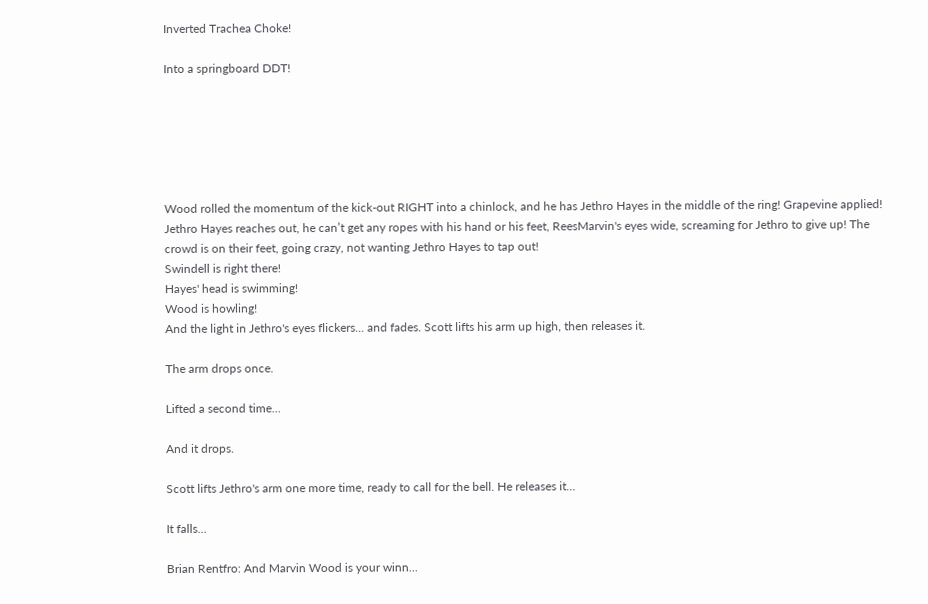Inverted Trachea Choke!

Into a springboard DDT!






Wood rolled the momentum of the kick-out RIGHT into a chinlock, and he has Jethro Hayes in the middle of the ring! Grapevine applied! Jethro Hayes reaches out, he can’t get any ropes with his hand or his feet, ReesMarvin's eyes wide, screaming for Jethro to give up! The crowd is on their feet, going crazy, not wanting Jethro Hayes to tap out!
Swindell is right there!
Hayes' head is swimming!
Wood is howling!
And the light in Jethro's eyes flickers... and fades. Scott lifts his arm up high, then releases it.

The arm drops once.

Lifted a second time…

And it drops.

Scott lifts Jethro's arm one more time, ready to call for the bell. He releases it…

It falls…

Brian Rentfro: And Marvin Wood is your winn...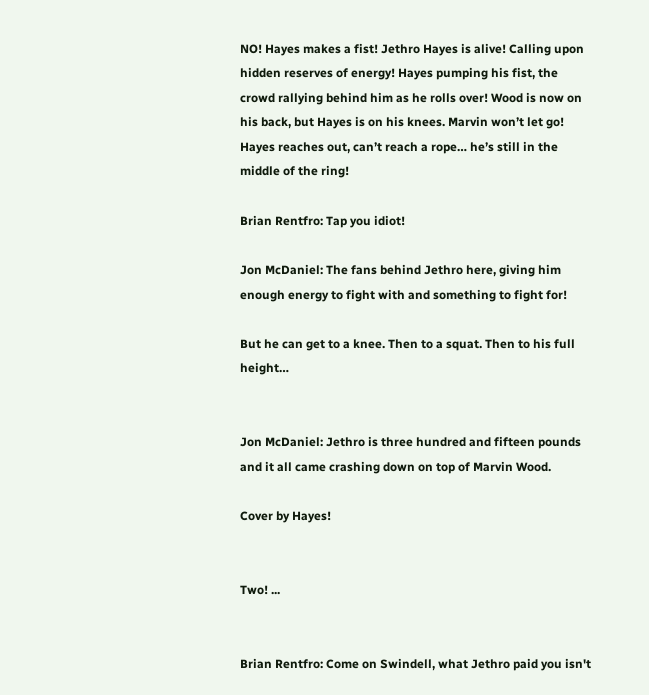NO! Hayes makes a fist! Jethro Hayes is alive! Calling upon hidden reserves of energy! Hayes pumping his fist, the crowd rallying behind him as he rolls over! Wood is now on his back, but Hayes is on his knees. Marvin won’t let go! Hayes reaches out, can’t reach a rope… he’s still in the middle of the ring!

Brian Rentfro: Tap you idiot!

Jon McDaniel: The fans behind Jethro here, giving him enough energy to fight with and something to fight for!

But he can get to a knee. Then to a squat. Then to his full height…


Jon McDaniel: Jethro is three hundred and fifteen pounds and it all came crashing down on top of Marvin Wood.

Cover by Hayes!


Two! ...


Brian Rentfro: Come on Swindell, what Jethro paid you isn't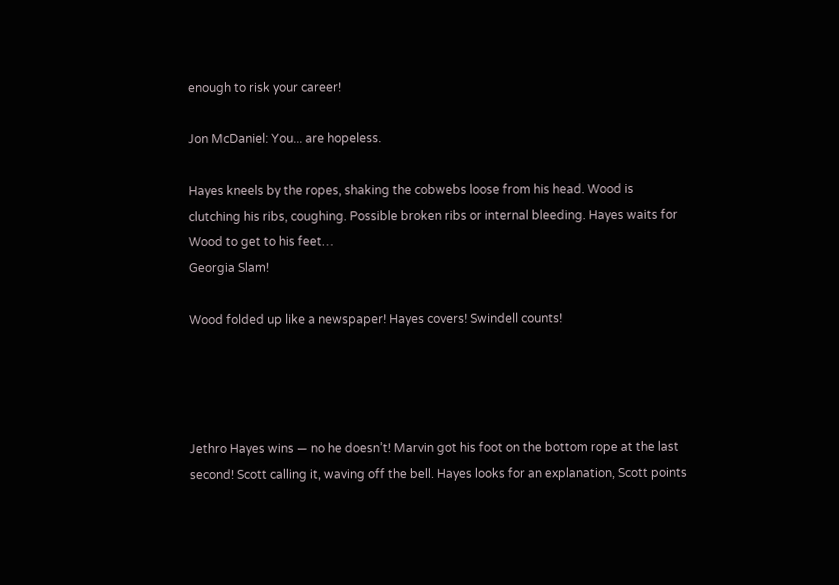enough to risk your career!

Jon McDaniel: You... are hopeless.

Hayes kneels by the ropes, shaking the cobwebs loose from his head. Wood is clutching his ribs, coughing. Possible broken ribs or internal bleeding. Hayes waits for Wood to get to his feet…
Georgia Slam!

Wood folded up like a newspaper! Hayes covers! Swindell counts!




Jethro Hayes wins — no he doesn’t! Marvin got his foot on the bottom rope at the last second! Scott calling it, waving off the bell. Hayes looks for an explanation, Scott points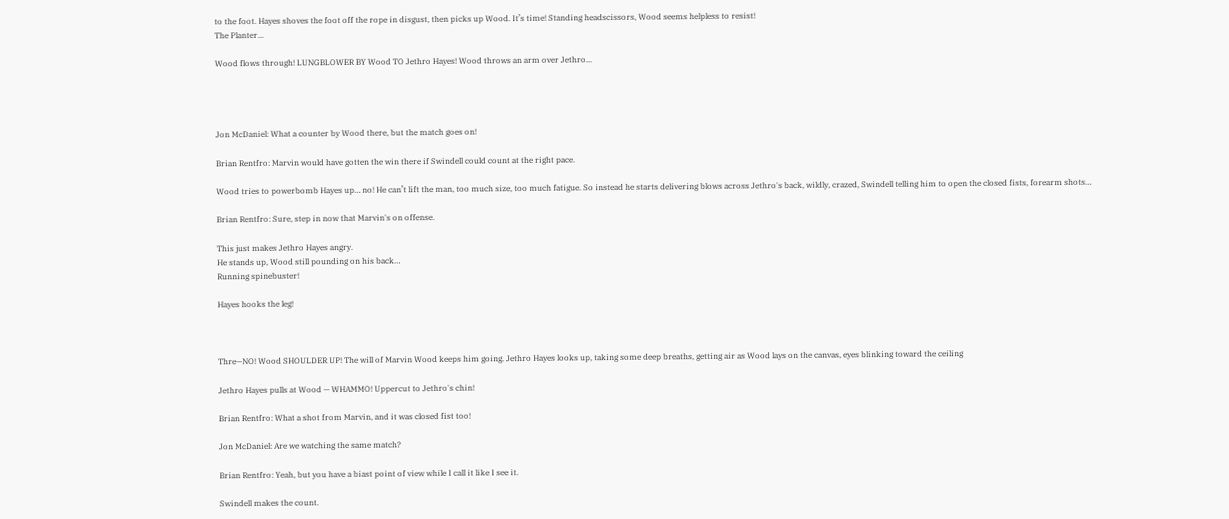to the foot. Hayes shoves the foot off the rope in disgust, then picks up Wood. It’s time! Standing headscissors, Wood seems helpless to resist!
The Planter...

Wood flows through! LUNGBLOWER BY Wood TO Jethro Hayes! Wood throws an arm over Jethro...




Jon McDaniel: What a counter by Wood there, but the match goes on!

Brian Rentfro: Marvin would have gotten the win there if Swindell could count at the right pace.

Wood tries to powerbomb Hayes up… no! He can’t lift the man, too much size, too much fatigue. So instead he starts delivering blows across Jethro's back, wildly, crazed, Swindell telling him to open the closed fists, forearm shots…

Brian Rentfro: Sure, step in now that Marvin's on offense.

This just makes Jethro Hayes angry.
He stands up, Wood still pounding on his back…
Running spinebuster!

Hayes hooks the leg!



Thre—NO! Wood SHOULDER UP! The will of Marvin Wood keeps him going. Jethro Hayes looks up, taking some deep breaths, getting air as Wood lays on the canvas, eyes blinking toward the ceiling

Jethro Hayes pulls at Wood — WHAMMO! Uppercut to Jethro's chin!

Brian Rentfro: What a shot from Marvin, and it was closed fist too!

Jon McDaniel: Are we watching the same match?

Brian Rentfro: Yeah, but you have a biast point of view while I call it like I see it.

Swindell makes the count.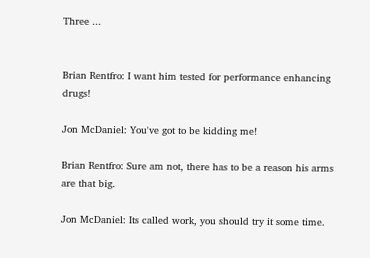Three ...


Brian Rentfro: I want him tested for performance enhancing drugs!

Jon McDaniel: You've got to be kidding me!

Brian Rentfro: Sure am not, there has to be a reason his arms are that big.

Jon McDaniel: Its called work, you should try it some time.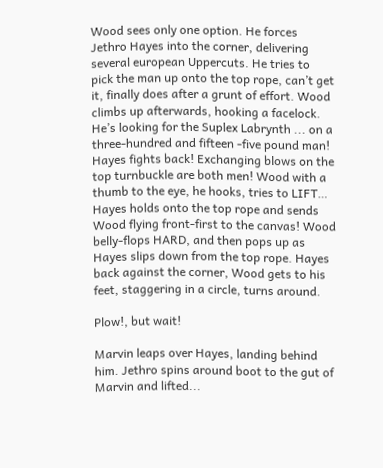Wood sees only one option. He forces Jethro Hayes into the corner, delivering several european Uppercuts. He tries to pick the man up onto the top rope, can’t get it, finally does after a grunt of effort. Wood climbs up afterwards, hooking a facelock. He’s looking for the Suplex Labrynth ... on a three-hundred and fifteen -five pound man! Hayes fights back! Exchanging blows on the top turnbuckle are both men! Wood with a thumb to the eye, he hooks, tries to LIFT…
Hayes holds onto the top rope and sends Wood flying front-first to the canvas! Wood belly-flops HARD, and then pops up as Hayes slips down from the top rope. Hayes back against the corner, Wood gets to his feet, staggering in a circle, turns around.

Plow!, but wait!

Marvin leaps over Hayes, landing behind him. Jethro spins around boot to the gut of Marvin and lifted...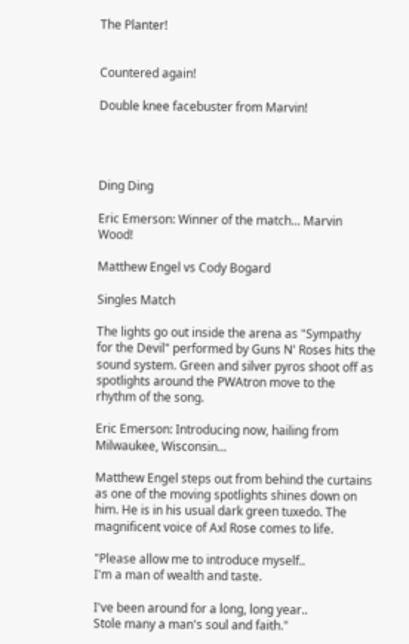The Planter!


Countered again!

Double knee facebuster from Marvin!




Ding Ding

Eric Emerson: Winner of the match... Marvin Wood!

Matthew Engel vs Cody Bogard

Singles Match

The lights go out inside the arena as "Sympathy for the Devil" performed by Guns N' Roses hits the sound system. Green and silver pyros shoot off as spotlights around the PWAtron move to the rhythm of the song.

Eric Emerson: Introducing now, hailing from Milwaukee, Wisconsin...

Matthew Engel steps out from behind the curtains as one of the moving spotlights shines down on him. He is in his usual dark green tuxedo. The magnificent voice of Axl Rose comes to life.

"Please allow me to introduce myself..
I'm a man of wealth and taste.

I've been around for a long, long year..
Stole many a man's soul and faith."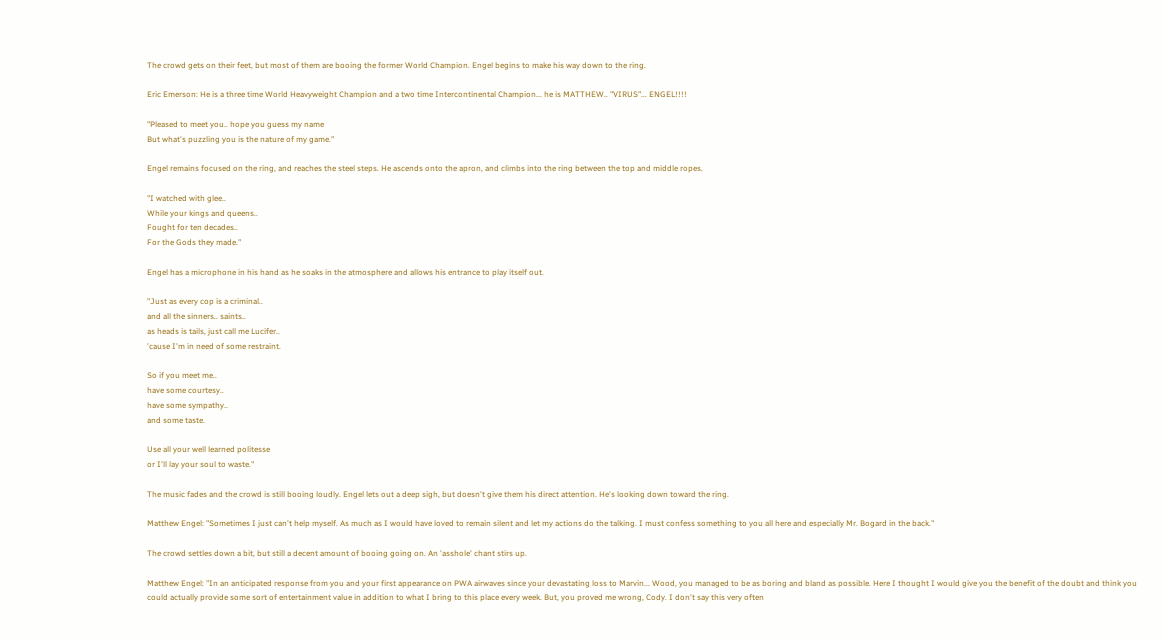The crowd gets on their feet, but most of them are booing the former World Champion. Engel begins to make his way down to the ring.

Eric Emerson: He is a three time World Heavyweight Champion and a two time Intercontinental Champion... he is MATTHEW.. "VIRUS"... ENGEL!!!!

"Pleased to meet you.. hope you guess my name
But what's puzzling you is the nature of my game."

Engel remains focused on the ring, and reaches the steel steps. He ascends onto the apron, and climbs into the ring between the top and middle ropes.

"I watched with glee..
While your kings and queens..
Fought for ten decades..
For the Gods they made."

Engel has a microphone in his hand as he soaks in the atmosphere and allows his entrance to play itself out.

"Just as every cop is a criminal..
and all the sinners.. saints..
as heads is tails, just call me Lucifer..
'cause I'm in need of some restraint.

So if you meet me..
have some courtesy..
have some sympathy..
and some taste.

Use all your well learned politesse
or I'll lay your soul to waste."

The music fades and the crowd is still booing loudly. Engel lets out a deep sigh, but doesn't give them his direct attention. He's looking down toward the ring.

Matthew Engel: "Sometimes I just can't help myself. As much as I would have loved to remain silent and let my actions do the talking. I must confess something to you all here and especially Mr. Bogard in the back."

The crowd settles down a bit, but still a decent amount of booing going on. An 'asshole' chant stirs up.

Matthew Engel: "In an anticipated response from you and your first appearance on PWA airwaves since your devastating loss to Marvin... Wood, you managed to be as boring and bland as possible. Here I thought I would give you the benefit of the doubt and think you could actually provide some sort of entertainment value in addition to what I bring to this place every week. But, you proved me wrong, Cody. I don't say this very often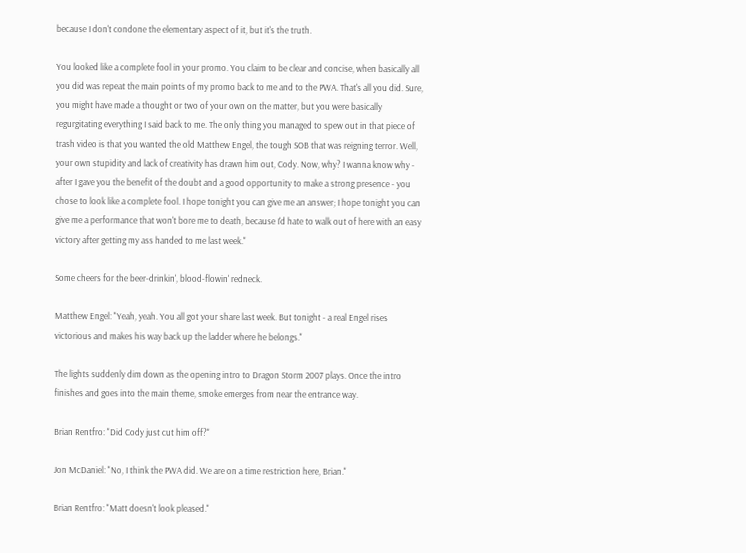because I don't condone the elementary aspect of it, but it's the truth.

You looked like a complete fool in your promo. You claim to be clear and concise, when basically all you did was repeat the main points of my promo back to me and to the PWA. That's all you did. Sure, you might have made a thought or two of your own on the matter, but you were basically regurgitating everything I said back to me. The only thing you managed to spew out in that piece of trash video is that you wanted the old Matthew Engel, the tough SOB that was reigning terror. Well, your own stupidity and lack of creativity has drawn him out, Cody. Now, why? I wanna know why - after I gave you the benefit of the doubt and a good opportunity to make a strong presence - you chose to look like a complete fool. I hope tonight you can give me an answer; I hope tonight you can give me a performance that won't bore me to death, because I'd hate to walk out of here with an easy victory after getting my ass handed to me last week."

Some cheers for the beer-drinkin', blood-flowin' redneck.

Matthew Engel: "Yeah, yeah. You all got your share last week. But tonight - a real Engel rises victorious and makes his way back up the ladder where he belongs."

The lights suddenly dim down as the opening intro to Dragon Storm 2007 plays. Once the intro finishes and goes into the main theme, smoke emerges from near the entrance way.

Brian Rentfro: "Did Cody just cut him off?"

Jon McDaniel: "No, I think the PWA did. We are on a time restriction here, Brian."

Brian Rentfro: "Matt doesn't look pleased."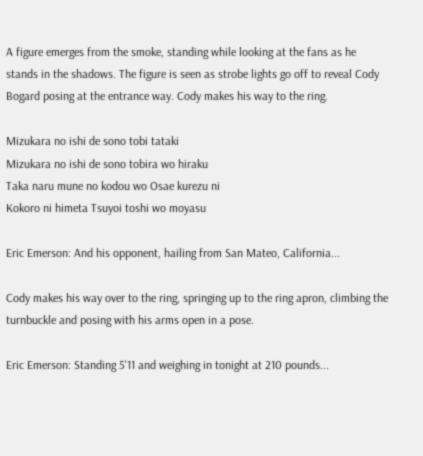A figure emerges from the smoke, standing while looking at the fans as he stands in the shadows. The figure is seen as strobe lights go off to reveal Cody Bogard posing at the entrance way. Cody makes his way to the ring.

Mizukara no ishi de sono tobi tataki
Mizukara no ishi de sono tobira wo hiraku
Taka naru mune no kodou wo Osae kurezu ni
Kokoro ni himeta Tsuyoi toshi wo moyasu

Eric Emerson: And his opponent, hailing from San Mateo, California...

Cody makes his way over to the ring, springing up to the ring apron, climbing the turnbuckle and posing with his arms open in a pose.

Eric Emerson: Standing 5'11 and weighing in tonight at 210 pounds...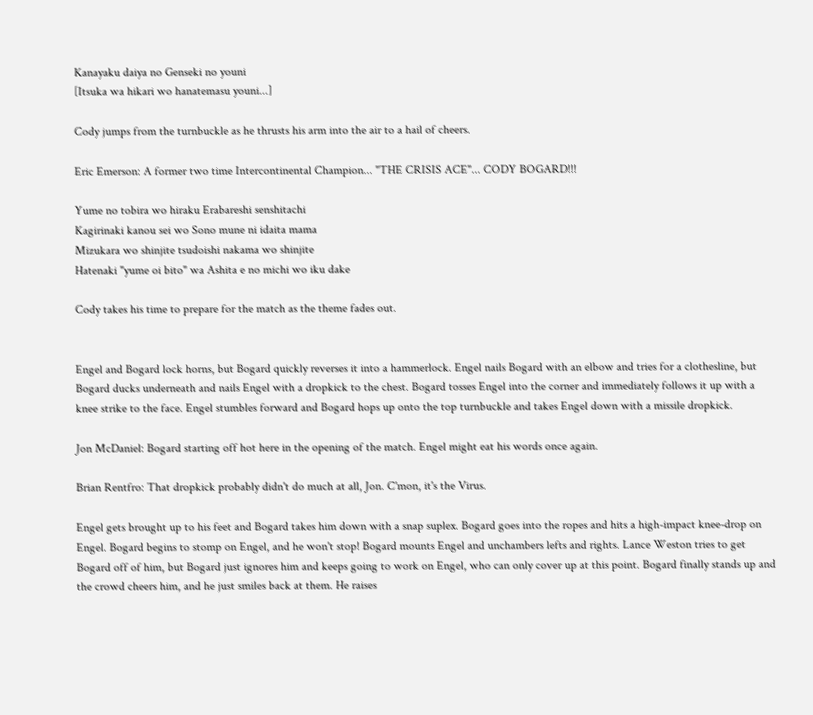Kanayaku daiya no Genseki no youni
[Itsuka wa hikari wo hanatemasu youni...]

Cody jumps from the turnbuckle as he thrusts his arm into the air to a hail of cheers.

Eric Emerson: A former two time Intercontinental Champion... "THE CRISIS ACE"... CODY BOGARD!!!

Yume no tobira wo hiraku Erabareshi senshitachi
Kagirinaki kanou sei wo Sono mune ni idaita mama
Mizukara wo shinjite tsudoishi nakama wo shinjite
Hatenaki "yume oi bito" wa Ashita e no michi wo iku dake

Cody takes his time to prepare for the match as the theme fades out.


Engel and Bogard lock horns, but Bogard quickly reverses it into a hammerlock. Engel nails Bogard with an elbow and tries for a clothesline, but Bogard ducks underneath and nails Engel with a dropkick to the chest. Bogard tosses Engel into the corner and immediately follows it up with a knee strike to the face. Engel stumbles forward and Bogard hops up onto the top turnbuckle and takes Engel down with a missile dropkick.

Jon McDaniel: Bogard starting off hot here in the opening of the match. Engel might eat his words once again.

Brian Rentfro: That dropkick probably didn't do much at all, Jon. C'mon, it's the Virus.

Engel gets brought up to his feet and Bogard takes him down with a snap suplex. Bogard goes into the ropes and hits a high-impact knee-drop on Engel. Bogard begins to stomp on Engel, and he won't stop! Bogard mounts Engel and unchambers lefts and rights. Lance Weston tries to get Bogard off of him, but Bogard just ignores him and keeps going to work on Engel, who can only cover up at this point. Bogard finally stands up and the crowd cheers him, and he just smiles back at them. He raises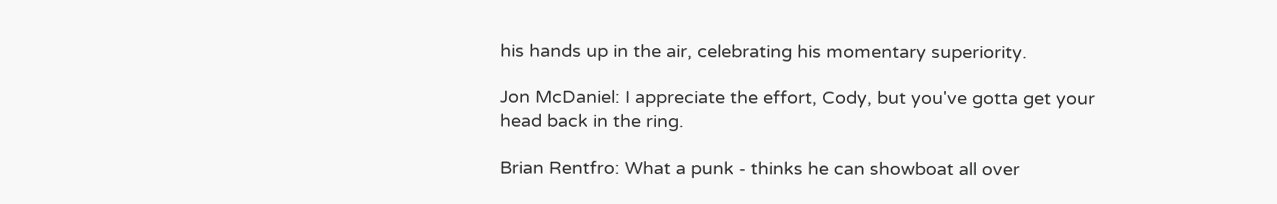his hands up in the air, celebrating his momentary superiority.

Jon McDaniel: I appreciate the effort, Cody, but you've gotta get your head back in the ring.

Brian Rentfro: What a punk - thinks he can showboat all over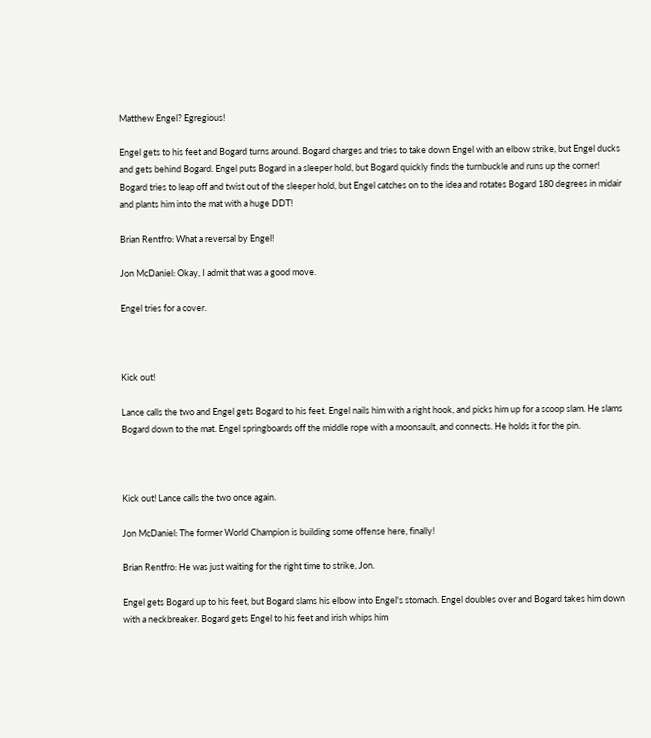Matthew Engel? Egregious!

Engel gets to his feet and Bogard turns around. Bogard charges and tries to take down Engel with an elbow strike, but Engel ducks and gets behind Bogard. Engel puts Bogard in a sleeper hold, but Bogard quickly finds the turnbuckle and runs up the corner! Bogard tries to leap off and twist out of the sleeper hold, but Engel catches on to the idea and rotates Bogard 180 degrees in midair and plants him into the mat with a huge DDT!

Brian Rentfro: What a reversal by Engel!

Jon McDaniel: Okay, I admit that was a good move.

Engel tries for a cover.



Kick out!

Lance calls the two and Engel gets Bogard to his feet. Engel nails him with a right hook, and picks him up for a scoop slam. He slams Bogard down to the mat. Engel springboards off the middle rope with a moonsault, and connects. He holds it for the pin.



Kick out! Lance calls the two once again.

Jon McDaniel: The former World Champion is building some offense here, finally!

Brian Rentfro: He was just waiting for the right time to strike, Jon.

Engel gets Bogard up to his feet, but Bogard slams his elbow into Engel's stomach. Engel doubles over and Bogard takes him down with a neckbreaker. Bogard gets Engel to his feet and irish whips him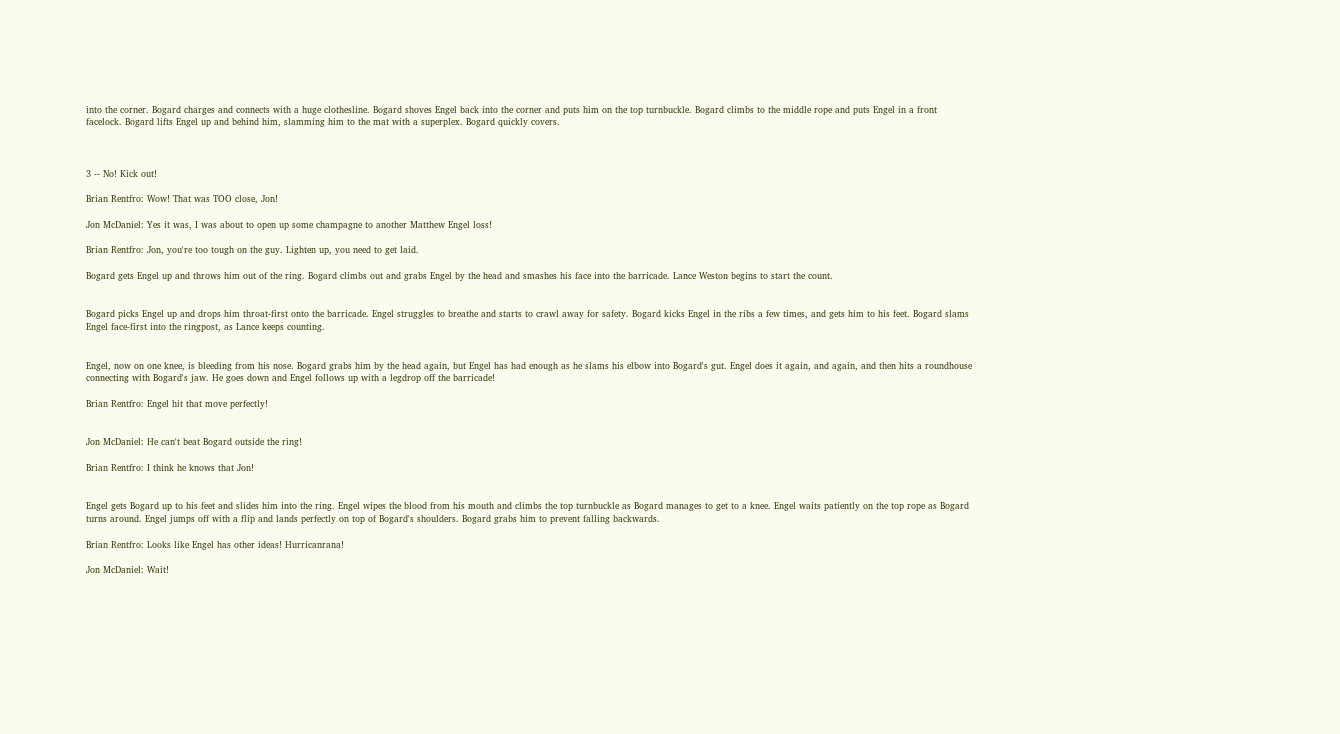into the corner. Bogard charges and connects with a huge clothesline. Bogard shoves Engel back into the corner and puts him on the top turnbuckle. Bogard climbs to the middle rope and puts Engel in a front facelock. Bogard lifts Engel up and behind him, slamming him to the mat with a superplex. Bogard quickly covers.



3 -- No! Kick out!

Brian Rentfro: Wow! That was TOO close, Jon!

Jon McDaniel: Yes it was, I was about to open up some champagne to another Matthew Engel loss!

Brian Rentfro: Jon, you're too tough on the guy. Lighten up, you need to get laid.

Bogard gets Engel up and throws him out of the ring. Bogard climbs out and grabs Engel by the head and smashes his face into the barricade. Lance Weston begins to start the count.


Bogard picks Engel up and drops him throat-first onto the barricade. Engel struggles to breathe and starts to crawl away for safety. Bogard kicks Engel in the ribs a few times, and gets him to his feet. Bogard slams Engel face-first into the ringpost, as Lance keeps counting.


Engel, now on one knee, is bleeding from his nose. Bogard grabs him by the head again, but Engel has had enough as he slams his elbow into Bogard's gut. Engel does it again, and again, and then hits a roundhouse connecting with Bogard's jaw. He goes down and Engel follows up with a legdrop off the barricade!

Brian Rentfro: Engel hit that move perfectly!


Jon McDaniel: He can't beat Bogard outside the ring!

Brian Rentfro: I think he knows that Jon!


Engel gets Bogard up to his feet and slides him into the ring. Engel wipes the blood from his mouth and climbs the top turnbuckle as Bogard manages to get to a knee. Engel waits patiently on the top rope as Bogard turns around. Engel jumps off with a flip and lands perfectly on top of Bogard's shoulders. Bogard grabs him to prevent falling backwards.

Brian Rentfro: Looks like Engel has other ideas! Hurricanrana!

Jon McDaniel: Wait!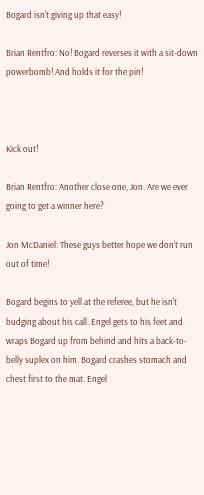Bogard isn't giving up that easy!

Brian Rentfro: No! Bogard reverses it with a sit-down powerbomb! And holds it for the pin!



Kick out!

Brian Rentfro: Another close one, Jon. Are we ever going to get a winner here?

Jon McDaniel: These guys better hope we don't run out of time!

Bogard begins to yell at the referee, but he isn't budging about his call. Engel gets to his feet and wraps Bogard up from behind and hits a back-to-belly suplex on him. Bogard crashes stomach and chest first to the mat. Engel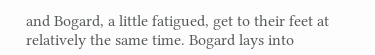and Bogard, a little fatigued, get to their feet at relatively the same time. Bogard lays into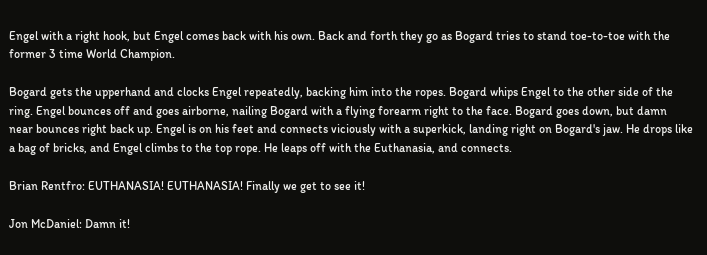Engel with a right hook, but Engel comes back with his own. Back and forth they go as Bogard tries to stand toe-to-toe with the former 3 time World Champion.

Bogard gets the upperhand and clocks Engel repeatedly, backing him into the ropes. Bogard whips Engel to the other side of the ring. Engel bounces off and goes airborne, nailing Bogard with a flying forearm right to the face. Bogard goes down, but damn near bounces right back up. Engel is on his feet and connects viciously with a superkick, landing right on Bogard's jaw. He drops like a bag of bricks, and Engel climbs to the top rope. He leaps off with the Euthanasia, and connects.

Brian Rentfro: EUTHANASIA! EUTHANASIA! Finally we get to see it!

Jon McDaniel: Damn it!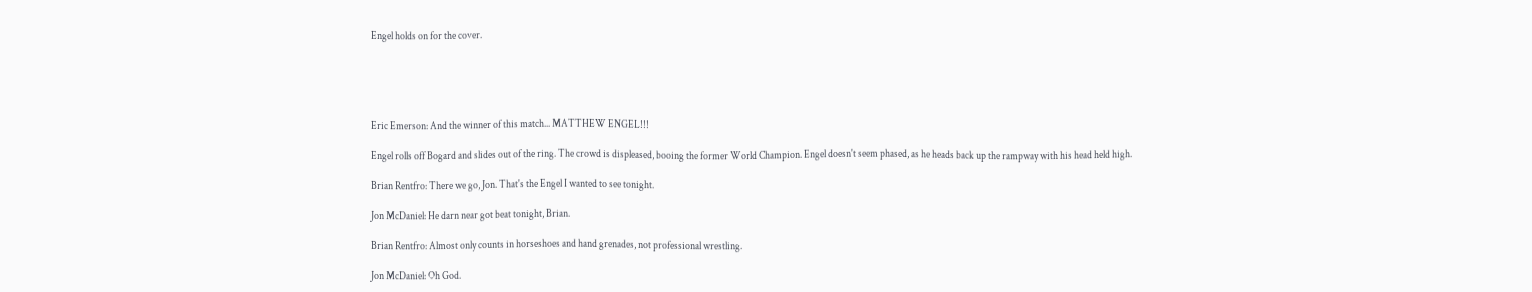Engel holds on for the cover.





Eric Emerson: And the winner of this match... MATTHEW ENGEL!!!

Engel rolls off Bogard and slides out of the ring. The crowd is displeased, booing the former World Champion. Engel doesn't seem phased, as he heads back up the rampway with his head held high.

Brian Rentfro: There we go, Jon. That's the Engel I wanted to see tonight.

Jon McDaniel: He darn near got beat tonight, Brian.

Brian Rentfro: Almost only counts in horseshoes and hand grenades, not professional wrestling.

Jon McDaniel: Oh God.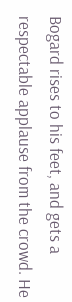Bogard rises to his feet, and gets a respectable applause from the crowd. He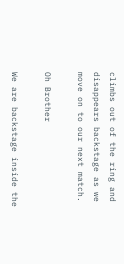climbs out of the ring and disappears backstage as we move on to our next match.

Oh Brother

We are backstage inside the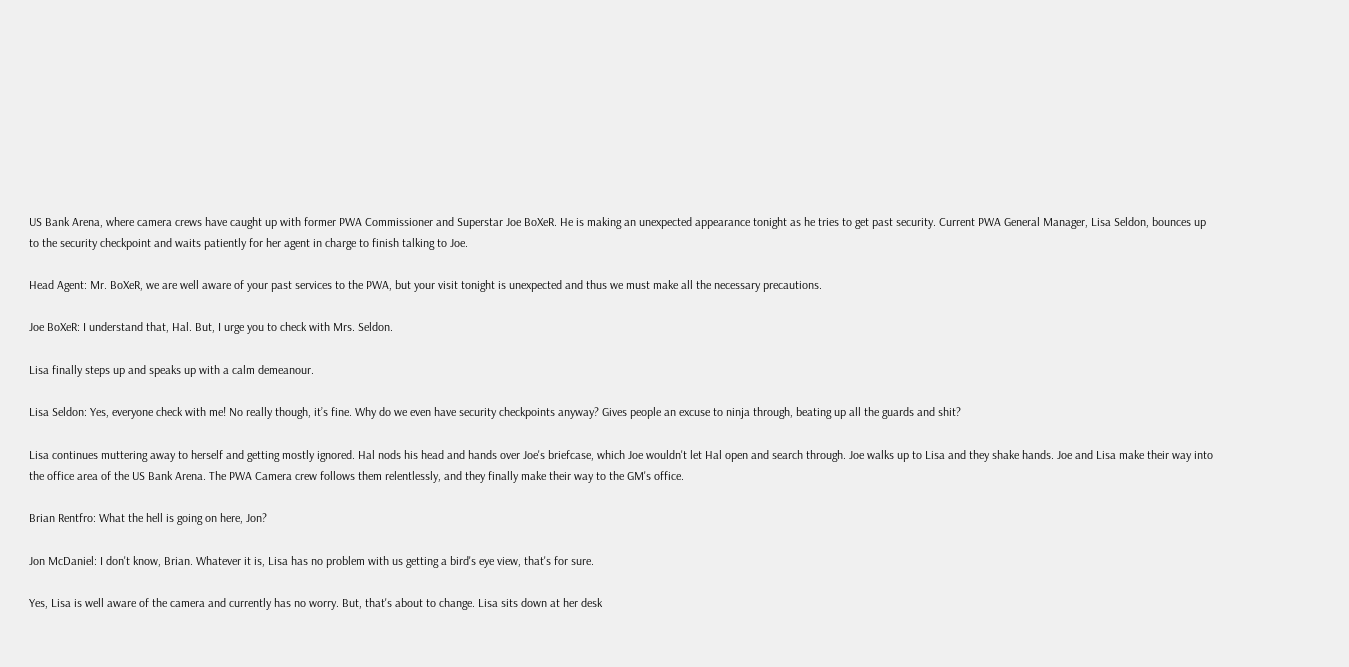US Bank Arena, where camera crews have caught up with former PWA Commissioner and Superstar Joe BoXeR. He is making an unexpected appearance tonight as he tries to get past security. Current PWA General Manager, Lisa Seldon, bounces up to the security checkpoint and waits patiently for her agent in charge to finish talking to Joe.

Head Agent: Mr. BoXeR, we are well aware of your past services to the PWA, but your visit tonight is unexpected and thus we must make all the necessary precautions.

Joe BoXeR: I understand that, Hal. But, I urge you to check with Mrs. Seldon.

Lisa finally steps up and speaks up with a calm demeanour.

Lisa Seldon: Yes, everyone check with me! No really though, it’s fine. Why do we even have security checkpoints anyway? Gives people an excuse to ninja through, beating up all the guards and shit?

Lisa continues muttering away to herself and getting mostly ignored. Hal nods his head and hands over Joe's briefcase, which Joe wouldn't let Hal open and search through. Joe walks up to Lisa and they shake hands. Joe and Lisa make their way into the office area of the US Bank Arena. The PWA Camera crew follows them relentlessly, and they finally make their way to the GM's office.

Brian Rentfro: What the hell is going on here, Jon?

Jon McDaniel: I don't know, Brian. Whatever it is, Lisa has no problem with us getting a bird's eye view, that's for sure.

Yes, Lisa is well aware of the camera and currently has no worry. But, that's about to change. Lisa sits down at her desk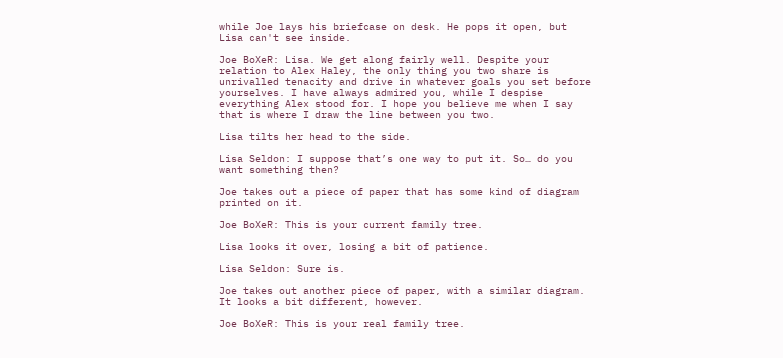while Joe lays his briefcase on desk. He pops it open, but Lisa can't see inside.

Joe BoXeR: Lisa. We get along fairly well. Despite your relation to Alex Haley, the only thing you two share is unrivalled tenacity and drive in whatever goals you set before yourselves. I have always admired you, while I despise everything Alex stood for. I hope you believe me when I say that is where I draw the line between you two.

Lisa tilts her head to the side.

Lisa Seldon: I suppose that’s one way to put it. So… do you want something then?

Joe takes out a piece of paper that has some kind of diagram printed on it.

Joe BoXeR: This is your current family tree.

Lisa looks it over, losing a bit of patience.

Lisa Seldon: Sure is.

Joe takes out another piece of paper, with a similar diagram. It looks a bit different, however.

Joe BoXeR: This is your real family tree.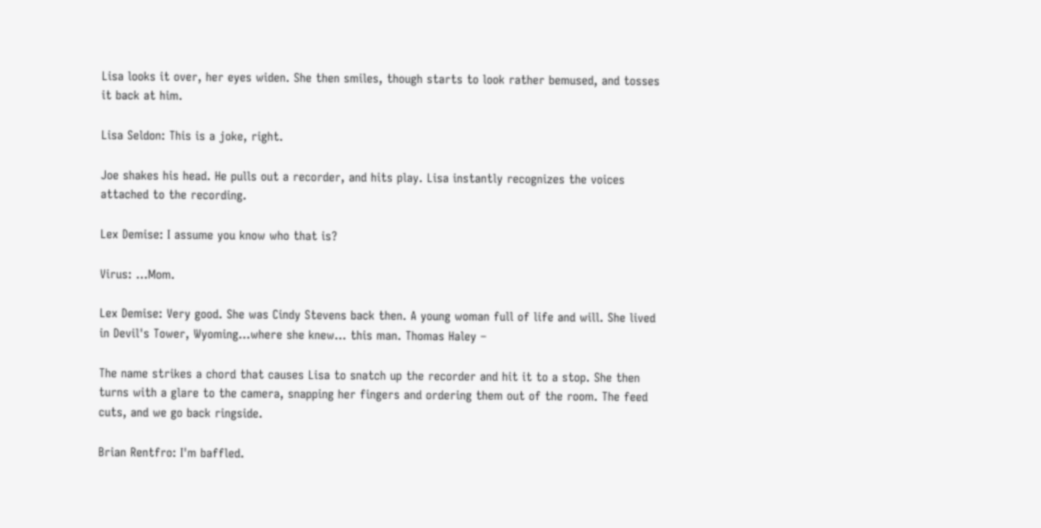Lisa looks it over, her eyes widen. She then smiles, though starts to look rather bemused, and tosses it back at him.

Lisa Seldon: This is a joke, right.

Joe shakes his head. He pulls out a recorder, and hits play. Lisa instantly recognizes the voices attached to the recording.

Lex Demise: I assume you know who that is?

Virus: ...Mom.

Lex Demise: Very good. She was Cindy Stevens back then. A young woman full of life and will. She lived in Devil's Tower, Wyoming...where she knew… this man. Thomas Haley –

The name strikes a chord that causes Lisa to snatch up the recorder and hit it to a stop. She then turns with a glare to the camera, snapping her fingers and ordering them out of the room. The feed cuts, and we go back ringside.

Brian Rentfro: I'm baffled.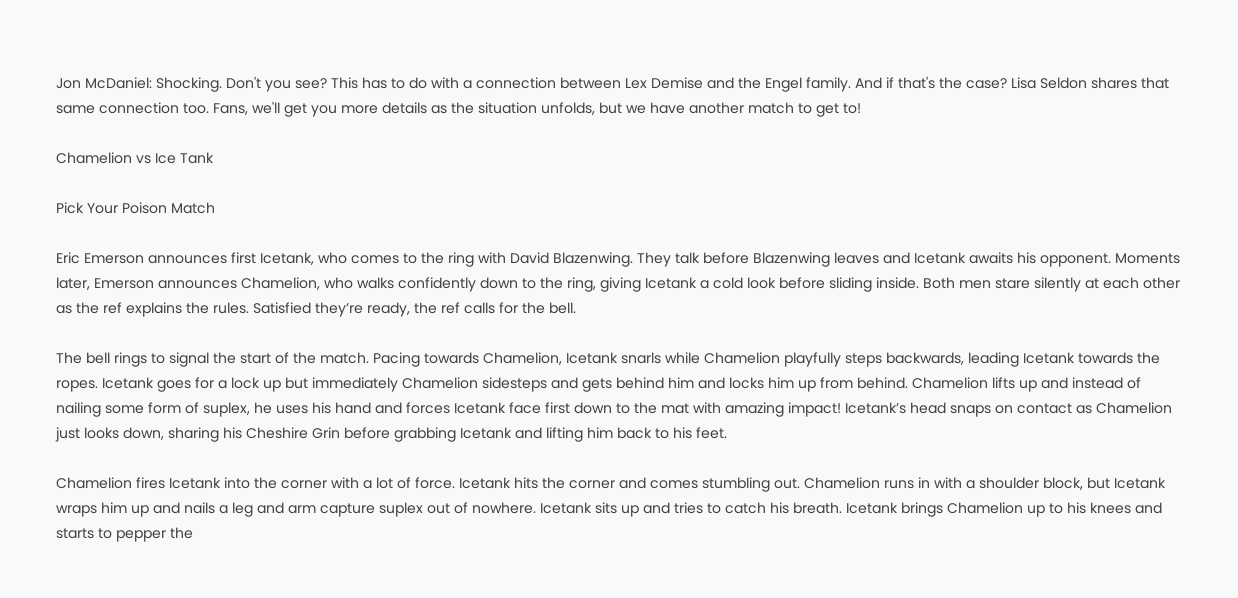Jon McDaniel: Shocking. Don't you see? This has to do with a connection between Lex Demise and the Engel family. And if that's the case? Lisa Seldon shares that same connection too. Fans, we'll get you more details as the situation unfolds, but we have another match to get to!

Chamelion vs Ice Tank

Pick Your Poison Match

Eric Emerson announces first Icetank, who comes to the ring with David Blazenwing. They talk before Blazenwing leaves and Icetank awaits his opponent. Moments later, Emerson announces Chamelion, who walks confidently down to the ring, giving Icetank a cold look before sliding inside. Both men stare silently at each other as the ref explains the rules. Satisfied they’re ready, the ref calls for the bell.

The bell rings to signal the start of the match. Pacing towards Chamelion, Icetank snarls while Chamelion playfully steps backwards, leading Icetank towards the ropes. Icetank goes for a lock up but immediately Chamelion sidesteps and gets behind him and locks him up from behind. Chamelion lifts up and instead of nailing some form of suplex, he uses his hand and forces Icetank face first down to the mat with amazing impact! Icetank’s head snaps on contact as Chamelion just looks down, sharing his Cheshire Grin before grabbing Icetank and lifting him back to his feet.

Chamelion fires Icetank into the corner with a lot of force. Icetank hits the corner and comes stumbling out. Chamelion runs in with a shoulder block, but Icetank wraps him up and nails a leg and arm capture suplex out of nowhere. Icetank sits up and tries to catch his breath. Icetank brings Chamelion up to his knees and starts to pepper the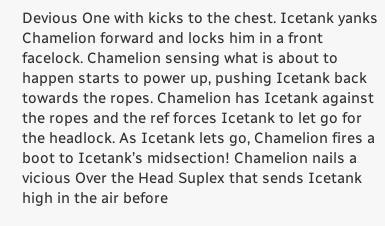Devious One with kicks to the chest. Icetank yanks Chamelion forward and locks him in a front facelock. Chamelion sensing what is about to happen starts to power up, pushing Icetank back towards the ropes. Chamelion has Icetank against the ropes and the ref forces Icetank to let go for the headlock. As Icetank lets go, Chamelion fires a boot to Icetank’s midsection! Chamelion nails a vicious Over the Head Suplex that sends Icetank high in the air before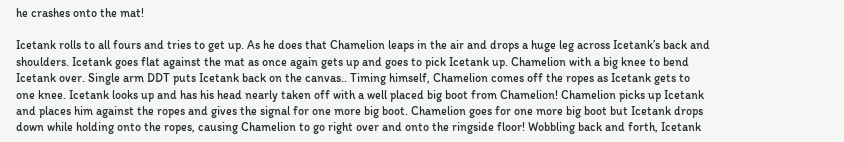he crashes onto the mat!

Icetank rolls to all fours and tries to get up. As he does that Chamelion leaps in the air and drops a huge leg across Icetank’s back and shoulders. Icetank goes flat against the mat as once again gets up and goes to pick Icetank up. Chamelion with a big knee to bend Icetank over. Single arm DDT puts Icetank back on the canvas.. Timing himself, Chamelion comes off the ropes as Icetank gets to one knee. Icetank looks up and has his head nearly taken off with a well placed big boot from Chamelion! Chamelion picks up Icetank and places him against the ropes and gives the signal for one more big boot. Chamelion goes for one more big boot but Icetank drops down while holding onto the ropes, causing Chamelion to go right over and onto the ringside floor! Wobbling back and forth, Icetank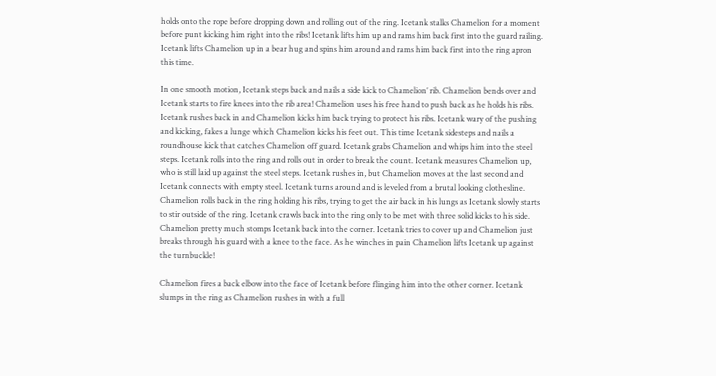holds onto the rope before dropping down and rolling out of the ring. Icetank stalks Chamelion for a moment before punt kicking him right into the ribs! Icetank lifts him up and rams him back first into the guard railing. Icetank lifts Chamelion up in a bear hug and spins him around and rams him back first into the ring apron this time.

In one smooth motion, Icetank steps back and nails a side kick to Chamelion’ rib. Chamelion bends over and Icetank starts to fire knees into the rib area! Chamelion uses his free hand to push back as he holds his ribs. Icetank rushes back in and Chamelion kicks him back trying to protect his ribs. Icetank wary of the pushing and kicking, fakes a lunge which Chamelion kicks his feet out. This time Icetank sidesteps and nails a roundhouse kick that catches Chamelion off guard. Icetank grabs Chamelion and whips him into the steel steps. Icetank rolls into the ring and rolls out in order to break the count. Icetank measures Chamelion up, who is still laid up against the steel steps. Icetank rushes in, but Chamelion moves at the last second and Icetank connects with empty steel. Icetank turns around and is leveled from a brutal looking clothesline. Chamelion rolls back in the ring holding his ribs, trying to get the air back in his lungs as Icetank slowly starts to stir outside of the ring. Icetank crawls back into the ring only to be met with three solid kicks to his side. Chamelion pretty much stomps Icetank back into the corner. Icetank tries to cover up and Chamelion just breaks through his guard with a knee to the face. As he winches in pain Chamelion lifts Icetank up against the turnbuckle!

Chamelion fires a back elbow into the face of Icetank before flinging him into the other corner. Icetank slumps in the ring as Chamelion rushes in with a full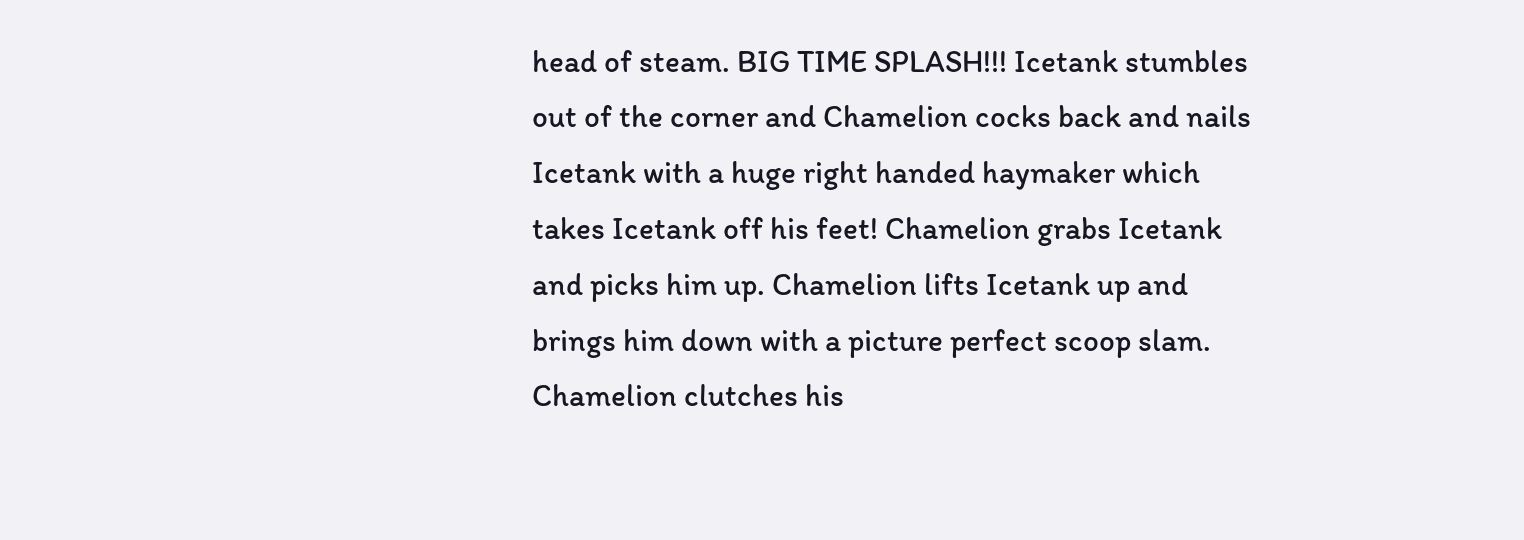head of steam. BIG TIME SPLASH!!! Icetank stumbles out of the corner and Chamelion cocks back and nails Icetank with a huge right handed haymaker which takes Icetank off his feet! Chamelion grabs Icetank and picks him up. Chamelion lifts Icetank up and brings him down with a picture perfect scoop slam. Chamelion clutches his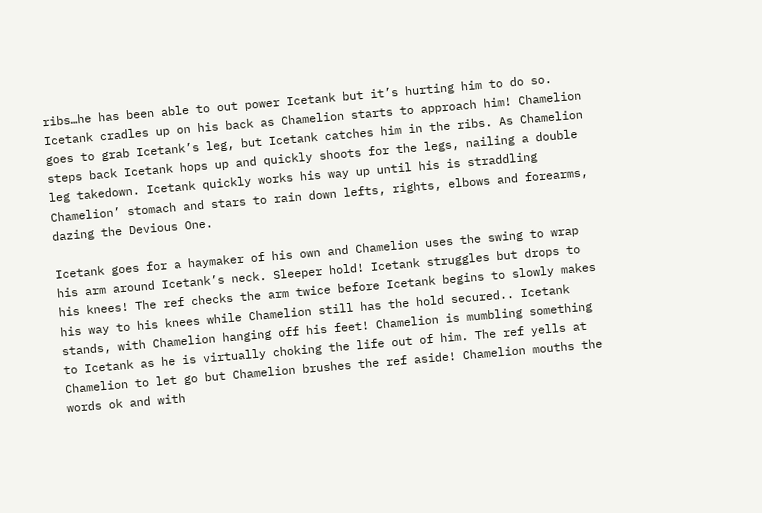ribs…he has been able to out power Icetank but it’s hurting him to do so. Icetank cradles up on his back as Chamelion starts to approach him! Chamelion goes to grab Icetank’s leg, but Icetank catches him in the ribs. As Chamelion steps back Icetank hops up and quickly shoots for the legs, nailing a double leg takedown. Icetank quickly works his way up until his is straddling Chamelion’ stomach and stars to rain down lefts, rights, elbows and forearms, dazing the Devious One.

Icetank goes for a haymaker of his own and Chamelion uses the swing to wrap his arm around Icetank’s neck. Sleeper hold! Icetank struggles but drops to his knees! The ref checks the arm twice before Icetank begins to slowly makes his way to his knees while Chamelion still has the hold secured.. Icetank stands, with Chamelion hanging off his feet! Chamelion is mumbling something to Icetank as he is virtually choking the life out of him. The ref yells at Chamelion to let go but Chamelion brushes the ref aside! Chamelion mouths the words ok and with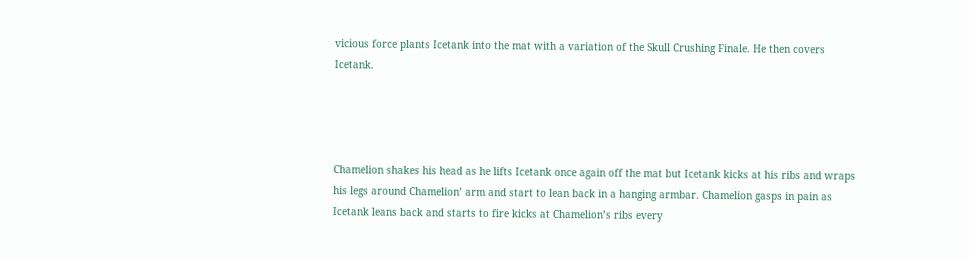vicious force plants Icetank into the mat with a variation of the Skull Crushing Finale. He then covers Icetank.




Chamelion shakes his head as he lifts Icetank once again off the mat but Icetank kicks at his ribs and wraps his legs around Chamelion’ arm and start to lean back in a hanging armbar. Chamelion gasps in pain as Icetank leans back and starts to fire kicks at Chamelion’s ribs every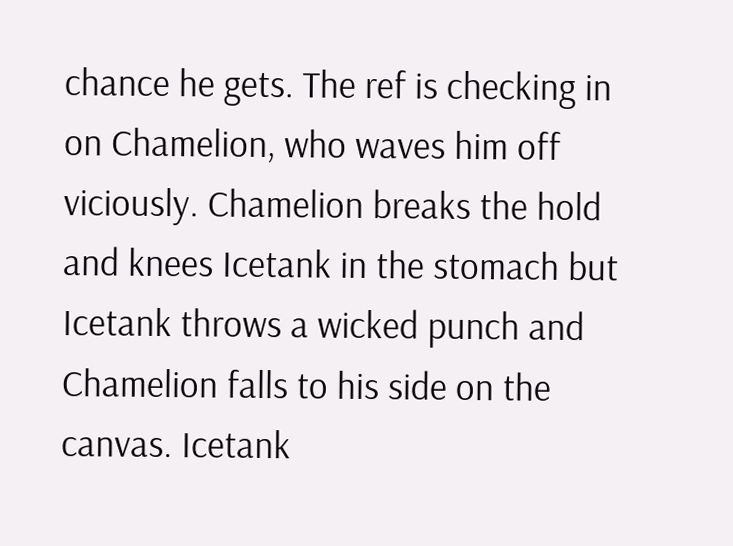chance he gets. The ref is checking in on Chamelion, who waves him off viciously. Chamelion breaks the hold and knees Icetank in the stomach but Icetank throws a wicked punch and Chamelion falls to his side on the canvas. Icetank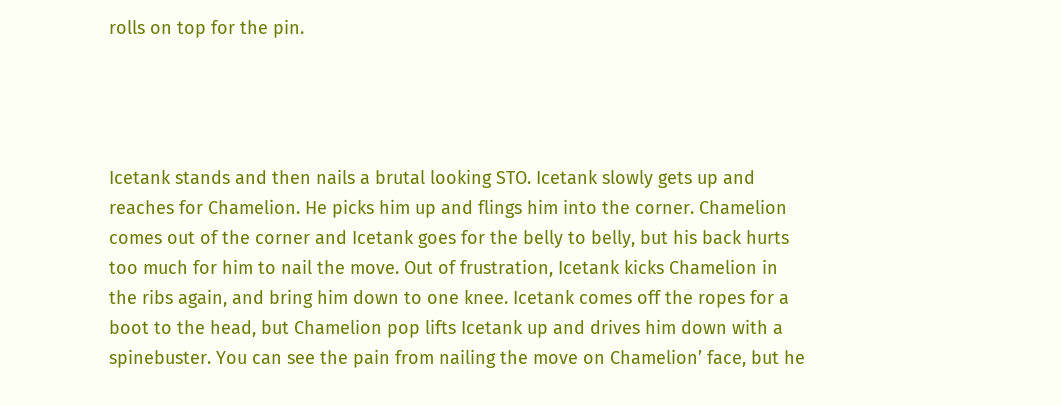rolls on top for the pin.




Icetank stands and then nails a brutal looking STO. Icetank slowly gets up and reaches for Chamelion. He picks him up and flings him into the corner. Chamelion comes out of the corner and Icetank goes for the belly to belly, but his back hurts too much for him to nail the move. Out of frustration, Icetank kicks Chamelion in the ribs again, and bring him down to one knee. Icetank comes off the ropes for a boot to the head, but Chamelion pop lifts Icetank up and drives him down with a spinebuster. You can see the pain from nailing the move on Chamelion’ face, but he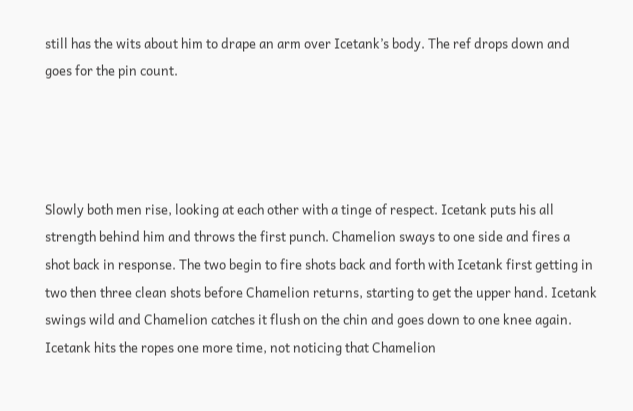still has the wits about him to drape an arm over Icetank’s body. The ref drops down and goes for the pin count.




Slowly both men rise, looking at each other with a tinge of respect. Icetank puts his all strength behind him and throws the first punch. Chamelion sways to one side and fires a shot back in response. The two begin to fire shots back and forth with Icetank first getting in two then three clean shots before Chamelion returns, starting to get the upper hand. Icetank swings wild and Chamelion catches it flush on the chin and goes down to one knee again. Icetank hits the ropes one more time, not noticing that Chamelion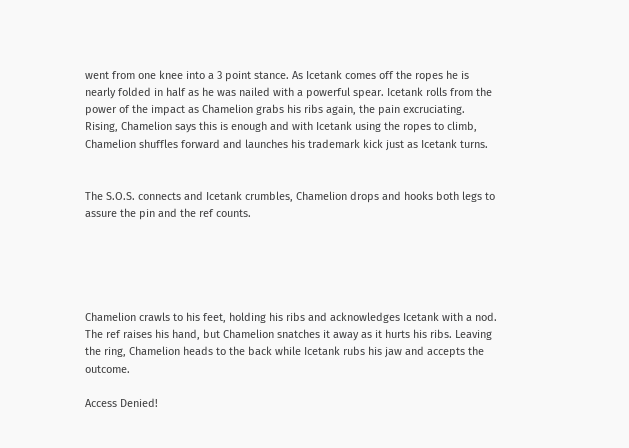went from one knee into a 3 point stance. As Icetank comes off the ropes he is nearly folded in half as he was nailed with a powerful spear. Icetank rolls from the power of the impact as Chamelion grabs his ribs again, the pain excruciating. Rising, Chamelion says this is enough and with Icetank using the ropes to climb, Chamelion shuffles forward and launches his trademark kick just as Icetank turns.


The S.O.S. connects and Icetank crumbles, Chamelion drops and hooks both legs to assure the pin and the ref counts.





Chamelion crawls to his feet, holding his ribs and acknowledges Icetank with a nod. The ref raises his hand, but Chamelion snatches it away as it hurts his ribs. Leaving the ring, Chamelion heads to the back while Icetank rubs his jaw and accepts the outcome.

Access Denied!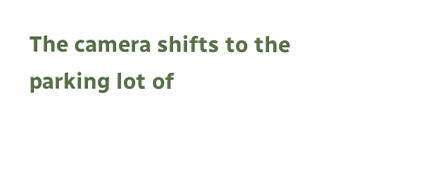The camera shifts to the parking lot of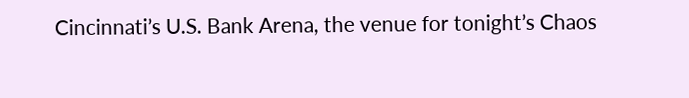Cincinnati’s U.S. Bank Arena, the venue for tonight’s Chaos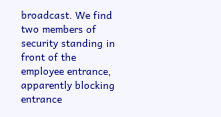broadcast. We find two members of security standing in front of the employee entrance, apparently blocking entrance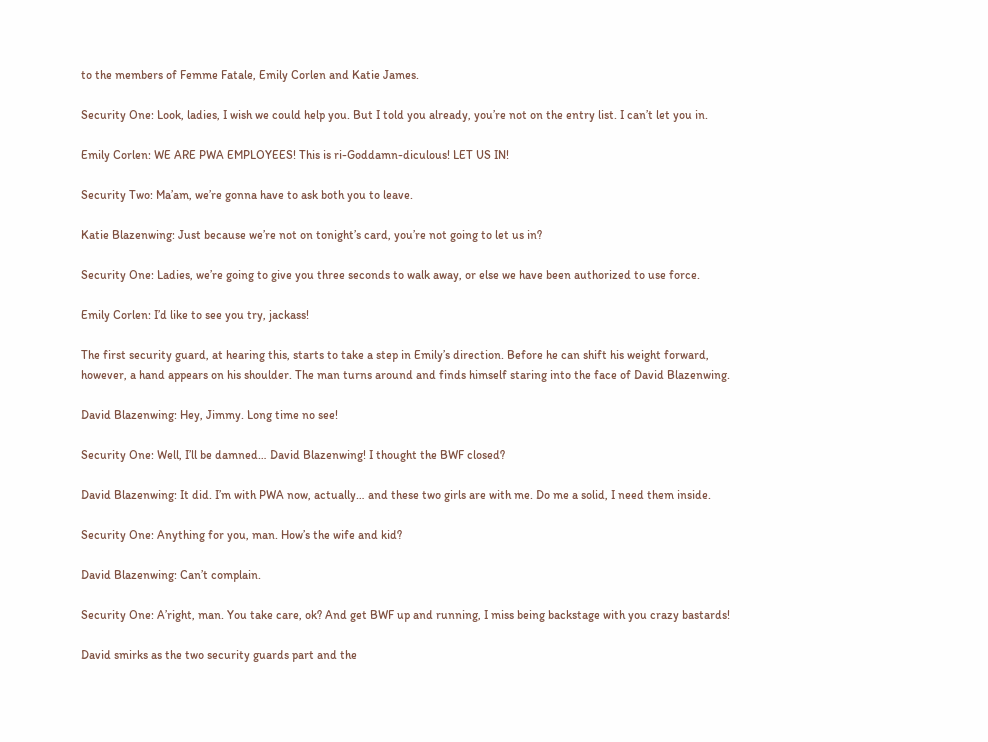to the members of Femme Fatale, Emily Corlen and Katie James.

Security One: Look, ladies, I wish we could help you. But I told you already, you’re not on the entry list. I can’t let you in.

Emily Corlen: WE ARE PWA EMPLOYEES! This is ri-Goddamn-diculous! LET US IN!

Security Two: Ma’am, we’re gonna have to ask both you to leave.

Katie Blazenwing: Just because we’re not on tonight’s card, you’re not going to let us in?

Security One: Ladies, we’re going to give you three seconds to walk away, or else we have been authorized to use force.

Emily Corlen: I’d like to see you try, jackass!

The first security guard, at hearing this, starts to take a step in Emily’s direction. Before he can shift his weight forward, however, a hand appears on his shoulder. The man turns around and finds himself staring into the face of David Blazenwing.

David Blazenwing: Hey, Jimmy. Long time no see!

Security One: Well, I’ll be damned… David Blazenwing! I thought the BWF closed?

David Blazenwing: It did. I’m with PWA now, actually… and these two girls are with me. Do me a solid, I need them inside.

Security One: Anything for you, man. How’s the wife and kid?

David Blazenwing: Can’t complain.

Security One: A’right, man. You take care, ok? And get BWF up and running, I miss being backstage with you crazy bastards!

David smirks as the two security guards part and the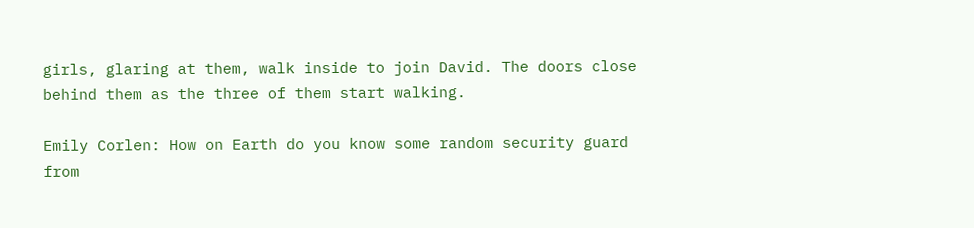girls, glaring at them, walk inside to join David. The doors close behind them as the three of them start walking.

Emily Corlen: How on Earth do you know some random security guard from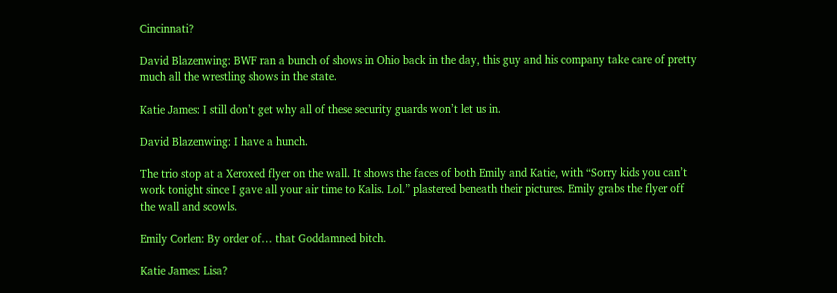Cincinnati?

David Blazenwing: BWF ran a bunch of shows in Ohio back in the day, this guy and his company take care of pretty much all the wrestling shows in the state.

Katie James: I still don’t get why all of these security guards won’t let us in.

David Blazenwing: I have a hunch.

The trio stop at a Xeroxed flyer on the wall. It shows the faces of both Emily and Katie, with “Sorry kids you can’t work tonight since I gave all your air time to Kalis. Lol.” plastered beneath their pictures. Emily grabs the flyer off the wall and scowls.

Emily Corlen: By order of… that Goddamned bitch.

Katie James: Lisa?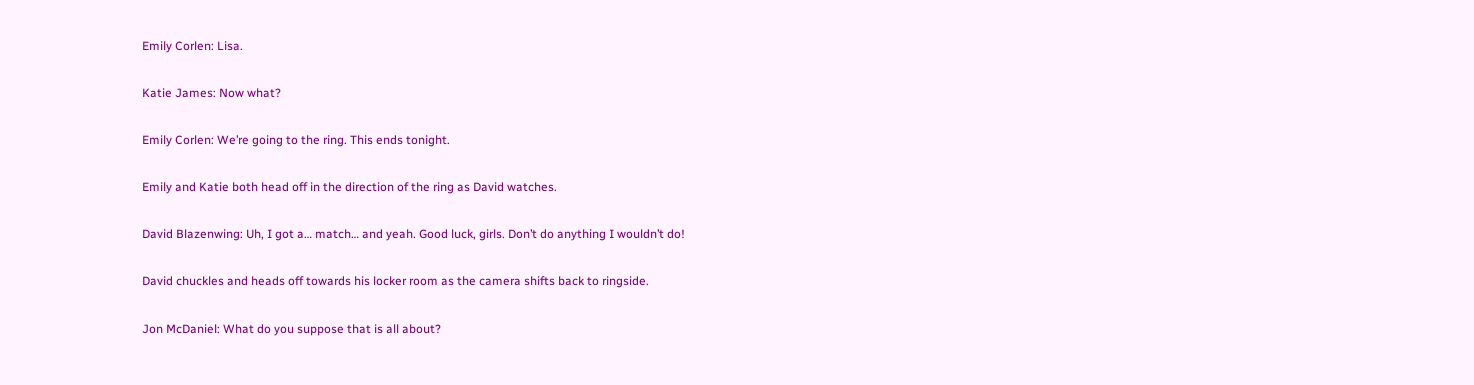Emily Corlen: Lisa.

Katie James: Now what?

Emily Corlen: We’re going to the ring. This ends tonight.

Emily and Katie both head off in the direction of the ring as David watches.

David Blazenwing: Uh, I got a… match… and yeah. Good luck, girls. Don’t do anything I wouldn’t do!

David chuckles and heads off towards his locker room as the camera shifts back to ringside.

Jon McDaniel: What do you suppose that is all about?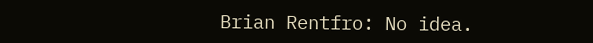Brian Rentfro: No idea.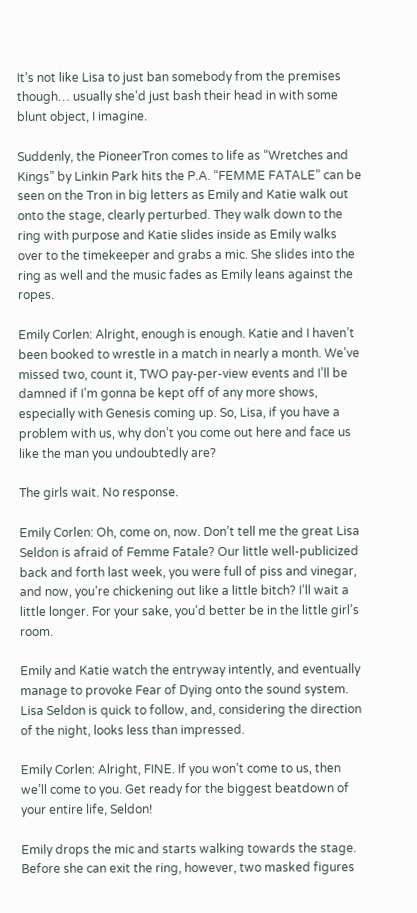It’s not like Lisa to just ban somebody from the premises though… usually she’d just bash their head in with some blunt object, I imagine.

Suddenly, the PioneerTron comes to life as “Wretches and Kings” by Linkin Park hits the P.A. “FEMME FATALE” can be seen on the Tron in big letters as Emily and Katie walk out onto the stage, clearly perturbed. They walk down to the ring with purpose and Katie slides inside as Emily walks over to the timekeeper and grabs a mic. She slides into the ring as well and the music fades as Emily leans against the ropes.

Emily Corlen: Alright, enough is enough. Katie and I haven’t been booked to wrestle in a match in nearly a month. We’ve missed two, count it, TWO pay-per-view events and I’ll be damned if I’m gonna be kept off of any more shows, especially with Genesis coming up. So, Lisa, if you have a problem with us, why don’t you come out here and face us like the man you undoubtedly are?

The girls wait. No response.

Emily Corlen: Oh, come on, now. Don’t tell me the great Lisa Seldon is afraid of Femme Fatale? Our little well-publicized back and forth last week, you were full of piss and vinegar, and now, you’re chickening out like a little bitch? I’ll wait a little longer. For your sake, you’d better be in the little girl’s room.

Emily and Katie watch the entryway intently, and eventually manage to provoke Fear of Dying onto the sound system. Lisa Seldon is quick to follow, and, considering the direction of the night, looks less than impressed.

Emily Corlen: Alright, FINE. If you won’t come to us, then we’ll come to you. Get ready for the biggest beatdown of your entire life, Seldon!

Emily drops the mic and starts walking towards the stage. Before she can exit the ring, however, two masked figures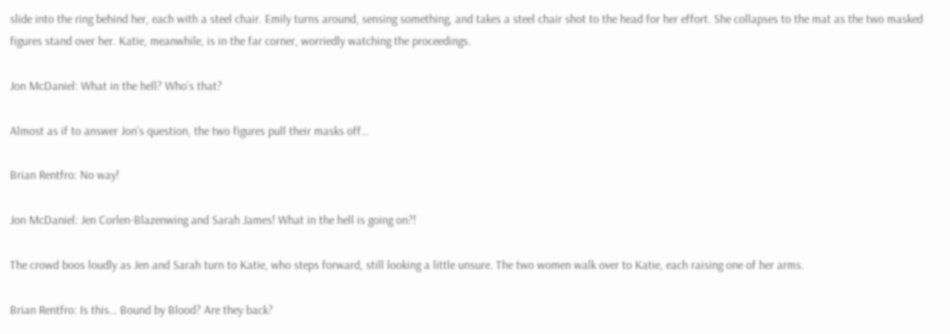slide into the ring behind her, each with a steel chair. Emily turns around, sensing something, and takes a steel chair shot to the head for her effort. She collapses to the mat as the two masked figures stand over her. Katie, meanwhile, is in the far corner, worriedly watching the proceedings.

Jon McDaniel: What in the hell? Who’s that?

Almost as if to answer Jon’s question, the two figures pull their masks off…

Brian Rentfro: No way!

Jon McDaniel: Jen Corlen-Blazenwing and Sarah James! What in the hell is going on?!

The crowd boos loudly as Jen and Sarah turn to Katie, who steps forward, still looking a little unsure. The two women walk over to Katie, each raising one of her arms.

Brian Rentfro: Is this… Bound by Blood? Are they back?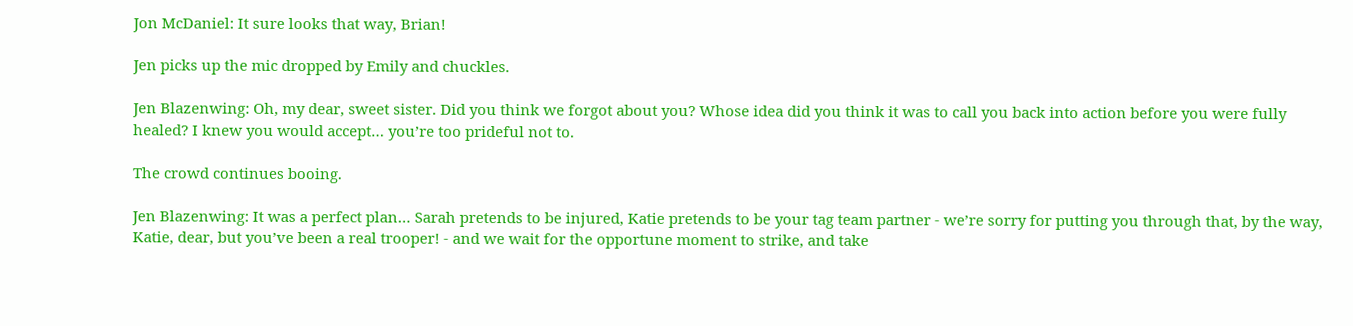Jon McDaniel: It sure looks that way, Brian!

Jen picks up the mic dropped by Emily and chuckles.

Jen Blazenwing: Oh, my dear, sweet sister. Did you think we forgot about you? Whose idea did you think it was to call you back into action before you were fully healed? I knew you would accept… you’re too prideful not to.

The crowd continues booing.

Jen Blazenwing: It was a perfect plan… Sarah pretends to be injured, Katie pretends to be your tag team partner - we’re sorry for putting you through that, by the way, Katie, dear, but you’ve been a real trooper! - and we wait for the opportune moment to strike, and take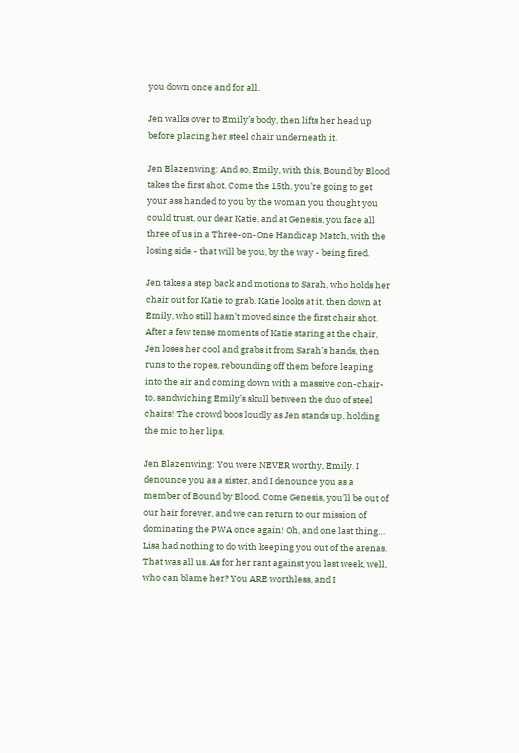you down once and for all.

Jen walks over to Emily’s body, then lifts her head up before placing her steel chair underneath it.

Jen Blazenwing: And so, Emily, with this, Bound by Blood takes the first shot. Come the 15th, you’re going to get your ass handed to you by the woman you thought you could trust, our dear Katie, and at Genesis, you face all three of us in a Three-on-One Handicap Match, with the losing side - that will be you, by the way - being fired.

Jen takes a step back and motions to Sarah, who holds her chair out for Katie to grab. Katie looks at it, then down at Emily, who still hasn’t moved since the first chair shot. After a few tense moments of Katie staring at the chair, Jen loses her cool and grabs it from Sarah’s hands, then runs to the ropes, rebounding off them before leaping into the air and coming down with a massive con-chair-to, sandwiching Emily’s skull between the duo of steel chairs! The crowd boos loudly as Jen stands up, holding the mic to her lips.

Jen Blazenwing: You were NEVER worthy, Emily. I denounce you as a sister, and I denounce you as a member of Bound by Blood. Come Genesis, you’ll be out of our hair forever, and we can return to our mission of dominating the PWA once again! Oh, and one last thing… Lisa had nothing to do with keeping you out of the arenas. That was all us. As for her rant against you last week, well, who can blame her? You ARE worthless, and I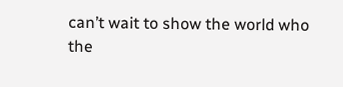can’t wait to show the world who the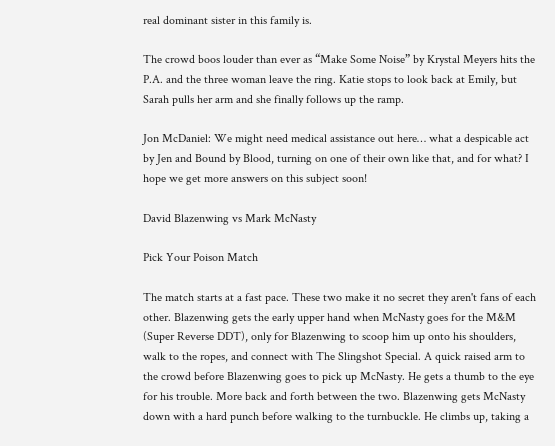real dominant sister in this family is.

The crowd boos louder than ever as “Make Some Noise” by Krystal Meyers hits the P.A. and the three woman leave the ring. Katie stops to look back at Emily, but Sarah pulls her arm and she finally follows up the ramp.

Jon McDaniel: We might need medical assistance out here… what a despicable act by Jen and Bound by Blood, turning on one of their own like that, and for what? I hope we get more answers on this subject soon!

David Blazenwing vs Mark McNasty

Pick Your Poison Match

The match starts at a fast pace. These two make it no secret they aren't fans of each other. Blazenwing gets the early upper hand when McNasty goes for the M&M (Super Reverse DDT), only for Blazenwing to scoop him up onto his shoulders, walk to the ropes, and connect with The Slingshot Special. A quick raised arm to the crowd before Blazenwing goes to pick up McNasty. He gets a thumb to the eye for his trouble. More back and forth between the two. Blazenwing gets McNasty down with a hard punch before walking to the turnbuckle. He climbs up, taking a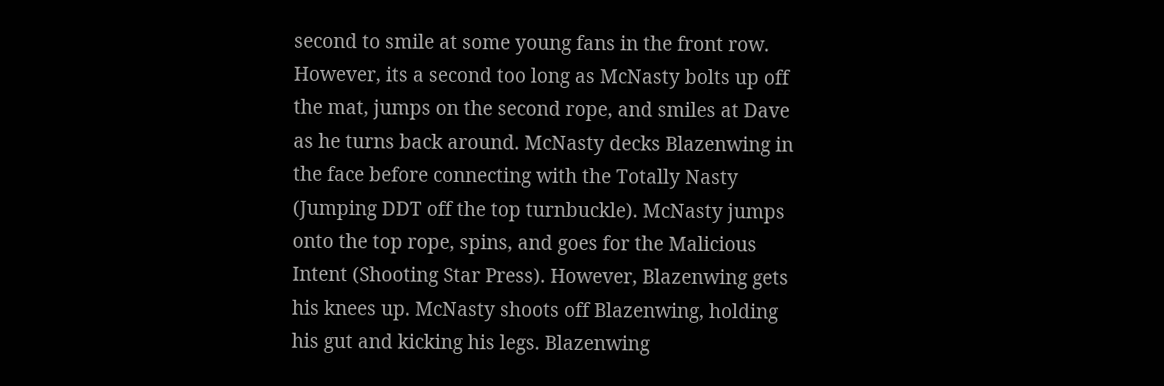second to smile at some young fans in the front row. However, its a second too long as McNasty bolts up off the mat, jumps on the second rope, and smiles at Dave as he turns back around. McNasty decks Blazenwing in the face before connecting with the Totally Nasty (Jumping DDT off the top turnbuckle). McNasty jumps onto the top rope, spins, and goes for the Malicious Intent (Shooting Star Press). However, Blazenwing gets his knees up. McNasty shoots off Blazenwing, holding his gut and kicking his legs. Blazenwing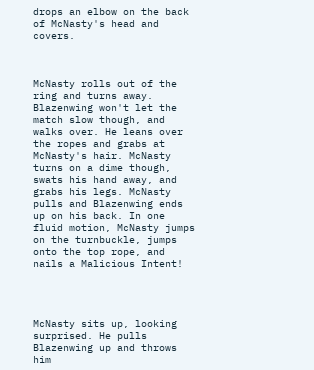drops an elbow on the back of McNasty's head and covers.



McNasty rolls out of the ring and turns away. Blazenwing won't let the match slow though, and walks over. He leans over the ropes and grabs at McNasty's hair. McNasty turns on a dime though, swats his hand away, and grabs his legs. McNasty pulls and Blazenwing ends up on his back. In one fluid motion, McNasty jumps on the turnbuckle, jumps onto the top rope, and nails a Malicious Intent!




McNasty sits up, looking surprised. He pulls Blazenwing up and throws him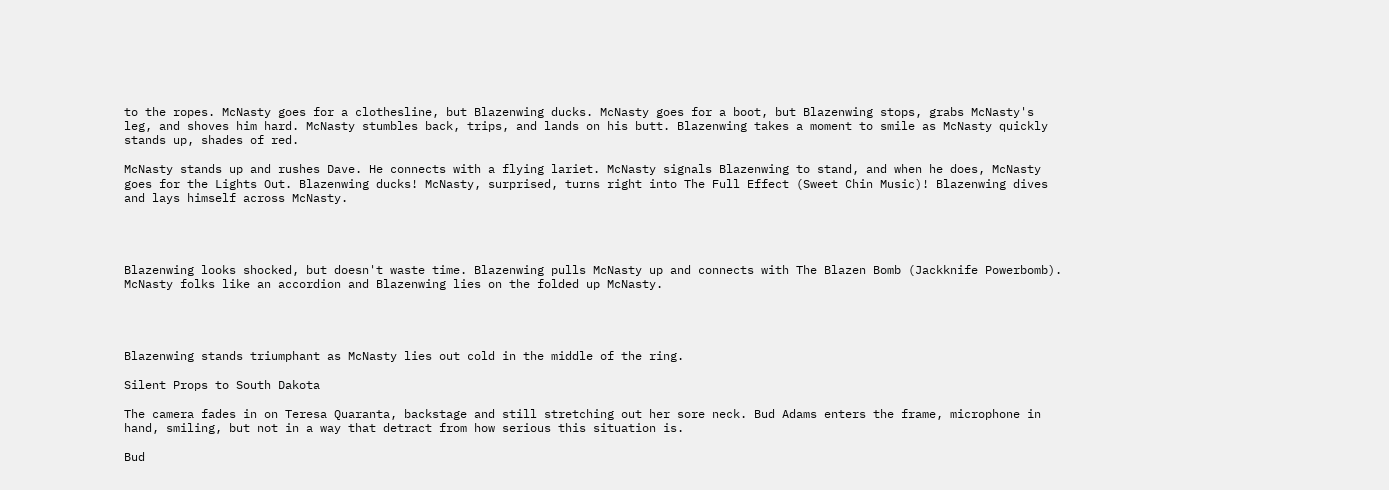to the ropes. McNasty goes for a clothesline, but Blazenwing ducks. McNasty goes for a boot, but Blazenwing stops, grabs McNasty's leg, and shoves him hard. McNasty stumbles back, trips, and lands on his butt. Blazenwing takes a moment to smile as McNasty quickly stands up, shades of red.

McNasty stands up and rushes Dave. He connects with a flying lariet. McNasty signals Blazenwing to stand, and when he does, McNasty goes for the Lights Out. Blazenwing ducks! McNasty, surprised, turns right into The Full Effect (Sweet Chin Music)! Blazenwing dives and lays himself across McNasty.




Blazenwing looks shocked, but doesn't waste time. Blazenwing pulls McNasty up and connects with The Blazen Bomb (Jackknife Powerbomb). McNasty folks like an accordion and Blazenwing lies on the folded up McNasty.




Blazenwing stands triumphant as McNasty lies out cold in the middle of the ring.

Silent Props to South Dakota

The camera fades in on Teresa Quaranta, backstage and still stretching out her sore neck. Bud Adams enters the frame, microphone in hand, smiling, but not in a way that detract from how serious this situation is.

Bud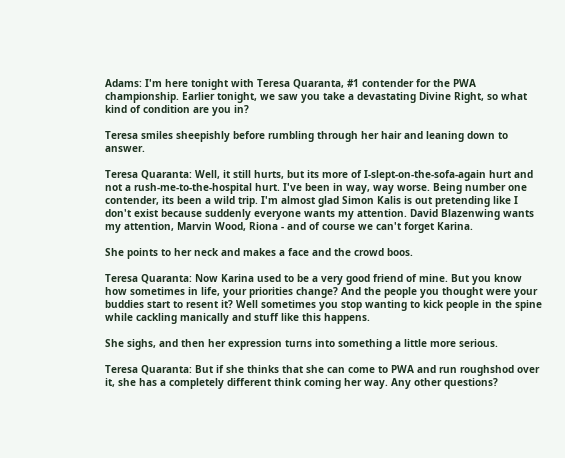Adams: I'm here tonight with Teresa Quaranta, #1 contender for the PWA championship. Earlier tonight, we saw you take a devastating Divine Right, so what kind of condition are you in?

Teresa smiles sheepishly before rumbling through her hair and leaning down to answer.

Teresa Quaranta: Well, it still hurts, but its more of I-slept-on-the-sofa-again hurt and not a rush-me-to-the-hospital hurt. I've been in way, way worse. Being number one contender, its been a wild trip. I'm almost glad Simon Kalis is out pretending like I don't exist because suddenly everyone wants my attention. David Blazenwing wants my attention, Marvin Wood, Riona - and of course we can't forget Karina.

She points to her neck and makes a face and the crowd boos.

Teresa Quaranta: Now Karina used to be a very good friend of mine. But you know how sometimes in life, your priorities change? And the people you thought were your buddies start to resent it? Well sometimes you stop wanting to kick people in the spine while cackling manically and stuff like this happens.

She sighs, and then her expression turns into something a little more serious.

Teresa Quaranta: But if she thinks that she can come to PWA and run roughshod over it, she has a completely different think coming her way. Any other questions?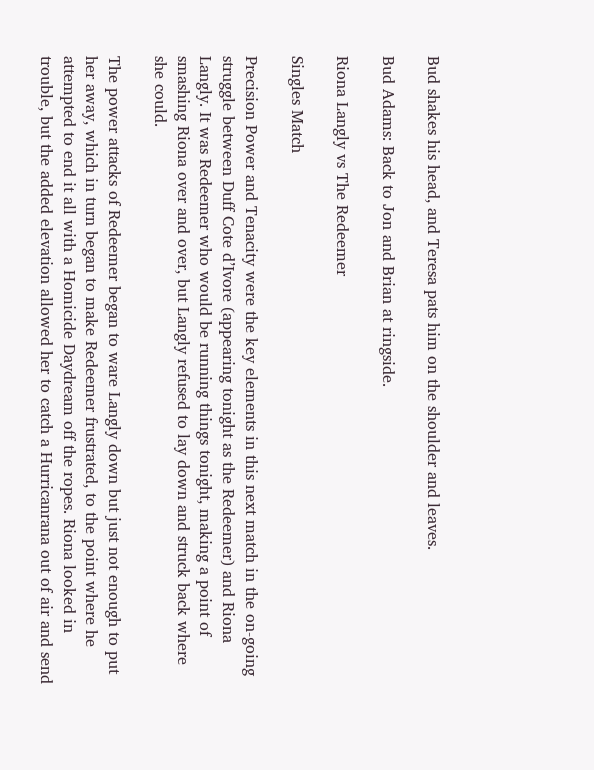Bud shakes his head, and Teresa pats him on the shoulder and leaves.

Bud Adams: Back to Jon and Brian at ringside.

Riona Langly vs The Redeemer

Singles Match

Precision Power and Tenacity were the key elements in this next match in the on-going struggle between Duff Cote d’Ivore (appearing tonight as the Redeemer) and Riona Langly. It was Redeemer who would be running things tonight, making a point of smashing Riona over and over, but Langly refused to lay down and struck back where she could.

The power attacks of Redeemer began to ware Langly down but just not enough to put her away, which in turn began to make Redeemer frustrated, to the point where he attempted to end it all with a Homicide Daydream off the ropes. Riona looked in trouble, but the added elevation allowed her to catch a Hurricanrana out of air and send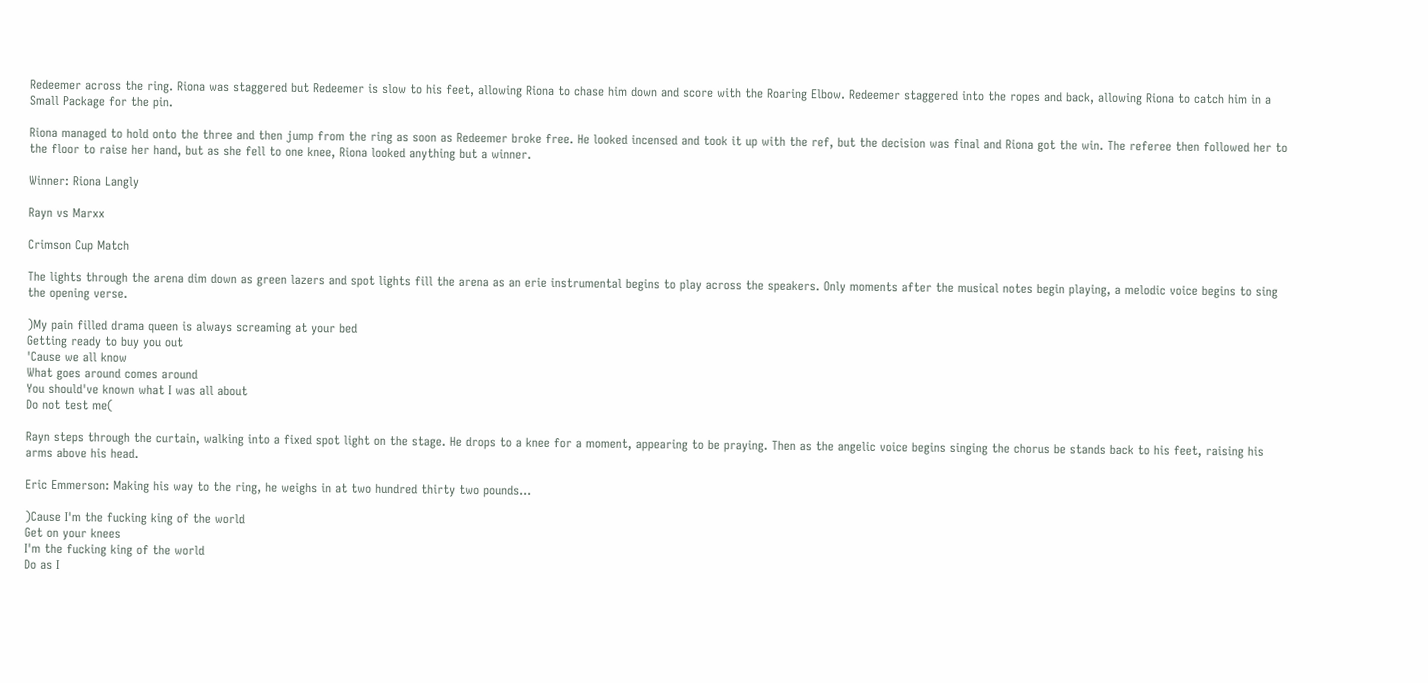Redeemer across the ring. Riona was staggered but Redeemer is slow to his feet, allowing Riona to chase him down and score with the Roaring Elbow. Redeemer staggered into the ropes and back, allowing Riona to catch him in a Small Package for the pin.

Riona managed to hold onto the three and then jump from the ring as soon as Redeemer broke free. He looked incensed and took it up with the ref, but the decision was final and Riona got the win. The referee then followed her to the floor to raise her hand, but as she fell to one knee, Riona looked anything but a winner.

Winner: Riona Langly

Rayn vs Marxx

Crimson Cup Match

The lights through the arena dim down as green lazers and spot lights fill the arena as an erie instrumental begins to play across the speakers. Only moments after the musical notes begin playing, a melodic voice begins to sing the opening verse.

)My pain filled drama queen is always screaming at your bed
Getting ready to buy you out
'Cause we all know
What goes around comes around
You should've known what I was all about
Do not test me(

Rayn steps through the curtain, walking into a fixed spot light on the stage. He drops to a knee for a moment, appearing to be praying. Then as the angelic voice begins singing the chorus be stands back to his feet, raising his arms above his head.

Eric Emmerson: Making his way to the ring, he weighs in at two hundred thirty two pounds...

)Cause I'm the fucking king of the world
Get on your knees
I'm the fucking king of the world
Do as I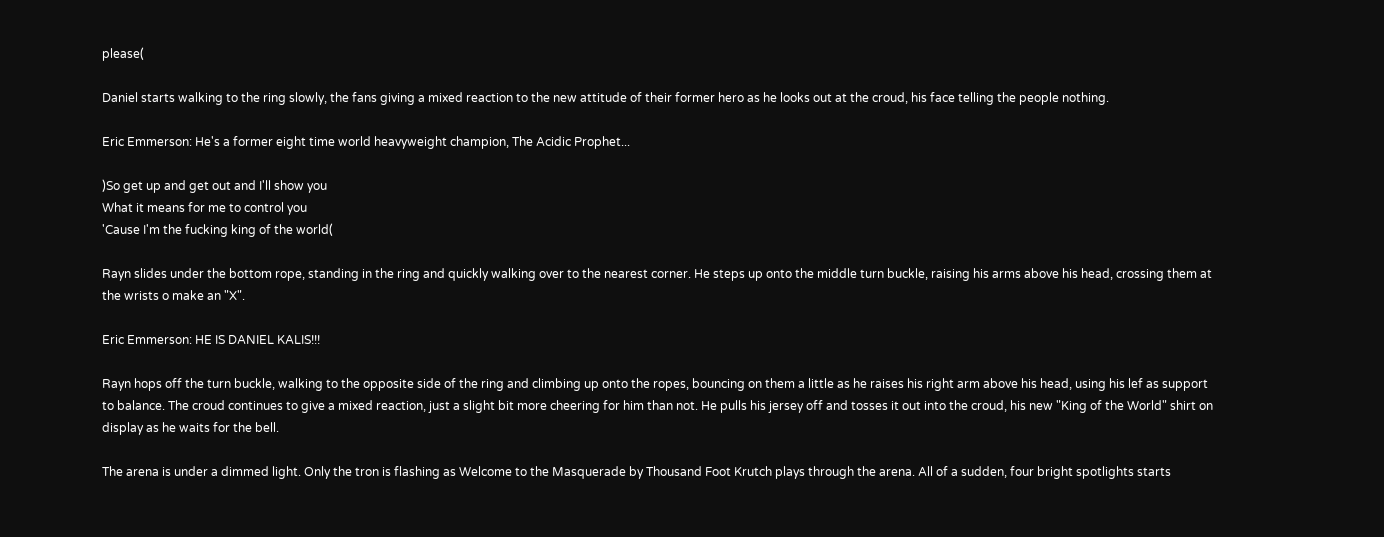please(

Daniel starts walking to the ring slowly, the fans giving a mixed reaction to the new attitude of their former hero as he looks out at the croud, his face telling the people nothing.

Eric Emmerson: He's a former eight time world heavyweight champion, The Acidic Prophet...

)So get up and get out and I'll show you
What it means for me to control you
'Cause I'm the fucking king of the world(

Rayn slides under the bottom rope, standing in the ring and quickly walking over to the nearest corner. He steps up onto the middle turn buckle, raising his arms above his head, crossing them at the wrists o make an "X".

Eric Emmerson: HE IS DANIEL KALIS!!!

Rayn hops off the turn buckle, walking to the opposite side of the ring and climbing up onto the ropes, bouncing on them a little as he raises his right arm above his head, using his lef as support to balance. The croud continues to give a mixed reaction, just a slight bit more cheering for him than not. He pulls his jersey off and tosses it out into the croud, his new "King of the World" shirt on display as he waits for the bell.

The arena is under a dimmed light. Only the tron is flashing as Welcome to the Masquerade by Thousand Foot Krutch plays through the arena. All of a sudden, four bright spotlights starts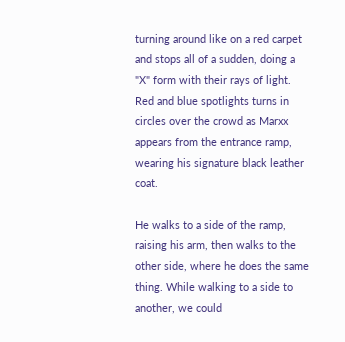turning around like on a red carpet and stops all of a sudden, doing a "X" form with their rays of light. Red and blue spotlights turns in circles over the crowd as Marxx appears from the entrance ramp, wearing his signature black leather coat.

He walks to a side of the ramp, raising his arm, then walks to the other side, where he does the same thing. While walking to a side to another, we could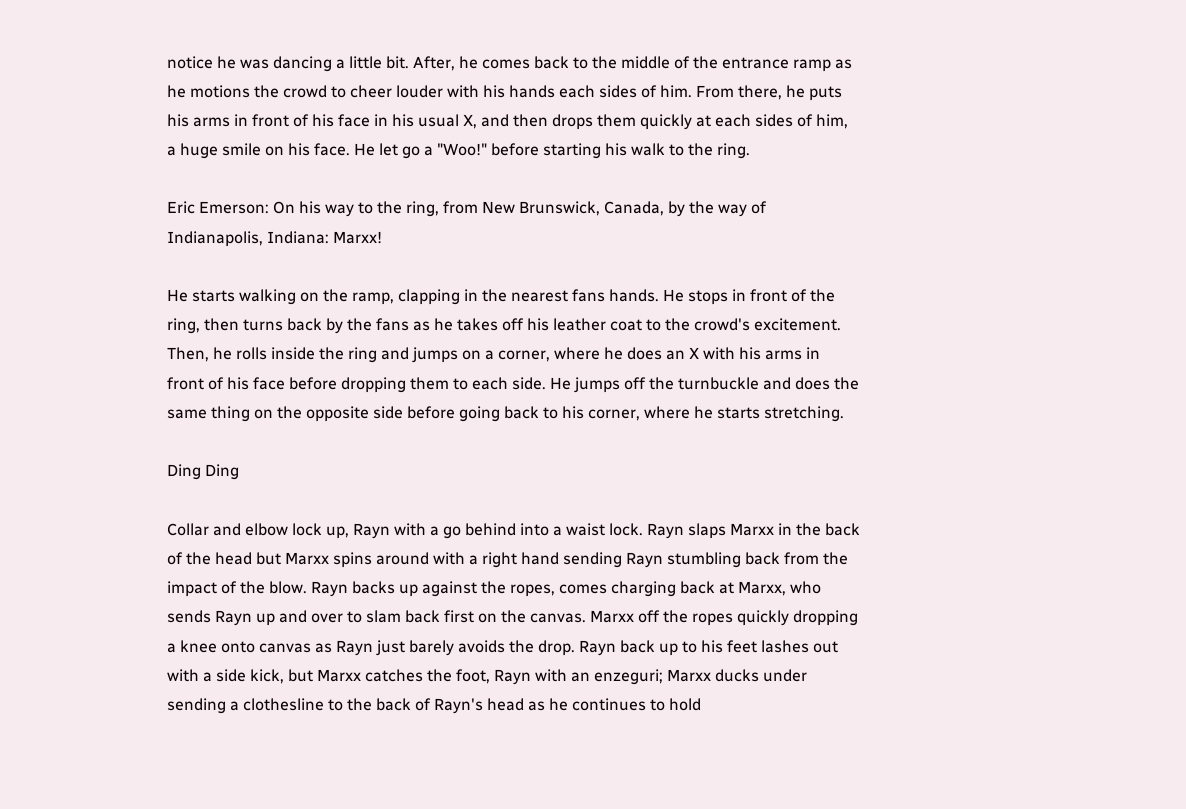notice he was dancing a little bit. After, he comes back to the middle of the entrance ramp as he motions the crowd to cheer louder with his hands each sides of him. From there, he puts his arms in front of his face in his usual X, and then drops them quickly at each sides of him, a huge smile on his face. He let go a "Woo!" before starting his walk to the ring.

Eric Emerson: On his way to the ring, from New Brunswick, Canada, by the way of Indianapolis, Indiana: Marxx!

He starts walking on the ramp, clapping in the nearest fans hands. He stops in front of the ring, then turns back by the fans as he takes off his leather coat to the crowd's excitement. Then, he rolls inside the ring and jumps on a corner, where he does an X with his arms in front of his face before dropping them to each side. He jumps off the turnbuckle and does the same thing on the opposite side before going back to his corner, where he starts stretching.

Ding Ding

Collar and elbow lock up, Rayn with a go behind into a waist lock. Rayn slaps Marxx in the back of the head but Marxx spins around with a right hand sending Rayn stumbling back from the impact of the blow. Rayn backs up against the ropes, comes charging back at Marxx, who sends Rayn up and over to slam back first on the canvas. Marxx off the ropes quickly dropping a knee onto canvas as Rayn just barely avoids the drop. Rayn back up to his feet lashes out with a side kick, but Marxx catches the foot, Rayn with an enzeguri; Marxx ducks under sending a clothesline to the back of Rayn's head as he continues to hold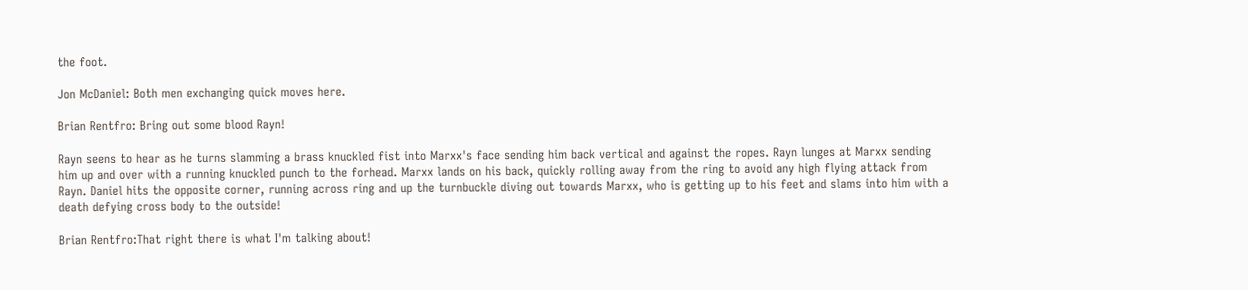the foot.

Jon McDaniel: Both men exchanging quick moves here.

Brian Rentfro: Bring out some blood Rayn!

Rayn seens to hear as he turns slamming a brass knuckled fist into Marxx's face sending him back vertical and against the ropes. Rayn lunges at Marxx sending him up and over with a running knuckled punch to the forhead. Marxx lands on his back, quickly rolling away from the ring to avoid any high flying attack from Rayn. Daniel hits the opposite corner, running across ring and up the turnbuckle diving out towards Marxx, who is getting up to his feet and slams into him with a death defying cross body to the outside!

Brian Rentfro:That right there is what I'm talking about!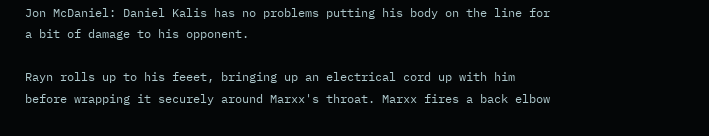Jon McDaniel: Daniel Kalis has no problems putting his body on the line for a bit of damage to his opponent.

Rayn rolls up to his feeet, bringing up an electrical cord up with him before wrapping it securely around Marxx's throat. Marxx fires a back elbow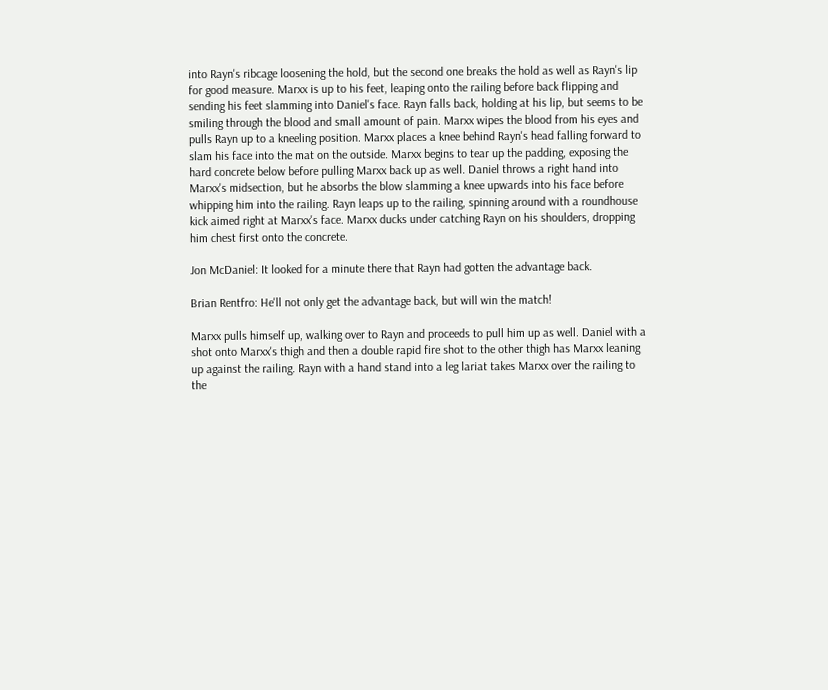into Rayn's ribcage loosening the hold, but the second one breaks the hold as well as Rayn's lip for good measure. Marxx is up to his feet, leaping onto the railing before back flipping and sending his feet slamming into Daniel's face. Rayn falls back, holding at his lip, but seems to be smiling through the blood and small amount of pain. Marxx wipes the blood from his eyes and pulls Rayn up to a kneeling position. Marxx places a knee behind Rayn's head falling forward to slam his face into the mat on the outside. Marxx begins to tear up the padding, exposing the hard concrete below before pulling Marxx back up as well. Daniel throws a right hand into Marxx's midsection, but he absorbs the blow slamming a knee upwards into his face before whipping him into the railing. Rayn leaps up to the railing, spinning around with a roundhouse kick aimed right at Marxx's face. Marxx ducks under catching Rayn on his shoulders, dropping him chest first onto the concrete.

Jon McDaniel: It looked for a minute there that Rayn had gotten the advantage back.

Brian Rentfro: He'll not only get the advantage back, but will win the match!

Marxx pulls himself up, walking over to Rayn and proceeds to pull him up as well. Daniel with a shot onto Marxx's thigh and then a double rapid fire shot to the other thigh has Marxx leaning up against the railing. Rayn with a hand stand into a leg lariat takes Marxx over the railing to the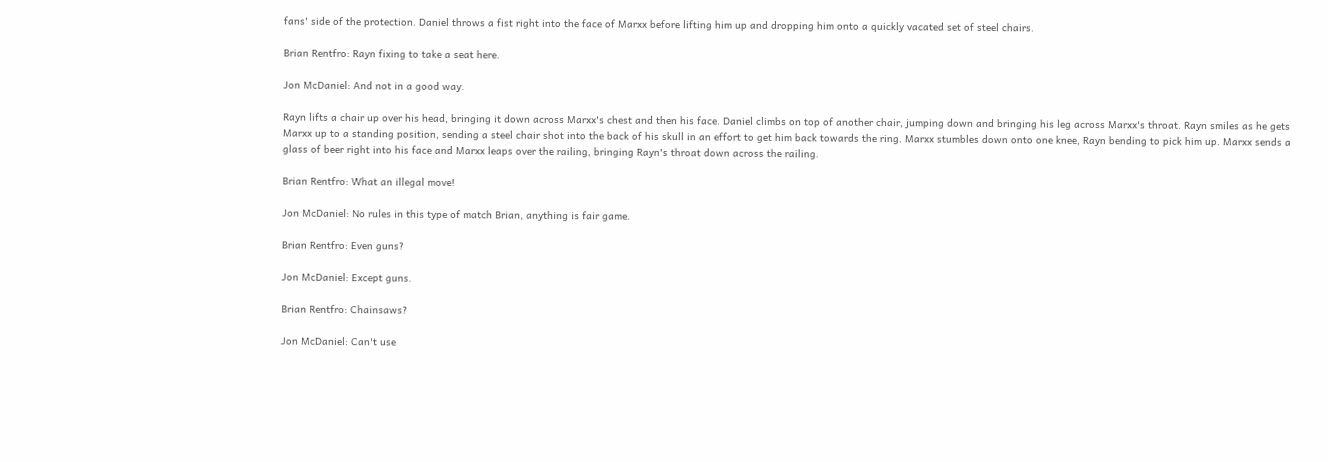fans' side of the protection. Daniel throws a fist right into the face of Marxx before lifting him up and dropping him onto a quickly vacated set of steel chairs.

Brian Rentfro: Rayn fixing to take a seat here.

Jon McDaniel: And not in a good way.

Rayn lifts a chair up over his head, bringing it down across Marxx's chest and then his face. Daniel climbs on top of another chair, jumping down and bringing his leg across Marxx's throat. Rayn smiles as he gets Marxx up to a standing position, sending a steel chair shot into the back of his skull in an effort to get him back towards the ring. Marxx stumbles down onto one knee, Rayn bending to pick him up. Marxx sends a glass of beer right into his face and Marxx leaps over the railing, bringing Rayn's throat down across the railing.

Brian Rentfro: What an illegal move!

Jon McDaniel: No rules in this type of match Brian, anything is fair game.

Brian Rentfro: Even guns?

Jon McDaniel: Except guns.

Brian Rentfro: Chainsaws?

Jon McDaniel: Can't use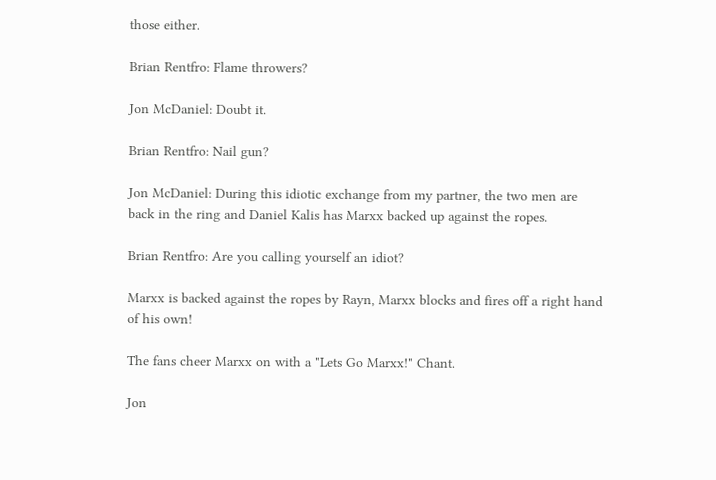those either.

Brian Rentfro: Flame throwers?

Jon McDaniel: Doubt it.

Brian Rentfro: Nail gun?

Jon McDaniel: During this idiotic exchange from my partner, the two men are back in the ring and Daniel Kalis has Marxx backed up against the ropes.

Brian Rentfro: Are you calling yourself an idiot?

Marxx is backed against the ropes by Rayn, Marxx blocks and fires off a right hand of his own!

The fans cheer Marxx on with a "Lets Go Marxx!" Chant.

Jon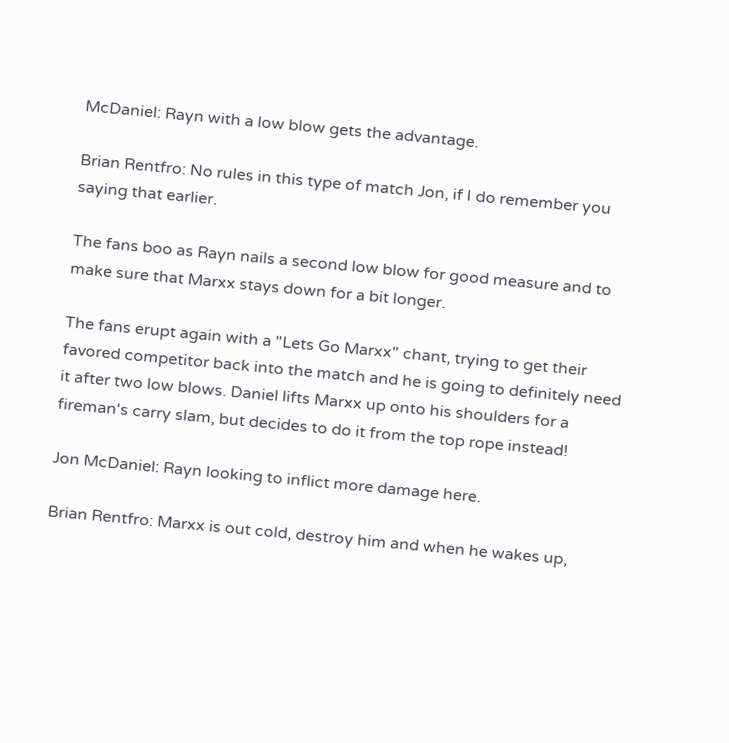McDaniel: Rayn with a low blow gets the advantage.

Brian Rentfro: No rules in this type of match Jon, if I do remember you saying that earlier.

The fans boo as Rayn nails a second low blow for good measure and to make sure that Marxx stays down for a bit longer.

The fans erupt again with a "Lets Go Marxx" chant, trying to get their favored competitor back into the match and he is going to definitely need it after two low blows. Daniel lifts Marxx up onto his shoulders for a fireman's carry slam, but decides to do it from the top rope instead!

Jon McDaniel: Rayn looking to inflict more damage here.

Brian Rentfro: Marxx is out cold, destroy him and when he wakes up,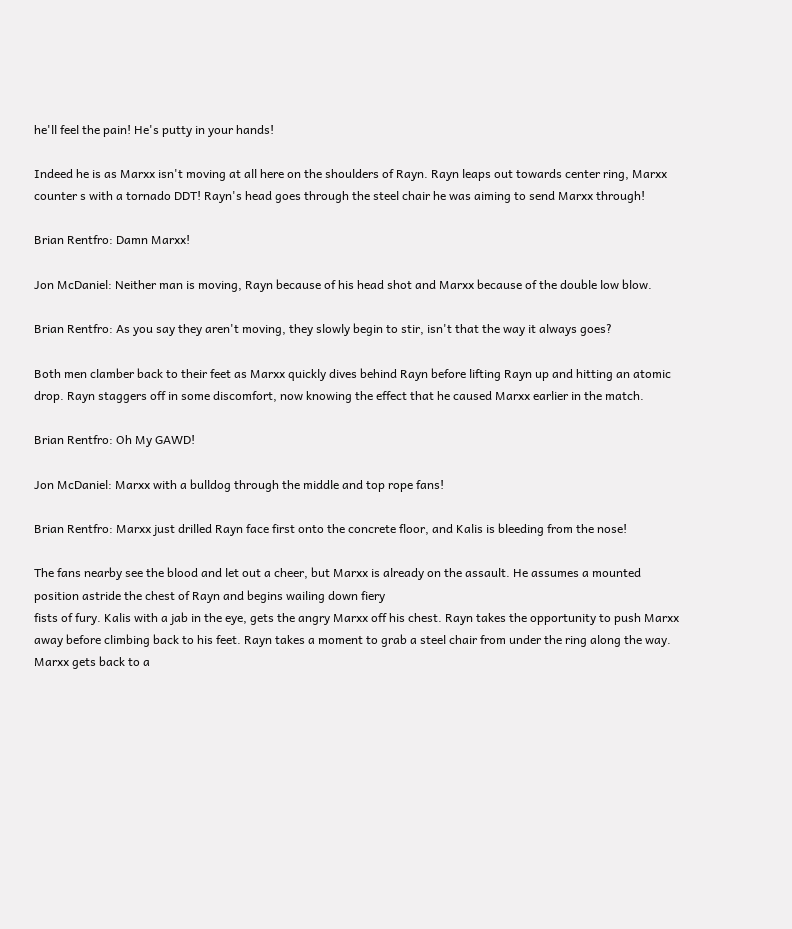he'll feel the pain! He's putty in your hands!

Indeed he is as Marxx isn't moving at all here on the shoulders of Rayn. Rayn leaps out towards center ring, Marxx counter s with a tornado DDT! Rayn's head goes through the steel chair he was aiming to send Marxx through!

Brian Rentfro: Damn Marxx!

Jon McDaniel: Neither man is moving, Rayn because of his head shot and Marxx because of the double low blow.

Brian Rentfro: As you say they aren't moving, they slowly begin to stir, isn't that the way it always goes?

Both men clamber back to their feet as Marxx quickly dives behind Rayn before lifting Rayn up and hitting an atomic drop. Rayn staggers off in some discomfort, now knowing the effect that he caused Marxx earlier in the match.

Brian Rentfro: Oh My GAWD!

Jon McDaniel: Marxx with a bulldog through the middle and top rope fans!

Brian Rentfro: Marxx just drilled Rayn face first onto the concrete floor, and Kalis is bleeding from the nose!

The fans nearby see the blood and let out a cheer, but Marxx is already on the assault. He assumes a mounted position astride the chest of Rayn and begins wailing down fiery
fists of fury. Kalis with a jab in the eye, gets the angry Marxx off his chest. Rayn takes the opportunity to push Marxx away before climbing back to his feet. Rayn takes a moment to grab a steel chair from under the ring along the way. Marxx gets back to a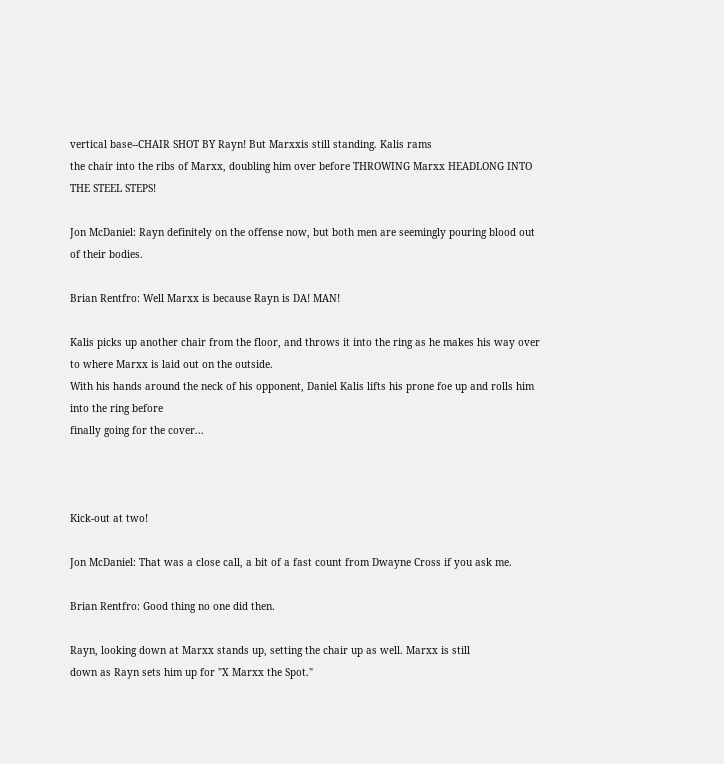vertical base--CHAIR SHOT BY Rayn! But Marxxis still standing. Kalis rams
the chair into the ribs of Marxx, doubling him over before THROWING Marxx HEADLONG INTO THE STEEL STEPS!

Jon McDaniel: Rayn definitely on the offense now, but both men are seemingly pouring blood out of their bodies.

Brian Rentfro: Well Marxx is because Rayn is DA! MAN!

Kalis picks up another chair from the floor, and throws it into the ring as he makes his way over to where Marxx is laid out on the outside.
With his hands around the neck of his opponent, Daniel Kalis lifts his prone foe up and rolls him into the ring before
finally going for the cover...



Kick-out at two!

Jon McDaniel: That was a close call, a bit of a fast count from Dwayne Cross if you ask me.

Brian Rentfro: Good thing no one did then.

Rayn, looking down at Marxx stands up, setting the chair up as well. Marxx is still
down as Rayn sets him up for "X Marxx the Spot."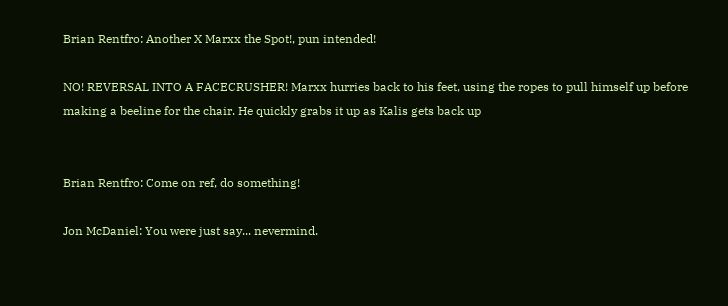Brian Rentfro: Another X Marxx the Spot!, pun intended!

NO! REVERSAL INTO A FACECRUSHER! Marxx hurries back to his feet, using the ropes to pull himself up before
making a beeline for the chair. He quickly grabs it up as Kalis gets back up


Brian Rentfro: Come on ref, do something!

Jon McDaniel: You were just say... nevermind.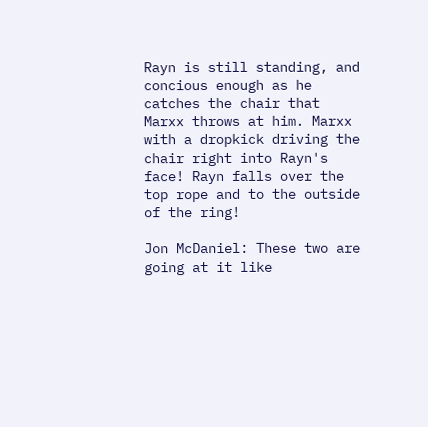Rayn is still standing, and concious enough as he catches the chair that Marxx throws at him. Marxx with a dropkick driving the chair right into Rayn's face! Rayn falls over the top rope and to the outside of the ring!

Jon McDaniel: These two are going at it like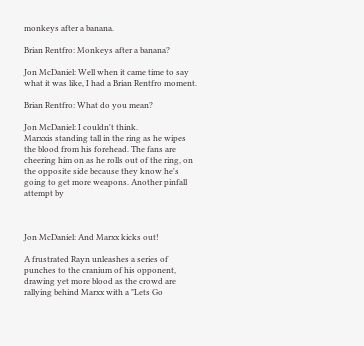monkeys after a banana.

Brian Rentfro: Monkeys after a banana?

Jon McDaniel: Well when it came time to say what it was like, I had a Brian Rentfro moment.

Brian Rentfro: What do you mean?

Jon McDaniel: I couldn't think.
Marxxis standing tall in the ring as he wipes the blood from his forehead. The fans are cheering him on as he rolls out of the ring, on the opposite side because they know he's going to get more weapons. Another pinfall attempt by



Jon McDaniel: And Marxx kicks out!

A frustrated Rayn unleashes a series of punches to the cranium of his opponent, drawing yet more blood as the crowd are rallying behind Marxx with a "Lets Go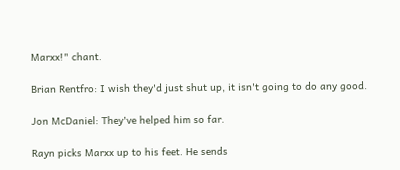Marxx!" chant.

Brian Rentfro: I wish they'd just shut up, it isn't going to do any good.

Jon McDaniel: They've helped him so far.

Rayn picks Marxx up to his feet. He sends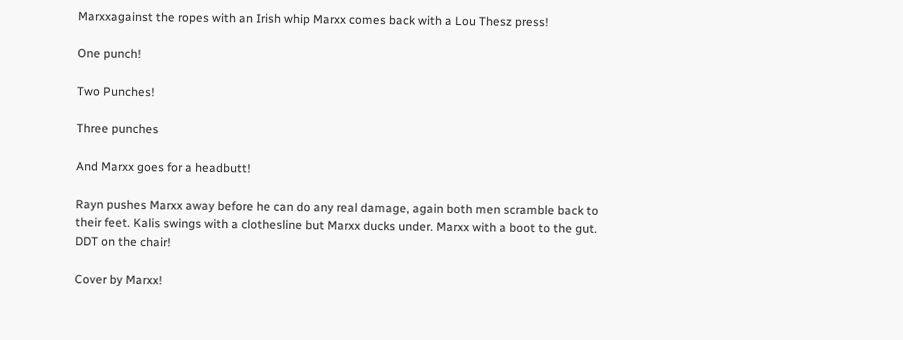Marxxagainst the ropes with an Irish whip Marxx comes back with a Lou Thesz press!

One punch!

Two Punches!

Three punches

And Marxx goes for a headbutt!

Rayn pushes Marxx away before he can do any real damage, again both men scramble back to their feet. Kalis swings with a clothesline but Marxx ducks under. Marxx with a boot to the gut. DDT on the chair!

Cover by Marxx!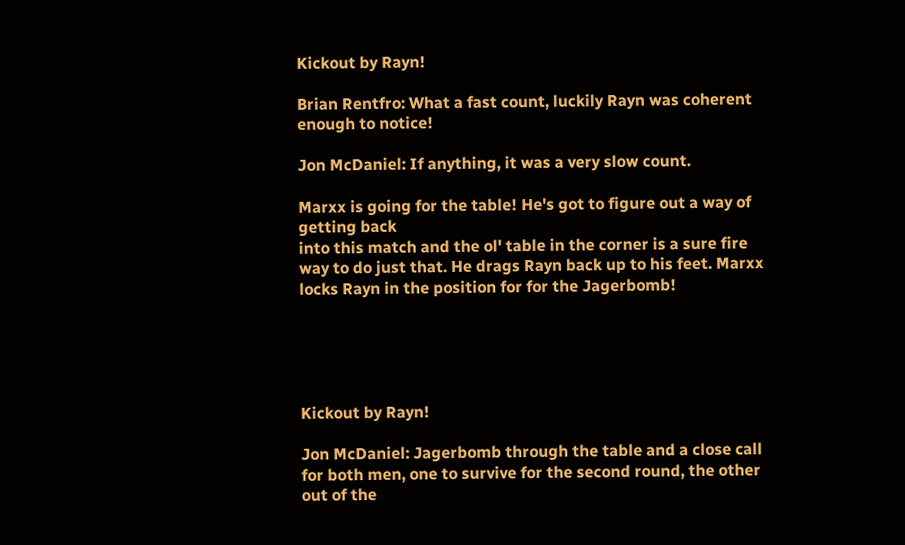Kickout by Rayn!

Brian Rentfro: What a fast count, luckily Rayn was coherent enough to notice!

Jon McDaniel: If anything, it was a very slow count.

Marxx is going for the table! He's got to figure out a way of getting back
into this match and the ol' table in the corner is a sure fire way to do just that. He drags Rayn back up to his feet. Marxx locks Rayn in the position for for the Jagerbomb!





Kickout by Rayn!

Jon McDaniel: Jagerbomb through the table and a close call for both men, one to survive for the second round, the other out of the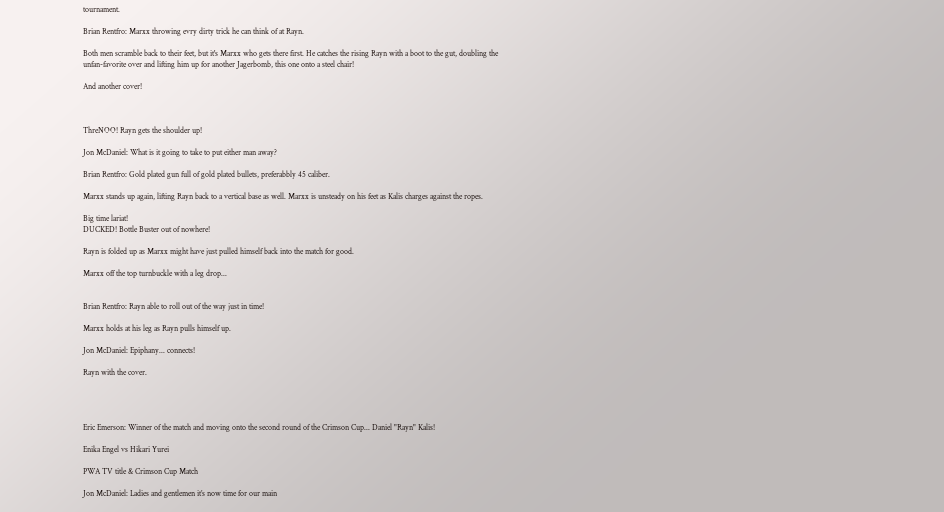tournament.

Brian Rentfro: Marxx throwing evry dirty trick he can think of at Rayn.

Both men scramble back to their feet, but it's Marxx who gets there first. He catches the rising Rayn with a boot to the gut, doubling the
unfan-favorite over and lifting him up for another Jagerbomb, this one onto a steel chair!

And another cover!



ThreNOO! Rayn gets the shoulder up!

Jon McDaniel: What is it going to take to put either man away?

Brian Rentfro: Gold plated gun full of gold plated bullets, preferabbly 45 caliber.

Marxx stands up again, lifting Rayn back to a vertical base as well. Marxx is unsteady on his feet as Kalis charges against the ropes.

Big time lariat!
DUCKED! Bottle Buster out of nowhere!

Rayn is folded up as Marxx might have just pulled himself back into the match for good.

Marxx off the top turnbuckle with a leg drop...


Brian Rentfro: Rayn able to roll out of the way just in time!

Marxx holds at his leg as Rayn pulls himself up.

Jon McDaniel: Epiphany... connects!

Rayn with the cover.




Eric Emerson: Winner of the match and moving onto the second round of the Crimson Cup... Daniel "Rayn" Kalis!

Enika Engel vs Hikari Yurei

PWA TV title & Crimson Cup Match

Jon McDaniel: Ladies and gentlemen it’s now time for our main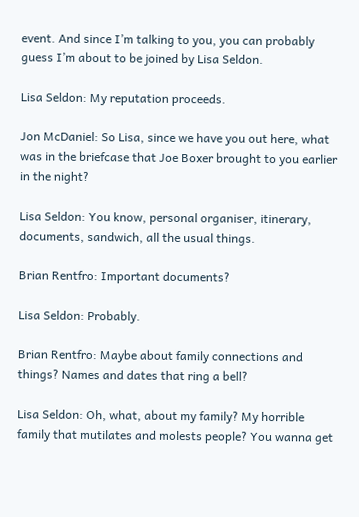event. And since I’m talking to you, you can probably guess I’m about to be joined by Lisa Seldon.

Lisa Seldon: My reputation proceeds.

Jon McDaniel: So Lisa, since we have you out here, what was in the briefcase that Joe Boxer brought to you earlier in the night?

Lisa Seldon: You know, personal organiser, itinerary, documents, sandwich, all the usual things.

Brian Rentfro: Important documents?

Lisa Seldon: Probably.

Brian Rentfro: Maybe about family connections and things? Names and dates that ring a bell?

Lisa Seldon: Oh, what, about my family? My horrible family that mutilates and molests people? You wanna get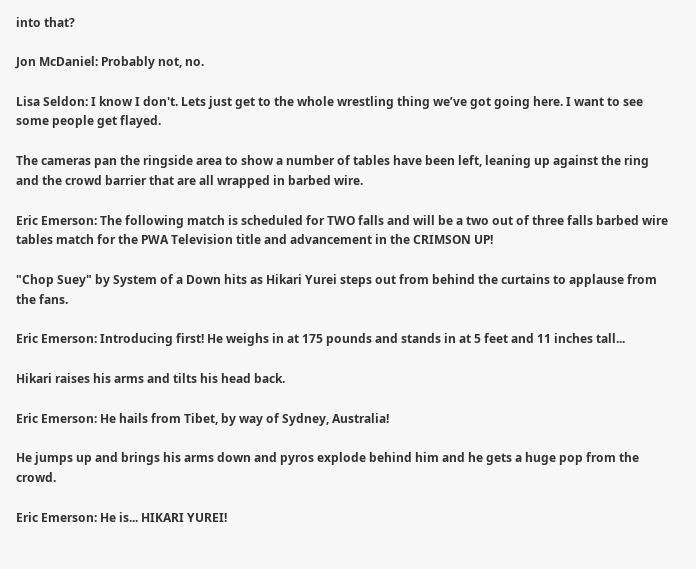into that?

Jon McDaniel: Probably not, no.

Lisa Seldon: I know I don't. Lets just get to the whole wrestling thing we’ve got going here. I want to see some people get flayed.

The cameras pan the ringside area to show a number of tables have been left, leaning up against the ring and the crowd barrier that are all wrapped in barbed wire.

Eric Emerson: The following match is scheduled for TWO falls and will be a two out of three falls barbed wire tables match for the PWA Television title and advancement in the CRIMSON UP!

"Chop Suey" by System of a Down hits as Hikari Yurei steps out from behind the curtains to applause from the fans.

Eric Emerson: Introducing first! He weighs in at 175 pounds and stands in at 5 feet and 11 inches tall...

Hikari raises his arms and tilts his head back.

Eric Emerson: He hails from Tibet, by way of Sydney, Australia!

He jumps up and brings his arms down and pyros explode behind him and he gets a huge pop from the crowd.

Eric Emerson: He is... HIKARI YUREI!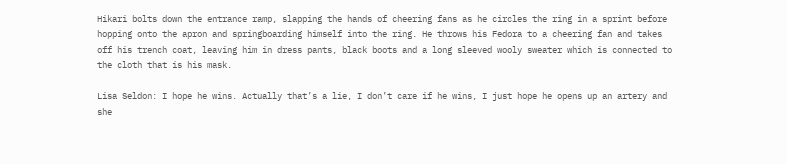Hikari bolts down the entrance ramp, slapping the hands of cheering fans as he circles the ring in a sprint before hopping onto the apron and springboarding himself into the ring. He throws his Fedora to a cheering fan and takes off his trench coat, leaving him in dress pants, black boots and a long sleeved wooly sweater which is connected to the cloth that is his mask.

Lisa Seldon: I hope he wins. Actually that’s a lie, I don’t care if he wins, I just hope he opens up an artery and she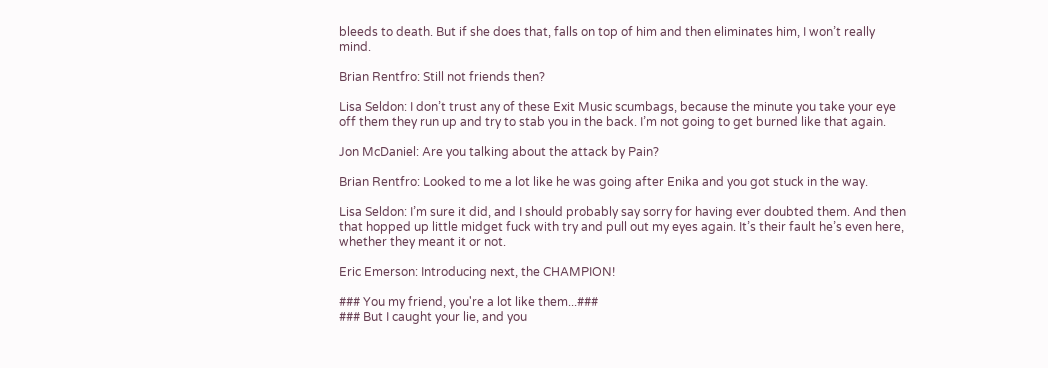bleeds to death. But if she does that, falls on top of him and then eliminates him, I won’t really mind.

Brian Rentfro: Still not friends then?

Lisa Seldon: I don’t trust any of these Exit Music scumbags, because the minute you take your eye off them they run up and try to stab you in the back. I’m not going to get burned like that again.

Jon McDaniel: Are you talking about the attack by Pain?

Brian Rentfro: Looked to me a lot like he was going after Enika and you got stuck in the way.

Lisa Seldon: I’m sure it did, and I should probably say sorry for having ever doubted them. And then that hopped up little midget fuck with try and pull out my eyes again. It’s their fault he’s even here, whether they meant it or not.

Eric Emerson: Introducing next, the CHAMPION!

### You my friend, you're a lot like them...###
### But I caught your lie, and you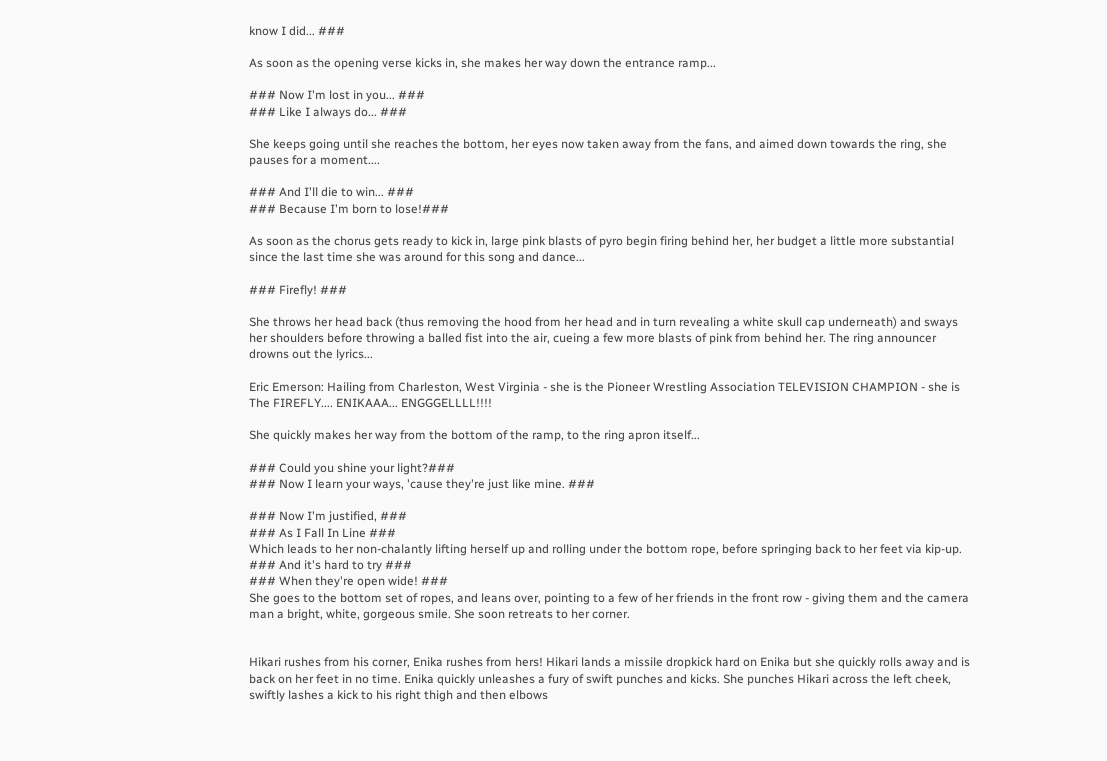know I did... ###

As soon as the opening verse kicks in, she makes her way down the entrance ramp...

### Now I'm lost in you... ###
### Like I always do... ###

She keeps going until she reaches the bottom, her eyes now taken away from the fans, and aimed down towards the ring, she pauses for a moment....

### And I'll die to win... ###
### Because I'm born to lose!###

As soon as the chorus gets ready to kick in, large pink blasts of pyro begin firing behind her, her budget a little more substantial since the last time she was around for this song and dance...

### Firefly! ###

She throws her head back (thus removing the hood from her head and in turn revealing a white skull cap underneath) and sways her shoulders before throwing a balled fist into the air, cueing a few more blasts of pink from behind her. The ring announcer drowns out the lyrics...

Eric Emerson: Hailing from Charleston, West Virginia - she is the Pioneer Wrestling Association TELEVISION CHAMPION - she is The FIREFLY.... ENIKAAA... ENGGGELLLL!!!!

She quickly makes her way from the bottom of the ramp, to the ring apron itself...

### Could you shine your light?###
### Now I learn your ways, 'cause they're just like mine. ###

### Now I'm justified, ###
### As I Fall In Line ###
Which leads to her non-chalantly lifting herself up and rolling under the bottom rope, before springing back to her feet via kip-up.
### And it's hard to try ###
### When they're open wide! ###
She goes to the bottom set of ropes, and leans over, pointing to a few of her friends in the front row - giving them and the camera man a bright, white, gorgeous smile. She soon retreats to her corner.


Hikari rushes from his corner, Enika rushes from hers! Hikari lands a missile dropkick hard on Enika but she quickly rolls away and is back on her feet in no time. Enika quickly unleashes a fury of swift punches and kicks. She punches Hikari across the left cheek, swiftly lashes a kick to his right thigh and then elbows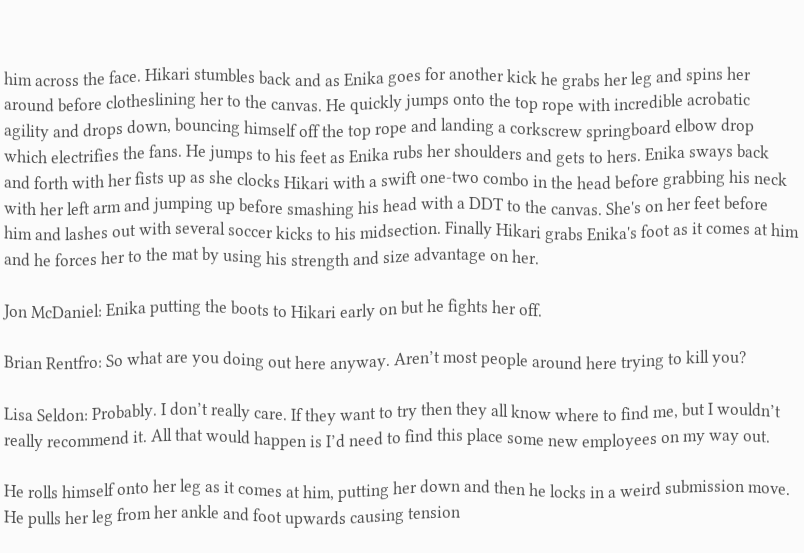him across the face. Hikari stumbles back and as Enika goes for another kick he grabs her leg and spins her around before clotheslining her to the canvas. He quickly jumps onto the top rope with incredible acrobatic agility and drops down, bouncing himself off the top rope and landing a corkscrew springboard elbow drop which electrifies the fans. He jumps to his feet as Enika rubs her shoulders and gets to hers. Enika sways back and forth with her fists up as she clocks Hikari with a swift one-two combo in the head before grabbing his neck with her left arm and jumping up before smashing his head with a DDT to the canvas. She's on her feet before him and lashes out with several soccer kicks to his midsection. Finally Hikari grabs Enika's foot as it comes at him and he forces her to the mat by using his strength and size advantage on her.

Jon McDaniel: Enika putting the boots to Hikari early on but he fights her off.

Brian Rentfro: So what are you doing out here anyway. Aren’t most people around here trying to kill you?

Lisa Seldon: Probably. I don’t really care. If they want to try then they all know where to find me, but I wouldn’t really recommend it. All that would happen is I’d need to find this place some new employees on my way out.

He rolls himself onto her leg as it comes at him, putting her down and then he locks in a weird submission move. He pulls her leg from her ankle and foot upwards causing tension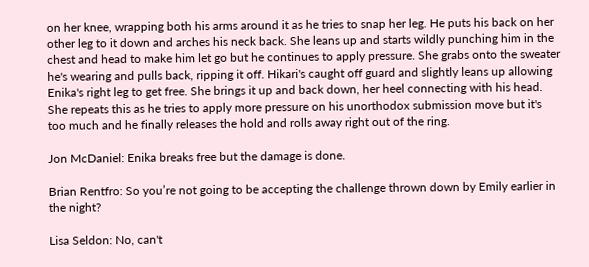on her knee, wrapping both his arms around it as he tries to snap her leg. He puts his back on her other leg to it down and arches his neck back. She leans up and starts wildly punching him in the chest and head to make him let go but he continues to apply pressure. She grabs onto the sweater he's wearing and pulls back, ripping it off. Hikari's caught off guard and slightly leans up allowing Enika's right leg to get free. She brings it up and back down, her heel connecting with his head. She repeats this as he tries to apply more pressure on his unorthodox submission move but it's too much and he finally releases the hold and rolls away right out of the ring.

Jon McDaniel: Enika breaks free but the damage is done.

Brian Rentfro: So you’re not going to be accepting the challenge thrown down by Emily earlier in the night?

Lisa Seldon: No, can't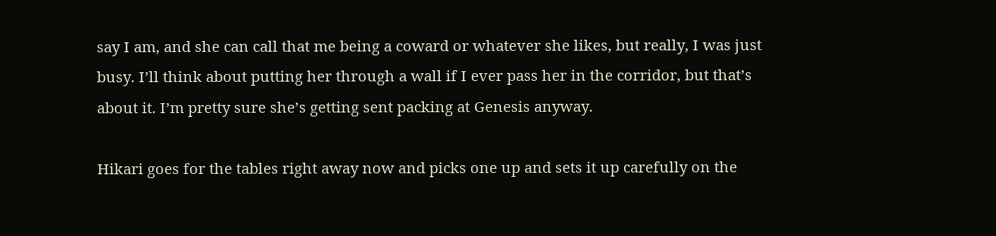say I am, and she can call that me being a coward or whatever she likes, but really, I was just busy. I’ll think about putting her through a wall if I ever pass her in the corridor, but that’s about it. I’m pretty sure she’s getting sent packing at Genesis anyway.

Hikari goes for the tables right away now and picks one up and sets it up carefully on the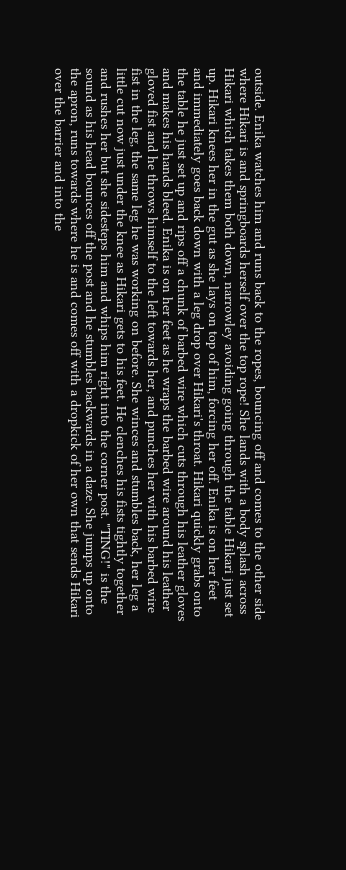outside. Enika watches him and runs back to the ropes, bouncing off and comes to the other side where Hikari is and springboards herself over the top rope! She lands with a body splash across Hikari which takes them both down, narrowley avoiding going through the table Hikari just set up. Hikari knees her in the gut as she lays on top of him, forcing her off. Enika is on her feet and immediately goes back down with a leg drop over Hikari's throat. Hikari quickly grabs onto the table he just set up and rips off a chunk of barbed wire which cuts through his leather gloves and makes his hands bleed. Enika is on her feet as he wraps the barbed wire around his leather gloved fist and he throws himself to the left towards her, and punches her with his barbed wire fist in the leg, the same leg he was working on before. She winces and stumbles back, her leg a little cut now just under the knee as Hikari gets to his feet. He clenches his fists tightly together and rushes her but she sidesteps him and whips him right into the corner post. "TING!" is the sound as his head bounces off the post and he stumbles backwards in a daze. She jumps up onto the apron, runs towards where he is and comes off with a dropkick of her own that sends Hikari over the barrier and into the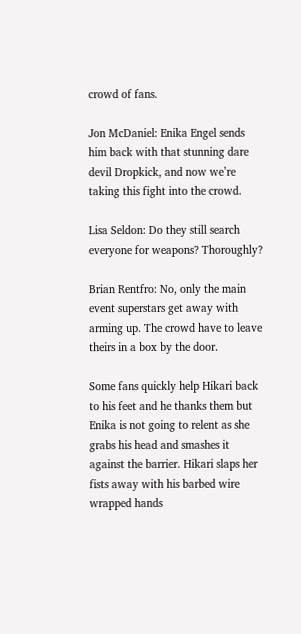crowd of fans.

Jon McDaniel: Enika Engel sends him back with that stunning dare devil Dropkick, and now we’re taking this fight into the crowd.

Lisa Seldon: Do they still search everyone for weapons? Thoroughly?

Brian Rentfro: No, only the main event superstars get away with arming up. The crowd have to leave theirs in a box by the door.

Some fans quickly help Hikari back to his feet and he thanks them but Enika is not going to relent as she grabs his head and smashes it against the barrier. Hikari slaps her fists away with his barbed wire wrapped hands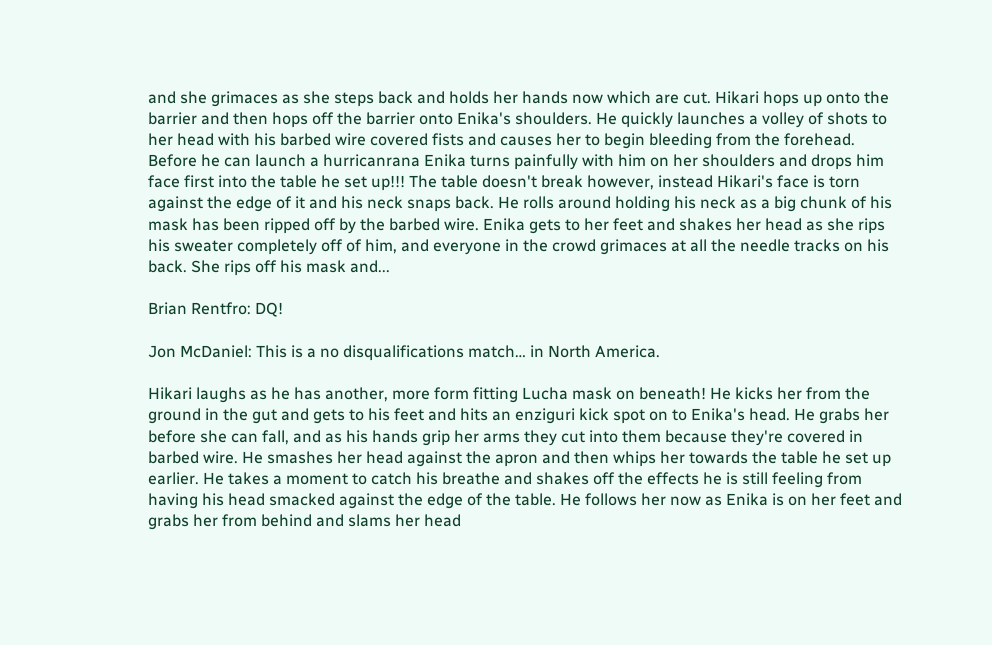and she grimaces as she steps back and holds her hands now which are cut. Hikari hops up onto the barrier and then hops off the barrier onto Enika's shoulders. He quickly launches a volley of shots to her head with his barbed wire covered fists and causes her to begin bleeding from the forehead. Before he can launch a hurricanrana Enika turns painfully with him on her shoulders and drops him face first into the table he set up!!! The table doesn't break however, instead Hikari's face is torn against the edge of it and his neck snaps back. He rolls around holding his neck as a big chunk of his mask has been ripped off by the barbed wire. Enika gets to her feet and shakes her head as she rips his sweater completely off of him, and everyone in the crowd grimaces at all the needle tracks on his back. She rips off his mask and...

Brian Rentfro: DQ!

Jon McDaniel: This is a no disqualifications match… in North America.

Hikari laughs as he has another, more form fitting Lucha mask on beneath! He kicks her from the ground in the gut and gets to his feet and hits an enziguri kick spot on to Enika's head. He grabs her before she can fall, and as his hands grip her arms they cut into them because they're covered in barbed wire. He smashes her head against the apron and then whips her towards the table he set up earlier. He takes a moment to catch his breathe and shakes off the effects he is still feeling from having his head smacked against the edge of the table. He follows her now as Enika is on her feet and grabs her from behind and slams her head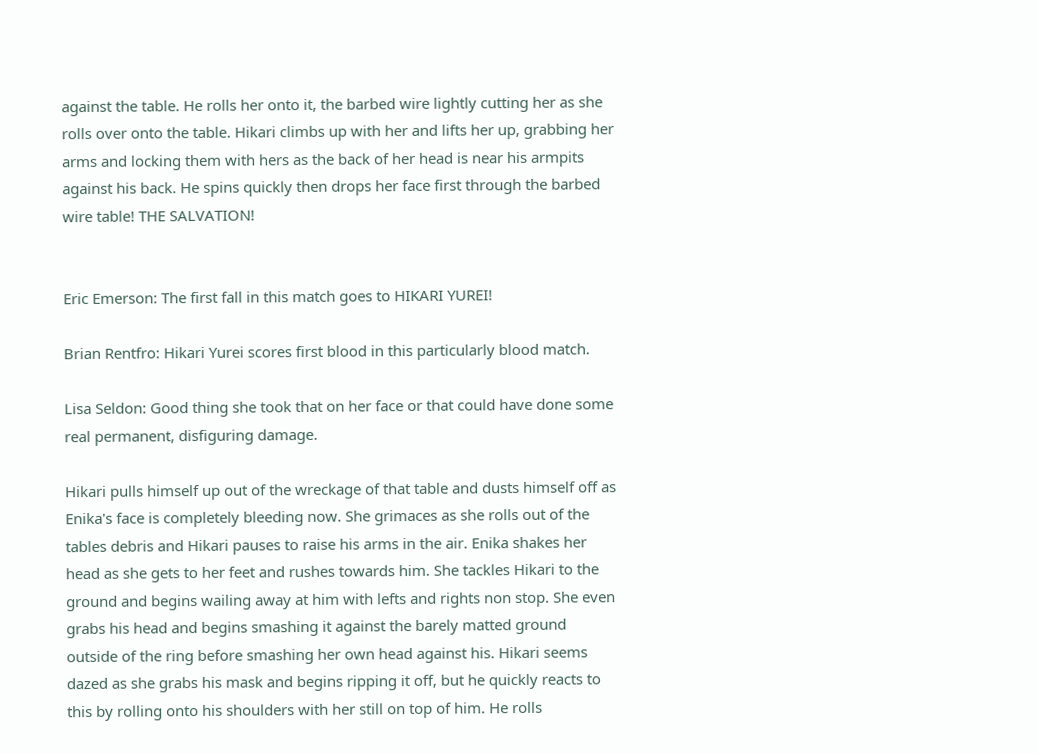against the table. He rolls her onto it, the barbed wire lightly cutting her as she rolls over onto the table. Hikari climbs up with her and lifts her up, grabbing her arms and locking them with hers as the back of her head is near his armpits against his back. He spins quickly then drops her face first through the barbed wire table! THE SALVATION!


Eric Emerson: The first fall in this match goes to HIKARI YUREI!

Brian Rentfro: Hikari Yurei scores first blood in this particularly blood match.

Lisa Seldon: Good thing she took that on her face or that could have done some real permanent, disfiguring damage.

Hikari pulls himself up out of the wreckage of that table and dusts himself off as Enika's face is completely bleeding now. She grimaces as she rolls out of the tables debris and Hikari pauses to raise his arms in the air. Enika shakes her head as she gets to her feet and rushes towards him. She tackles Hikari to the ground and begins wailing away at him with lefts and rights non stop. She even grabs his head and begins smashing it against the barely matted ground outside of the ring before smashing her own head against his. Hikari seems dazed as she grabs his mask and begins ripping it off, but he quickly reacts to this by rolling onto his shoulders with her still on top of him. He rolls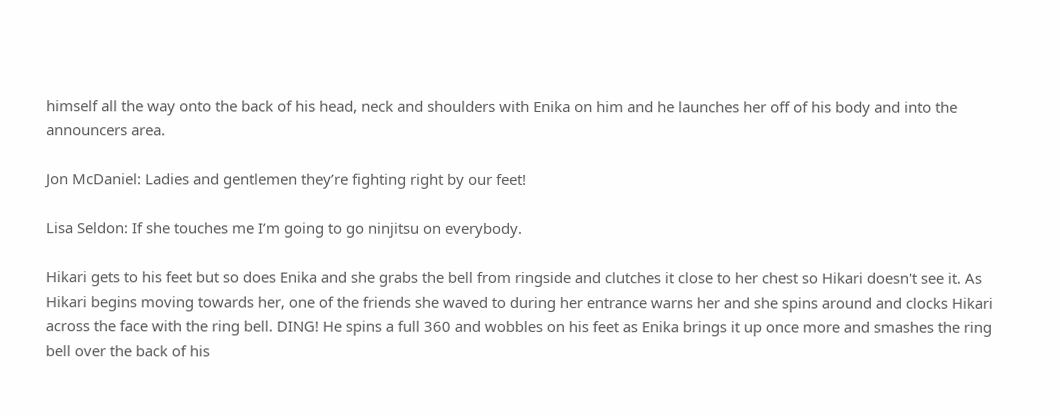himself all the way onto the back of his head, neck and shoulders with Enika on him and he launches her off of his body and into the announcers area.

Jon McDaniel: Ladies and gentlemen they’re fighting right by our feet!

Lisa Seldon: If she touches me I’m going to go ninjitsu on everybody.

Hikari gets to his feet but so does Enika and she grabs the bell from ringside and clutches it close to her chest so Hikari doesn't see it. As Hikari begins moving towards her, one of the friends she waved to during her entrance warns her and she spins around and clocks Hikari across the face with the ring bell. DING! He spins a full 360 and wobbles on his feet as Enika brings it up once more and smashes the ring bell over the back of his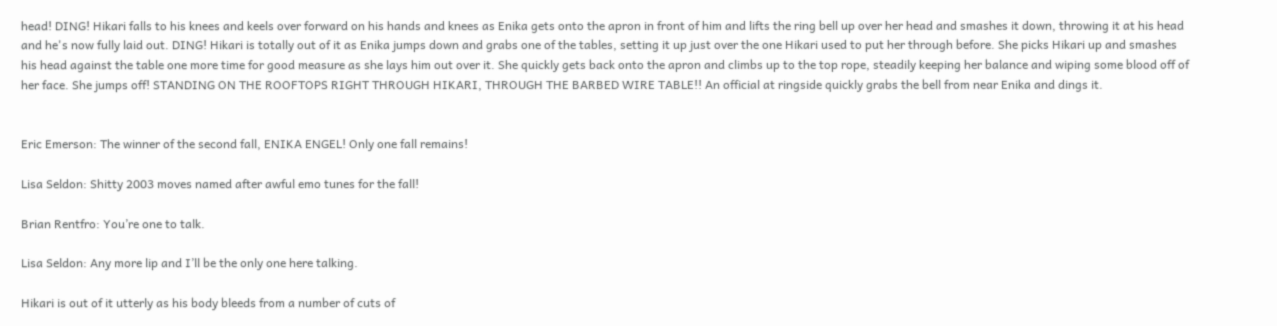head! DING! Hikari falls to his knees and keels over forward on his hands and knees as Enika gets onto the apron in front of him and lifts the ring bell up over her head and smashes it down, throwing it at his head and he's now fully laid out. DING! Hikari is totally out of it as Enika jumps down and grabs one of the tables, setting it up just over the one Hikari used to put her through before. She picks Hikari up and smashes his head against the table one more time for good measure as she lays him out over it. She quickly gets back onto the apron and climbs up to the top rope, steadily keeping her balance and wiping some blood off of her face. She jumps off! STANDING ON THE ROOFTOPS RIGHT THROUGH HIKARI, THROUGH THE BARBED WIRE TABLE!! An official at ringside quickly grabs the bell from near Enika and dings it.


Eric Emerson: The winner of the second fall, ENIKA ENGEL! Only one fall remains!

Lisa Seldon: Shitty 2003 moves named after awful emo tunes for the fall!

Brian Rentfro: You’re one to talk.

Lisa Seldon: Any more lip and I’ll be the only one here talking.

Hikari is out of it utterly as his body bleeds from a number of cuts of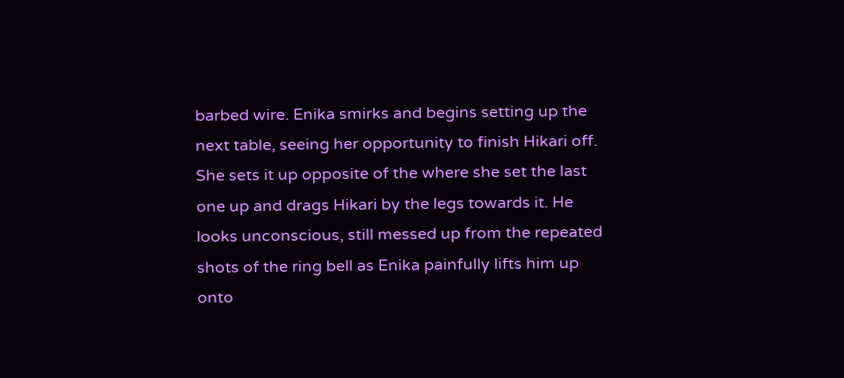barbed wire. Enika smirks and begins setting up the next table, seeing her opportunity to finish Hikari off. She sets it up opposite of the where she set the last one up and drags Hikari by the legs towards it. He looks unconscious, still messed up from the repeated shots of the ring bell as Enika painfully lifts him up onto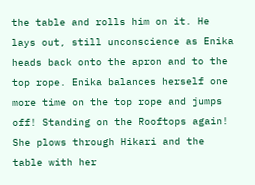the table and rolls him on it. He lays out, still unconscience as Enika heads back onto the apron and to the top rope. Enika balances herself one more time on the top rope and jumps off! Standing on the Rooftops again! She plows through Hikari and the table with her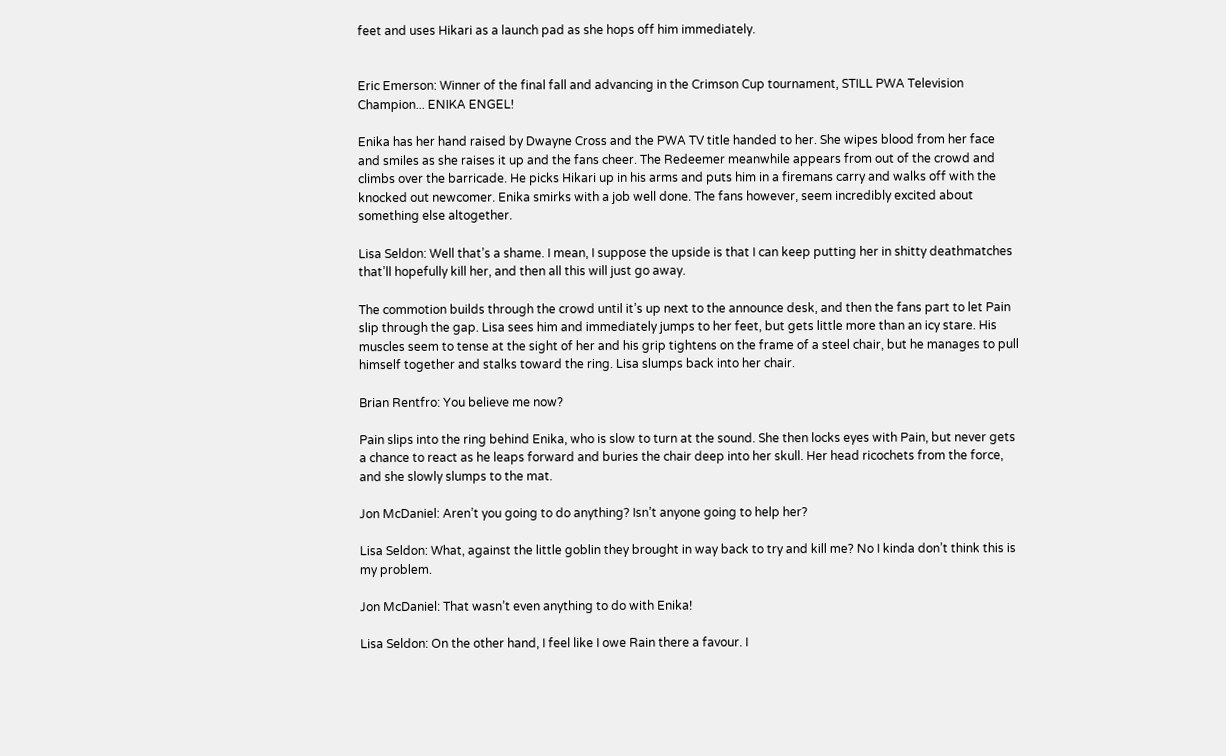feet and uses Hikari as a launch pad as she hops off him immediately.


Eric Emerson: Winner of the final fall and advancing in the Crimson Cup tournament, STILL PWA Television Champion... ENIKA ENGEL!

Enika has her hand raised by Dwayne Cross and the PWA TV title handed to her. She wipes blood from her face and smiles as she raises it up and the fans cheer. The Redeemer meanwhile appears from out of the crowd and climbs over the barricade. He picks Hikari up in his arms and puts him in a firemans carry and walks off with the knocked out newcomer. Enika smirks with a job well done. The fans however, seem incredibly excited about something else altogether.

Lisa Seldon: Well that’s a shame. I mean, I suppose the upside is that I can keep putting her in shitty deathmatches that’ll hopefully kill her, and then all this will just go away.

The commotion builds through the crowd until it’s up next to the announce desk, and then the fans part to let Pain slip through the gap. Lisa sees him and immediately jumps to her feet, but gets little more than an icy stare. His muscles seem to tense at the sight of her and his grip tightens on the frame of a steel chair, but he manages to pull himself together and stalks toward the ring. Lisa slumps back into her chair.

Brian Rentfro: You believe me now?

Pain slips into the ring behind Enika, who is slow to turn at the sound. She then locks eyes with Pain, but never gets a chance to react as he leaps forward and buries the chair deep into her skull. Her head ricochets from the force, and she slowly slumps to the mat.

Jon McDaniel: Aren’t you going to do anything? Isn’t anyone going to help her?

Lisa Seldon: What, against the little goblin they brought in way back to try and kill me? No I kinda don’t think this is my problem.

Jon McDaniel: That wasn’t even anything to do with Enika!

Lisa Seldon: On the other hand, I feel like I owe Rain there a favour. I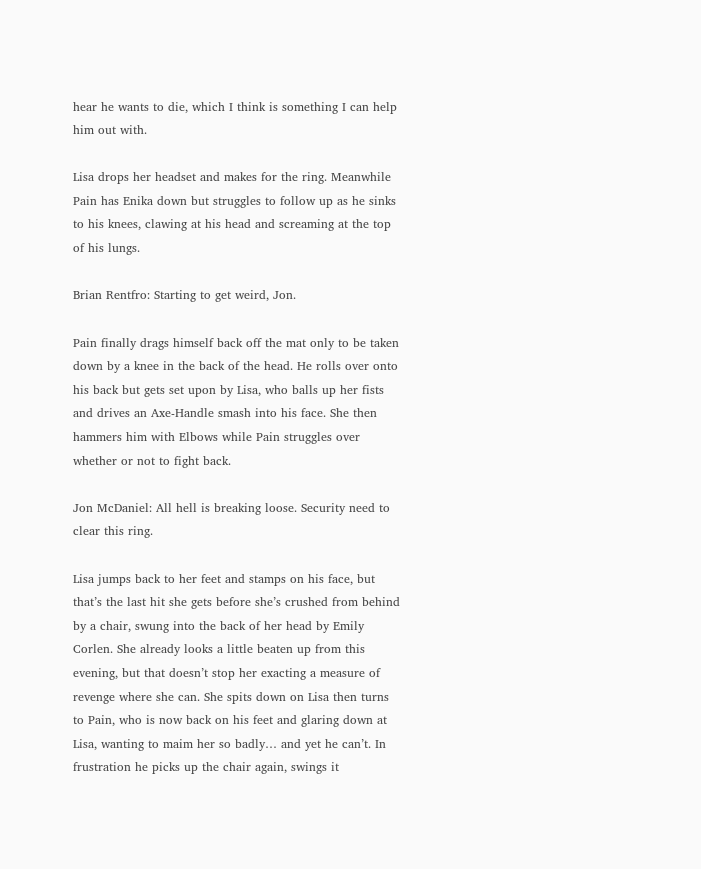hear he wants to die, which I think is something I can help him out with.

Lisa drops her headset and makes for the ring. Meanwhile Pain has Enika down but struggles to follow up as he sinks to his knees, clawing at his head and screaming at the top of his lungs.

Brian Rentfro: Starting to get weird, Jon.

Pain finally drags himself back off the mat only to be taken down by a knee in the back of the head. He rolls over onto his back but gets set upon by Lisa, who balls up her fists and drives an Axe-Handle smash into his face. She then hammers him with Elbows while Pain struggles over whether or not to fight back.

Jon McDaniel: All hell is breaking loose. Security need to clear this ring.

Lisa jumps back to her feet and stamps on his face, but that’s the last hit she gets before she’s crushed from behind by a chair, swung into the back of her head by Emily Corlen. She already looks a little beaten up from this evening, but that doesn’t stop her exacting a measure of revenge where she can. She spits down on Lisa then turns to Pain, who is now back on his feet and glaring down at Lisa, wanting to maim her so badly… and yet he can’t. In frustration he picks up the chair again, swings it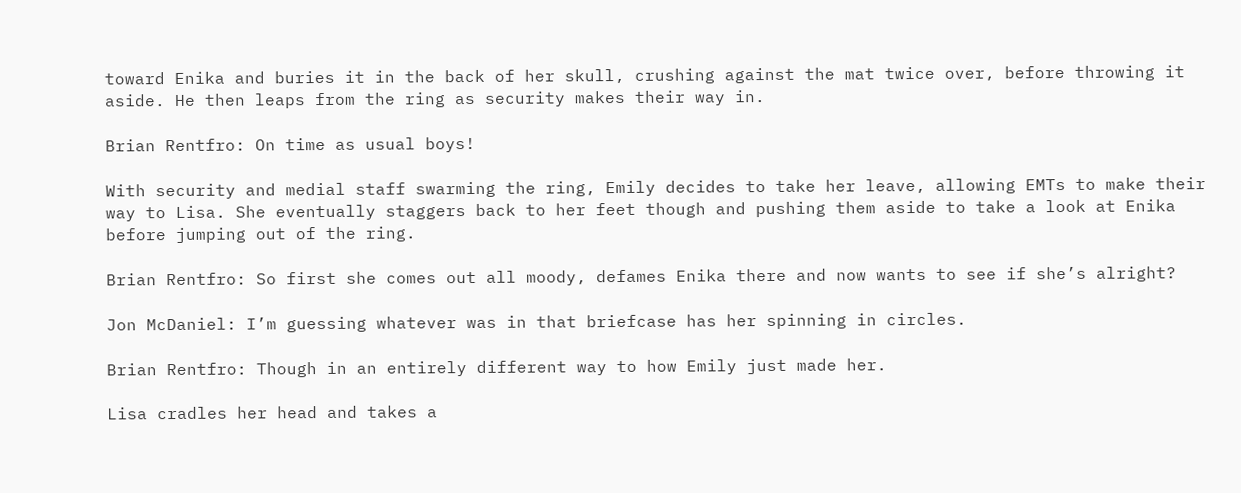toward Enika and buries it in the back of her skull, crushing against the mat twice over, before throwing it aside. He then leaps from the ring as security makes their way in.

Brian Rentfro: On time as usual boys!

With security and medial staff swarming the ring, Emily decides to take her leave, allowing EMTs to make their way to Lisa. She eventually staggers back to her feet though and pushing them aside to take a look at Enika before jumping out of the ring.

Brian Rentfro: So first she comes out all moody, defames Enika there and now wants to see if she’s alright?

Jon McDaniel: I’m guessing whatever was in that briefcase has her spinning in circles.

Brian Rentfro: Though in an entirely different way to how Emily just made her.

Lisa cradles her head and takes a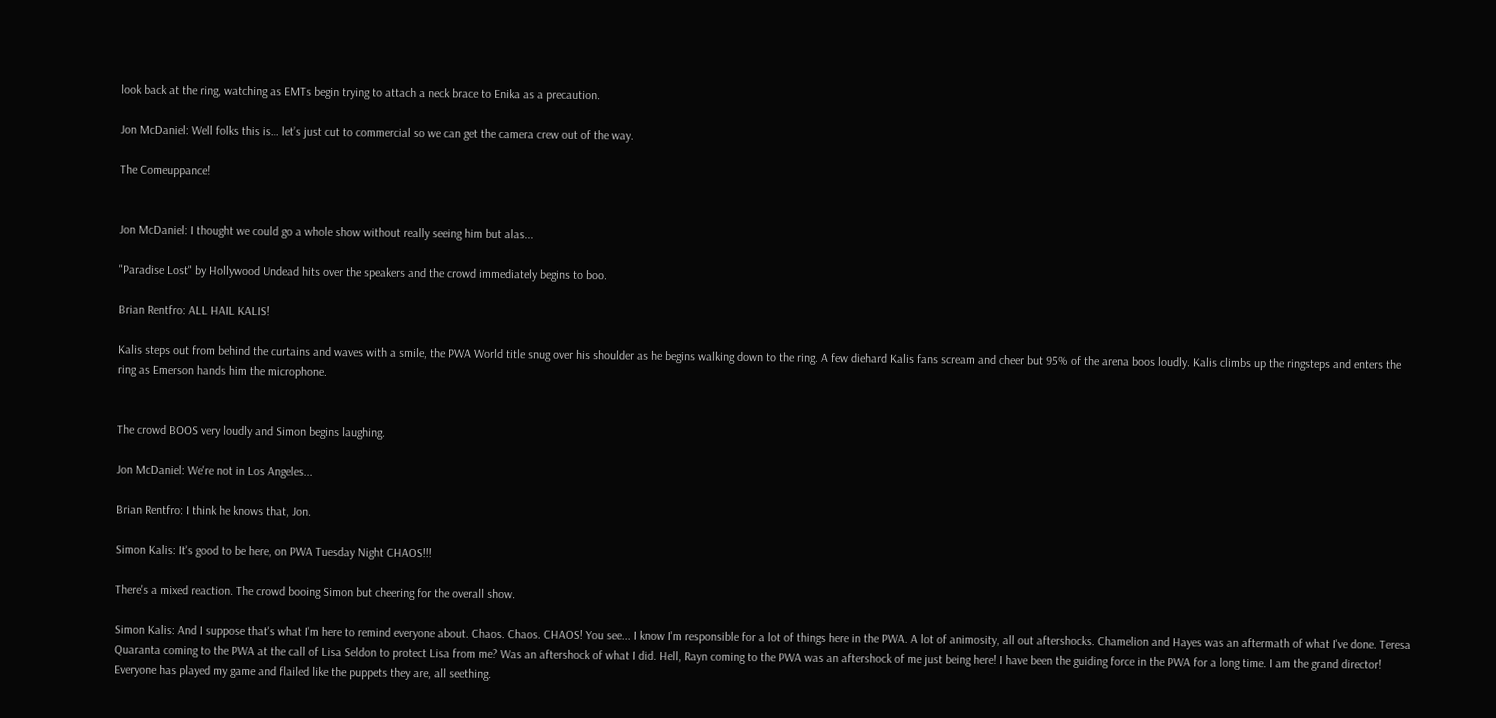look back at the ring, watching as EMTs begin trying to attach a neck brace to Enika as a precaution.

Jon McDaniel: Well folks this is… let’s just cut to commercial so we can get the camera crew out of the way.

The Comeuppance!


Jon McDaniel: I thought we could go a whole show without really seeing him but alas...

"Paradise Lost" by Hollywood Undead hits over the speakers and the crowd immediately begins to boo.

Brian Rentfro: ALL HAIL KALIS!

Kalis steps out from behind the curtains and waves with a smile, the PWA World title snug over his shoulder as he begins walking down to the ring. A few diehard Kalis fans scream and cheer but 95% of the arena boos loudly. Kalis climbs up the ringsteps and enters the ring as Emerson hands him the microphone.


The crowd BOOS very loudly and Simon begins laughing.

Jon McDaniel: We're not in Los Angeles...

Brian Rentfro: I think he knows that, Jon.

Simon Kalis: It's good to be here, on PWA Tuesday Night CHAOS!!!

There's a mixed reaction. The crowd booing Simon but cheering for the overall show.

Simon Kalis: And I suppose that's what I'm here to remind everyone about. Chaos. Chaos. CHAOS! You see... I know I'm responsible for a lot of things here in the PWA. A lot of animosity, all out aftershocks. Chamelion and Hayes was an aftermath of what I've done. Teresa Quaranta coming to the PWA at the call of Lisa Seldon to protect Lisa from me? Was an aftershock of what I did. Hell, Rayn coming to the PWA was an aftershock of me just being here! I have been the guiding force in the PWA for a long time. I am the grand director! Everyone has played my game and flailed like the puppets they are, all seething.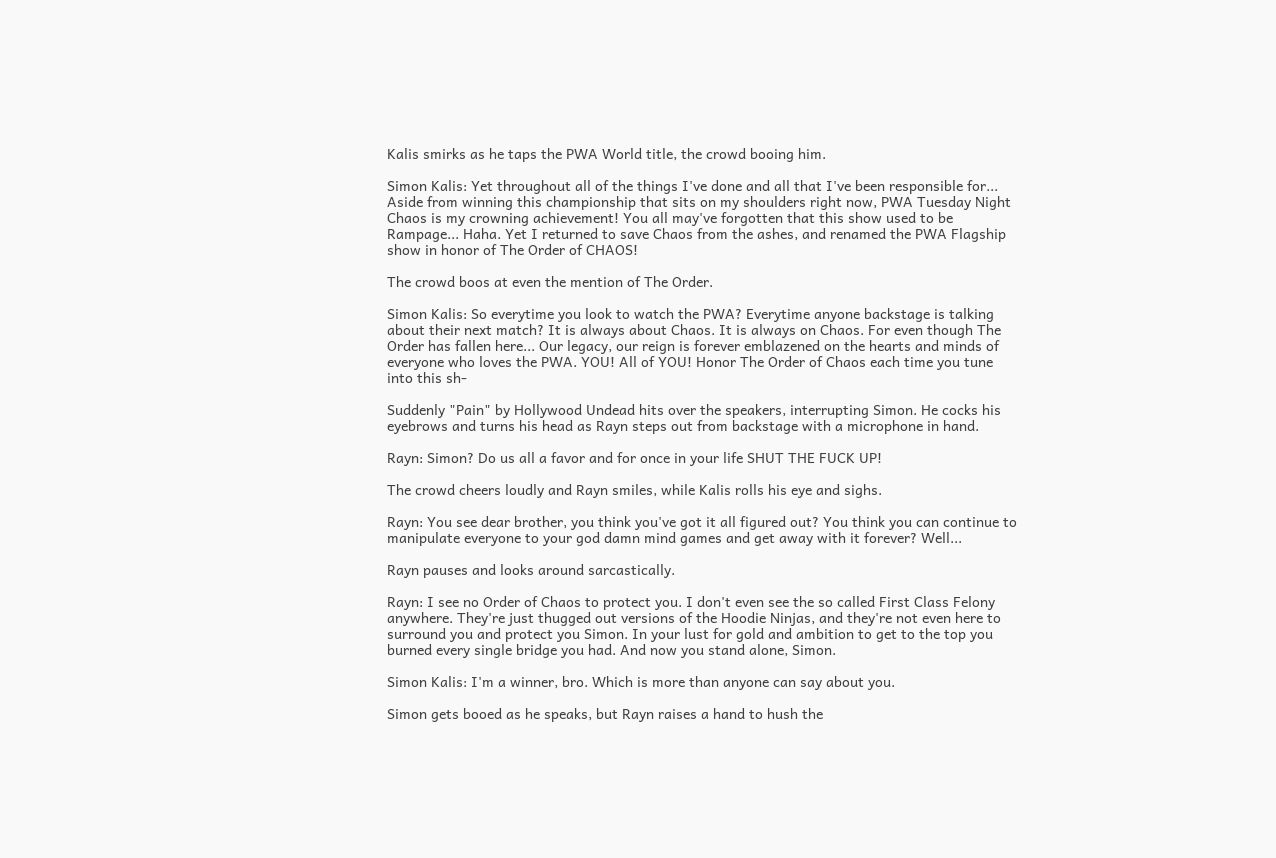Kalis smirks as he taps the PWA World title, the crowd booing him.

Simon Kalis: Yet throughout all of the things I've done and all that I've been responsible for... Aside from winning this championship that sits on my shoulders right now, PWA Tuesday Night Chaos is my crowning achievement! You all may've forgotten that this show used to be Rampage... Haha. Yet I returned to save Chaos from the ashes, and renamed the PWA Flagship show in honor of The Order of CHAOS!

The crowd boos at even the mention of The Order.

Simon Kalis: So everytime you look to watch the PWA? Everytime anyone backstage is talking about their next match? It is always about Chaos. It is always on Chaos. For even though The Order has fallen here... Our legacy, our reign is forever emblazened on the hearts and minds of everyone who loves the PWA. YOU! All of YOU! Honor The Order of Chaos each time you tune into this sh-

Suddenly "Pain" by Hollywood Undead hits over the speakers, interrupting Simon. He cocks his eyebrows and turns his head as Rayn steps out from backstage with a microphone in hand.

Rayn: Simon? Do us all a favor and for once in your life SHUT THE FUCK UP!

The crowd cheers loudly and Rayn smiles, while Kalis rolls his eye and sighs.

Rayn: You see dear brother, you think you've got it all figured out? You think you can continue to manipulate everyone to your god damn mind games and get away with it forever? Well...

Rayn pauses and looks around sarcastically.

Rayn: I see no Order of Chaos to protect you. I don't even see the so called First Class Felony anywhere. They're just thugged out versions of the Hoodie Ninjas, and they're not even here to surround you and protect you Simon. In your lust for gold and ambition to get to the top you burned every single bridge you had. And now you stand alone, Simon.

Simon Kalis: I'm a winner, bro. Which is more than anyone can say about you.

Simon gets booed as he speaks, but Rayn raises a hand to hush the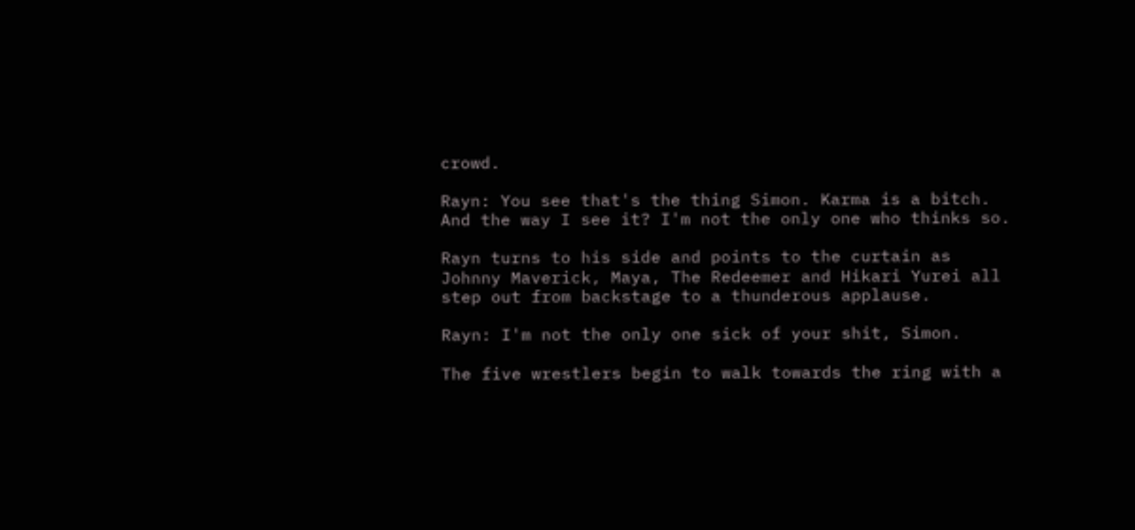crowd.

Rayn: You see that's the thing Simon. Karma is a bitch. And the way I see it? I'm not the only one who thinks so.

Rayn turns to his side and points to the curtain as Johnny Maverick, Maya, The Redeemer and Hikari Yurei all step out from backstage to a thunderous applause.

Rayn: I'm not the only one sick of your shit, Simon.

The five wrestlers begin to walk towards the ring with a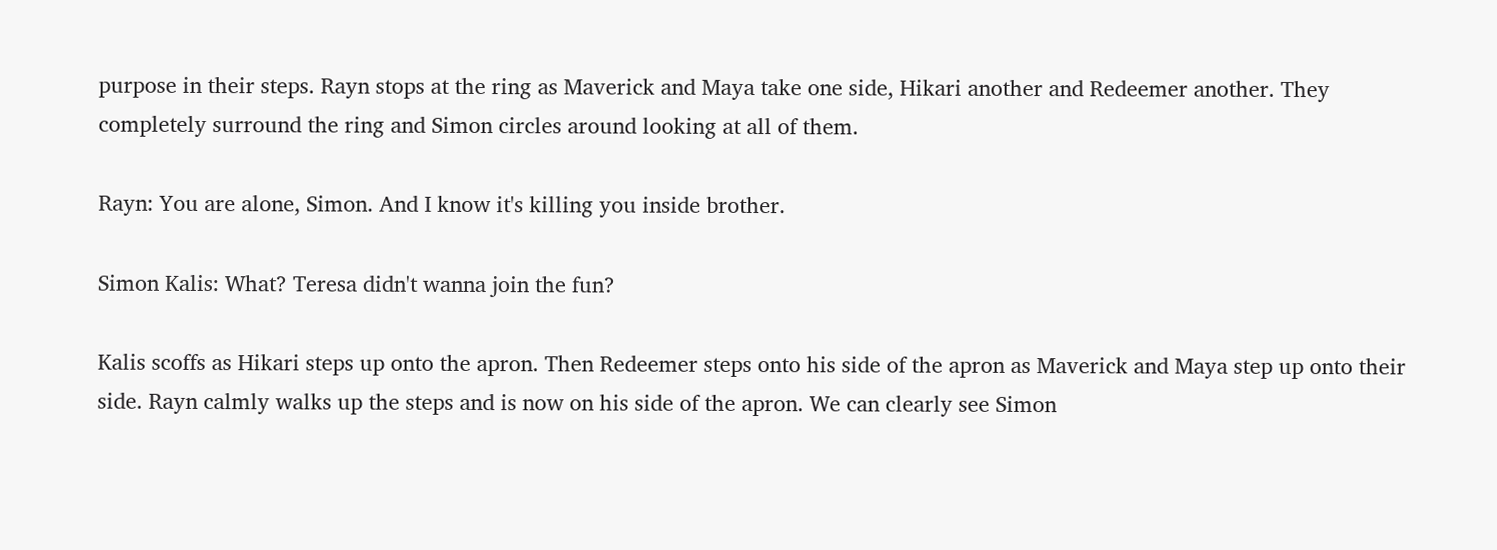purpose in their steps. Rayn stops at the ring as Maverick and Maya take one side, Hikari another and Redeemer another. They completely surround the ring and Simon circles around looking at all of them.

Rayn: You are alone, Simon. And I know it's killing you inside brother.

Simon Kalis: What? Teresa didn't wanna join the fun?

Kalis scoffs as Hikari steps up onto the apron. Then Redeemer steps onto his side of the apron as Maverick and Maya step up onto their side. Rayn calmly walks up the steps and is now on his side of the apron. We can clearly see Simon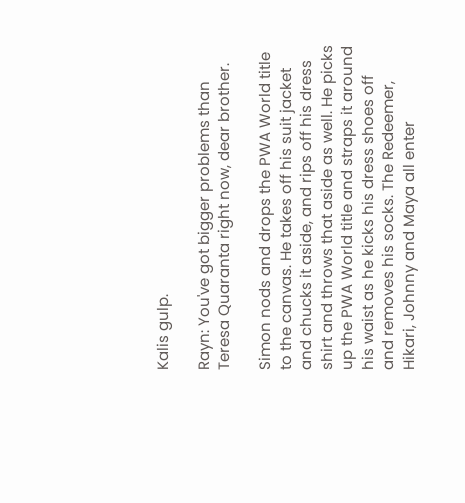Kalis gulp.

Rayn: You've got bigger problems than Teresa Quaranta right now, dear brother.

Simon nods and drops the PWA World title to the canvas. He takes off his suit jacket and chucks it aside, and rips off his dress shirt and throws that aside as well. He picks up the PWA World title and straps it around his waist as he kicks his dress shoes off and removes his socks. The Redeemer, Hikari, Johnny and Maya all enter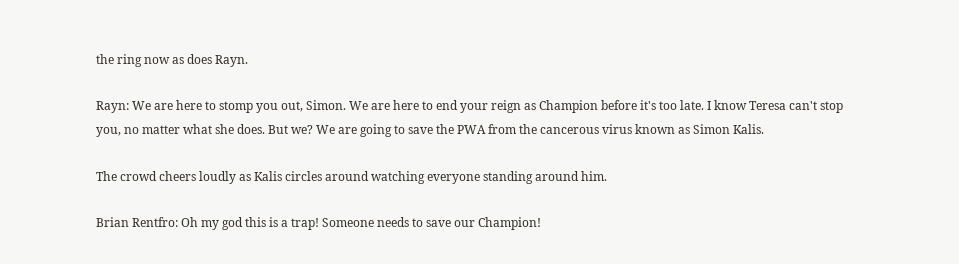the ring now as does Rayn.

Rayn: We are here to stomp you out, Simon. We are here to end your reign as Champion before it's too late. I know Teresa can't stop you, no matter what she does. But we? We are going to save the PWA from the cancerous virus known as Simon Kalis.

The crowd cheers loudly as Kalis circles around watching everyone standing around him.

Brian Rentfro: Oh my god this is a trap! Someone needs to save our Champion!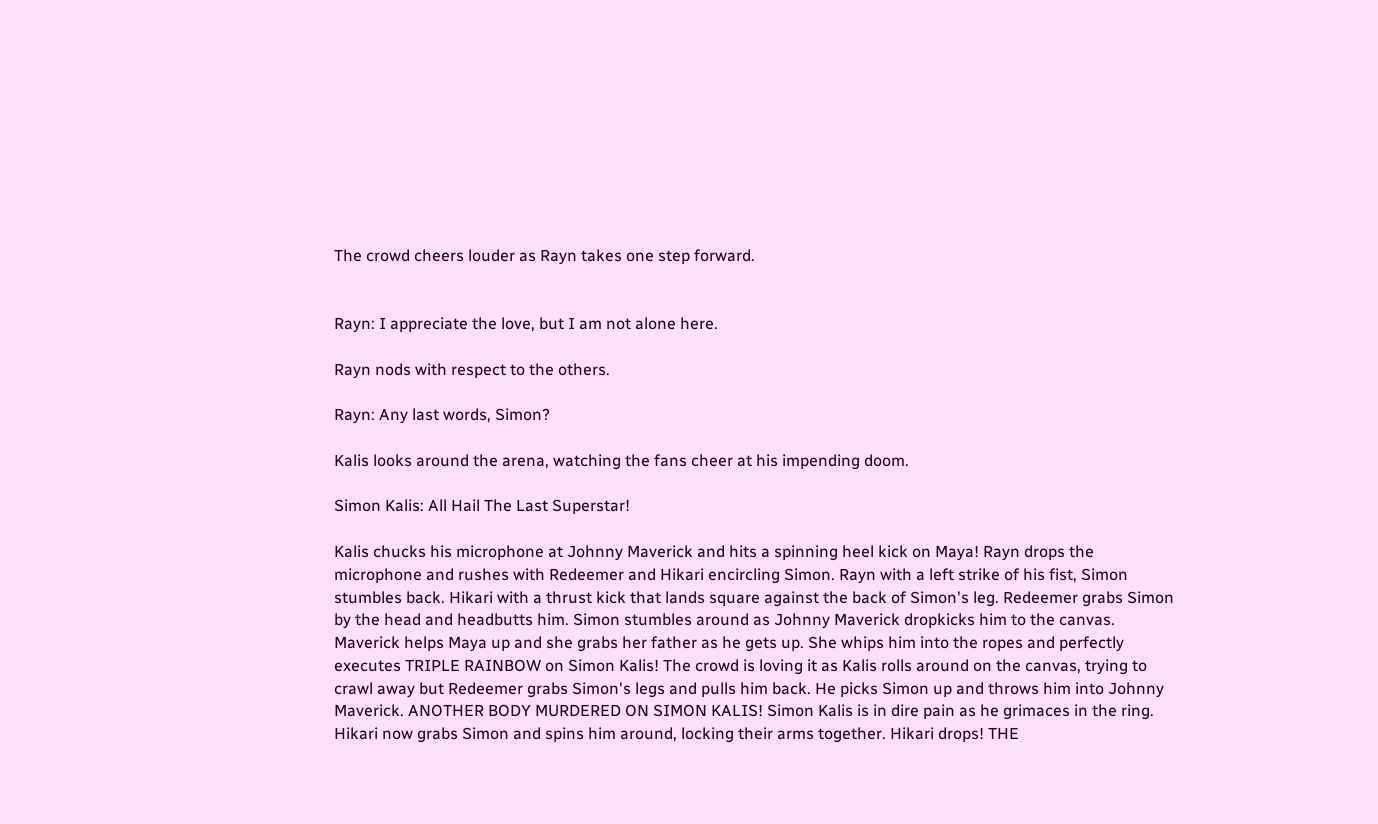The crowd cheers louder as Rayn takes one step forward.


Rayn: I appreciate the love, but I am not alone here.

Rayn nods with respect to the others.

Rayn: Any last words, Simon?

Kalis looks around the arena, watching the fans cheer at his impending doom.

Simon Kalis: All Hail The Last Superstar!

Kalis chucks his microphone at Johnny Maverick and hits a spinning heel kick on Maya! Rayn drops the microphone and rushes with Redeemer and Hikari encircling Simon. Rayn with a left strike of his fist, Simon stumbles back. Hikari with a thrust kick that lands square against the back of Simon's leg. Redeemer grabs Simon by the head and headbutts him. Simon stumbles around as Johnny Maverick dropkicks him to the canvas. Maverick helps Maya up and she grabs her father as he gets up. She whips him into the ropes and perfectly executes TRIPLE RAINBOW on Simon Kalis! The crowd is loving it as Kalis rolls around on the canvas, trying to crawl away but Redeemer grabs Simon's legs and pulls him back. He picks Simon up and throws him into Johnny Maverick. ANOTHER BODY MURDERED ON SIMON KALIS! Simon Kalis is in dire pain as he grimaces in the ring. Hikari now grabs Simon and spins him around, locking their arms together. Hikari drops! THE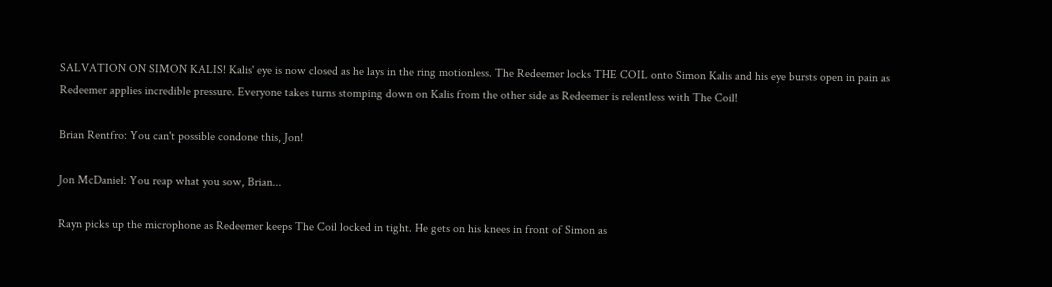SALVATION ON SIMON KALIS! Kalis' eye is now closed as he lays in the ring motionless. The Redeemer locks THE COIL onto Simon Kalis and his eye bursts open in pain as Redeemer applies incredible pressure. Everyone takes turns stomping down on Kalis from the other side as Redeemer is relentless with The Coil!

Brian Rentfro: You can't possible condone this, Jon!

Jon McDaniel: You reap what you sow, Brian...

Rayn picks up the microphone as Redeemer keeps The Coil locked in tight. He gets on his knees in front of Simon as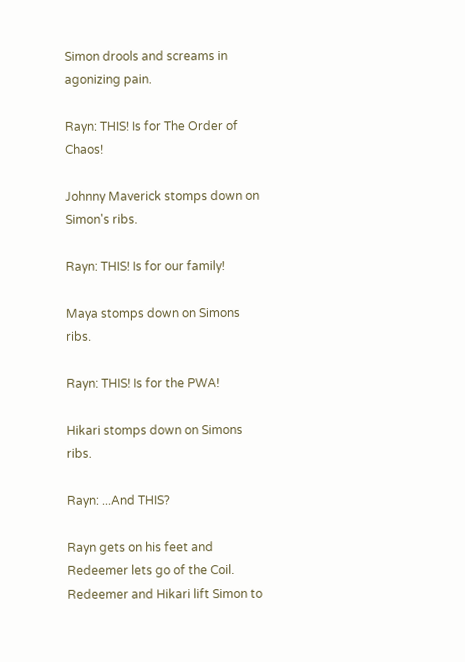Simon drools and screams in agonizing pain.

Rayn: THIS! Is for The Order of Chaos!

Johnny Maverick stomps down on Simon's ribs.

Rayn: THIS! Is for our family!

Maya stomps down on Simons ribs.

Rayn: THIS! Is for the PWA!

Hikari stomps down on Simons ribs.

Rayn: ...And THIS?

Rayn gets on his feet and Redeemer lets go of the Coil. Redeemer and Hikari lift Simon to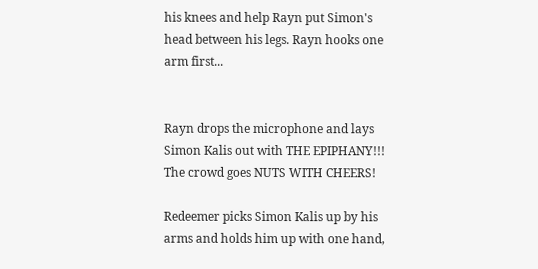his knees and help Rayn put Simon's head between his legs. Rayn hooks one arm first...


Rayn drops the microphone and lays Simon Kalis out with THE EPIPHANY!!! The crowd goes NUTS WITH CHEERS!

Redeemer picks Simon Kalis up by his arms and holds him up with one hand,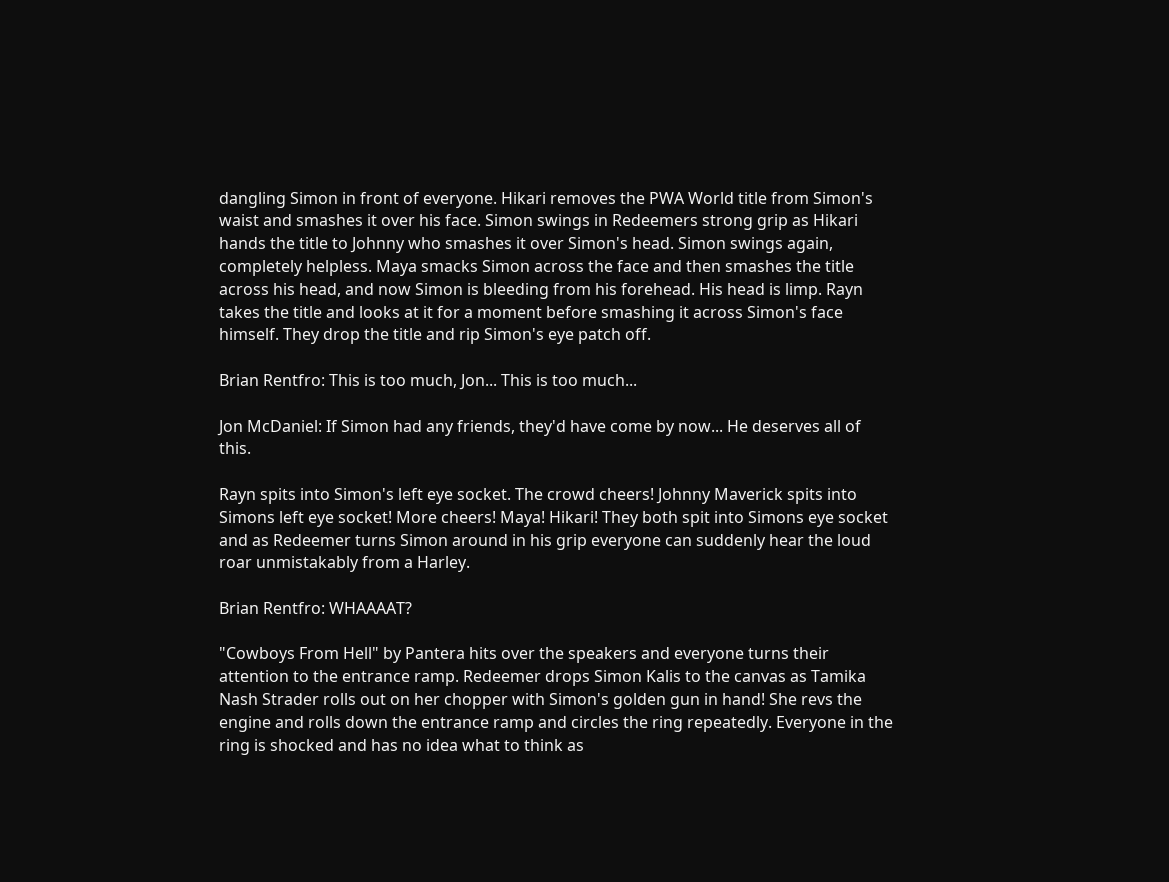dangling Simon in front of everyone. Hikari removes the PWA World title from Simon's waist and smashes it over his face. Simon swings in Redeemers strong grip as Hikari hands the title to Johnny who smashes it over Simon's head. Simon swings again, completely helpless. Maya smacks Simon across the face and then smashes the title across his head, and now Simon is bleeding from his forehead. His head is limp. Rayn takes the title and looks at it for a moment before smashing it across Simon's face himself. They drop the title and rip Simon's eye patch off.

Brian Rentfro: This is too much, Jon... This is too much...

Jon McDaniel: If Simon had any friends, they'd have come by now... He deserves all of this.

Rayn spits into Simon's left eye socket. The crowd cheers! Johnny Maverick spits into Simons left eye socket! More cheers! Maya! Hikari! They both spit into Simons eye socket and as Redeemer turns Simon around in his grip everyone can suddenly hear the loud roar unmistakably from a Harley.

Brian Rentfro: WHAAAAT?

"Cowboys From Hell" by Pantera hits over the speakers and everyone turns their attention to the entrance ramp. Redeemer drops Simon Kalis to the canvas as Tamika Nash Strader rolls out on her chopper with Simon's golden gun in hand! She revs the engine and rolls down the entrance ramp and circles the ring repeatedly. Everyone in the ring is shocked and has no idea what to think as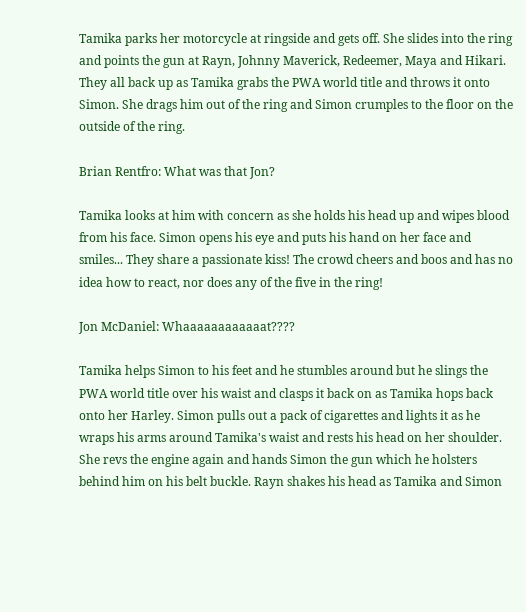Tamika parks her motorcycle at ringside and gets off. She slides into the ring and points the gun at Rayn, Johnny Maverick, Redeemer, Maya and Hikari. They all back up as Tamika grabs the PWA world title and throws it onto Simon. She drags him out of the ring and Simon crumples to the floor on the outside of the ring.

Brian Rentfro: What was that Jon?

Tamika looks at him with concern as she holds his head up and wipes blood from his face. Simon opens his eye and puts his hand on her face and smiles... They share a passionate kiss! The crowd cheers and boos and has no idea how to react, nor does any of the five in the ring!

Jon McDaniel: Whaaaaaaaaaaaat????

Tamika helps Simon to his feet and he stumbles around but he slings the PWA world title over his waist and clasps it back on as Tamika hops back onto her Harley. Simon pulls out a pack of cigarettes and lights it as he wraps his arms around Tamika's waist and rests his head on her shoulder. She revs the engine again and hands Simon the gun which he holsters behind him on his belt buckle. Rayn shakes his head as Tamika and Simon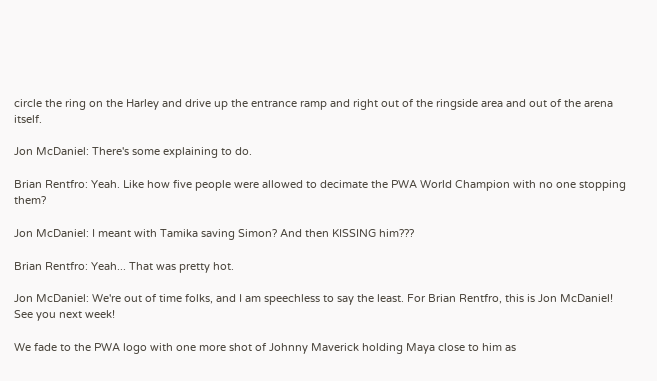circle the ring on the Harley and drive up the entrance ramp and right out of the ringside area and out of the arena itself.

Jon McDaniel: There's some explaining to do.

Brian Rentfro: Yeah. Like how five people were allowed to decimate the PWA World Champion with no one stopping them?

Jon McDaniel: I meant with Tamika saving Simon? And then KISSING him???

Brian Rentfro: Yeah... That was pretty hot.

Jon McDaniel: We're out of time folks, and I am speechless to say the least. For Brian Rentfro, this is Jon McDaniel! See you next week!

We fade to the PWA logo with one more shot of Johnny Maverick holding Maya close to him as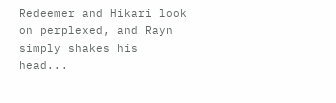Redeemer and Hikari look on perplexed, and Rayn simply shakes his head...